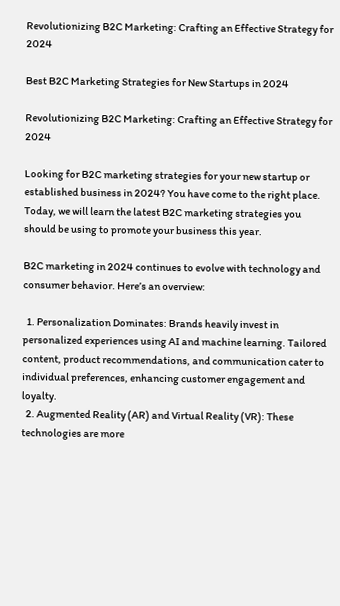Revolutionizing B2C Marketing: Crafting an Effective Strategy for 2024

Best B2C Marketing Strategies for New Startups in 2024

Revolutionizing B2C Marketing: Crafting an Effective Strategy for 2024

Looking for B2C marketing strategies for your new startup or established business in 2024? You have come to the right place. Today, we will learn the latest B2C marketing strategies you should be using to promote your business this year.

B2C marketing in 2024 continues to evolve with technology and consumer behavior. Here’s an overview:

  1. Personalization Dominates: Brands heavily invest in personalized experiences using AI and machine learning. Tailored content, product recommendations, and communication cater to individual preferences, enhancing customer engagement and loyalty.
  2. Augmented Reality (AR) and Virtual Reality (VR): These technologies are more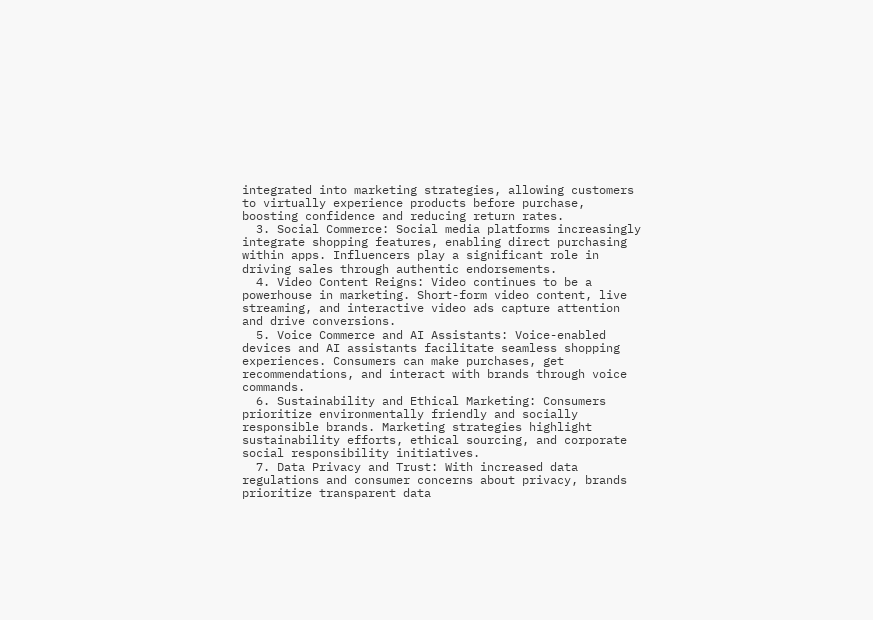integrated into marketing strategies, allowing customers to virtually experience products before purchase, boosting confidence and reducing return rates.
  3. Social Commerce: Social media platforms increasingly integrate shopping features, enabling direct purchasing within apps. Influencers play a significant role in driving sales through authentic endorsements.
  4. Video Content Reigns: Video continues to be a powerhouse in marketing. Short-form video content, live streaming, and interactive video ads capture attention and drive conversions.
  5. Voice Commerce and AI Assistants: Voice-enabled devices and AI assistants facilitate seamless shopping experiences. Consumers can make purchases, get recommendations, and interact with brands through voice commands.
  6. Sustainability and Ethical Marketing: Consumers prioritize environmentally friendly and socially responsible brands. Marketing strategies highlight sustainability efforts, ethical sourcing, and corporate social responsibility initiatives.
  7. Data Privacy and Trust: With increased data regulations and consumer concerns about privacy, brands prioritize transparent data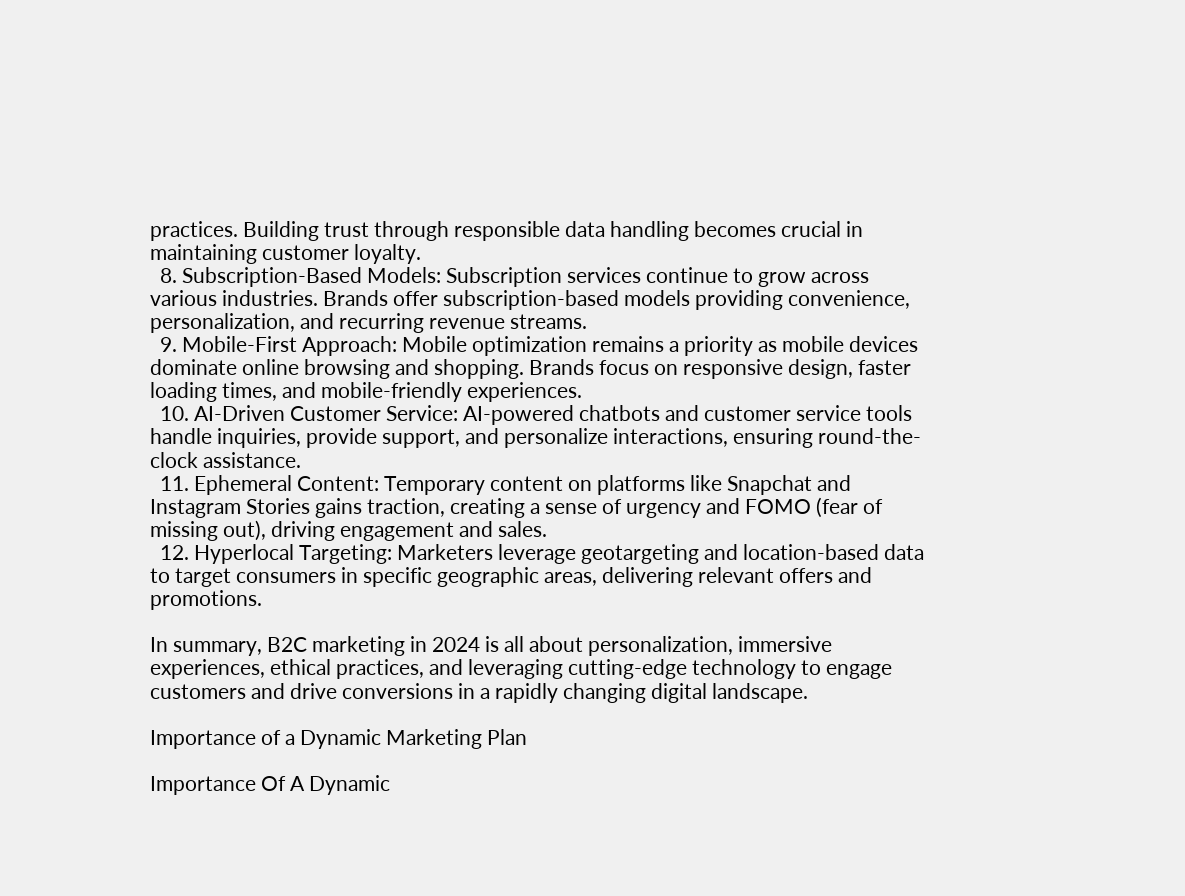practices. Building trust through responsible data handling becomes crucial in maintaining customer loyalty.
  8. Subscription-Based Models: Subscription services continue to grow across various industries. Brands offer subscription-based models providing convenience, personalization, and recurring revenue streams.
  9. Mobile-First Approach: Mobile optimization remains a priority as mobile devices dominate online browsing and shopping. Brands focus on responsive design, faster loading times, and mobile-friendly experiences.
  10. AI-Driven Customer Service: AI-powered chatbots and customer service tools handle inquiries, provide support, and personalize interactions, ensuring round-the-clock assistance.
  11. Ephemeral Content: Temporary content on platforms like Snapchat and Instagram Stories gains traction, creating a sense of urgency and FOMO (fear of missing out), driving engagement and sales.
  12. Hyperlocal Targeting: Marketers leverage geotargeting and location-based data to target consumers in specific geographic areas, delivering relevant offers and promotions.

In summary, B2C marketing in 2024 is all about personalization, immersive experiences, ethical practices, and leveraging cutting-edge technology to engage customers and drive conversions in a rapidly changing digital landscape.

Importance of a Dynamic Marketing Plan

Importance Of A Dynamic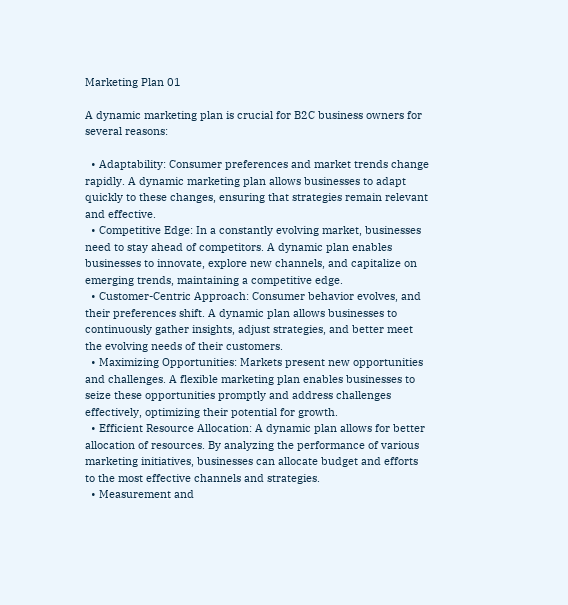Marketing Plan 01

A dynamic marketing plan is crucial for B2C business owners for several reasons:

  • Adaptability: Consumer preferences and market trends change rapidly. A dynamic marketing plan allows businesses to adapt quickly to these changes, ensuring that strategies remain relevant and effective.
  • Competitive Edge: In a constantly evolving market, businesses need to stay ahead of competitors. A dynamic plan enables businesses to innovate, explore new channels, and capitalize on emerging trends, maintaining a competitive edge.
  • Customer-Centric Approach: Consumer behavior evolves, and their preferences shift. A dynamic plan allows businesses to continuously gather insights, adjust strategies, and better meet the evolving needs of their customers.
  • Maximizing Opportunities: Markets present new opportunities and challenges. A flexible marketing plan enables businesses to seize these opportunities promptly and address challenges effectively, optimizing their potential for growth.
  • Efficient Resource Allocation: A dynamic plan allows for better allocation of resources. By analyzing the performance of various marketing initiatives, businesses can allocate budget and efforts to the most effective channels and strategies.
  • Measurement and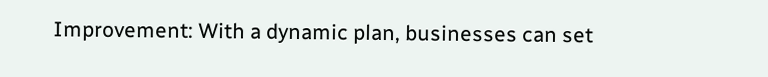Improvement: With a dynamic plan, businesses can set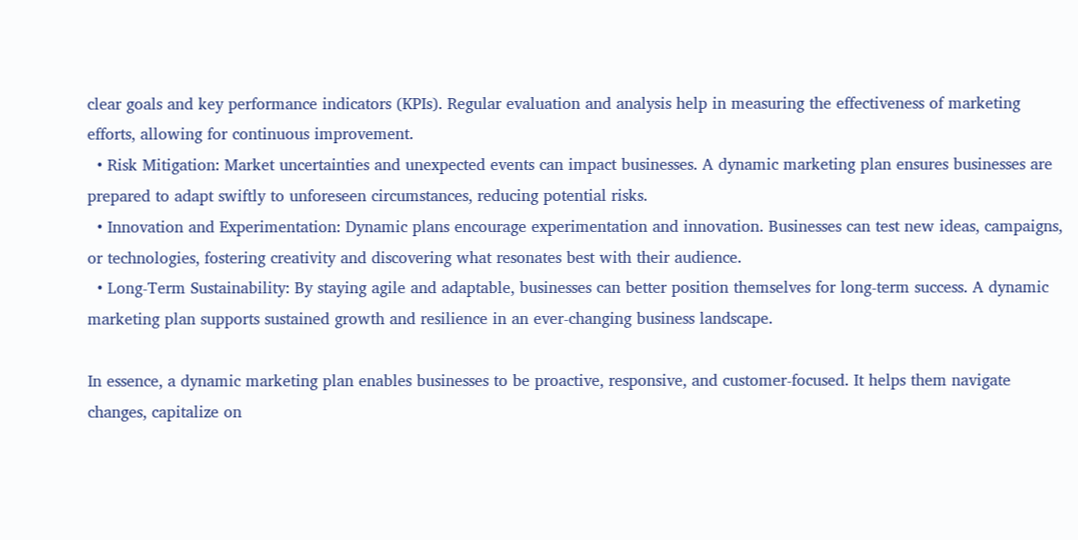clear goals and key performance indicators (KPIs). Regular evaluation and analysis help in measuring the effectiveness of marketing efforts, allowing for continuous improvement.
  • Risk Mitigation: Market uncertainties and unexpected events can impact businesses. A dynamic marketing plan ensures businesses are prepared to adapt swiftly to unforeseen circumstances, reducing potential risks.
  • Innovation and Experimentation: Dynamic plans encourage experimentation and innovation. Businesses can test new ideas, campaigns, or technologies, fostering creativity and discovering what resonates best with their audience.
  • Long-Term Sustainability: By staying agile and adaptable, businesses can better position themselves for long-term success. A dynamic marketing plan supports sustained growth and resilience in an ever-changing business landscape.

In essence, a dynamic marketing plan enables businesses to be proactive, responsive, and customer-focused. It helps them navigate changes, capitalize on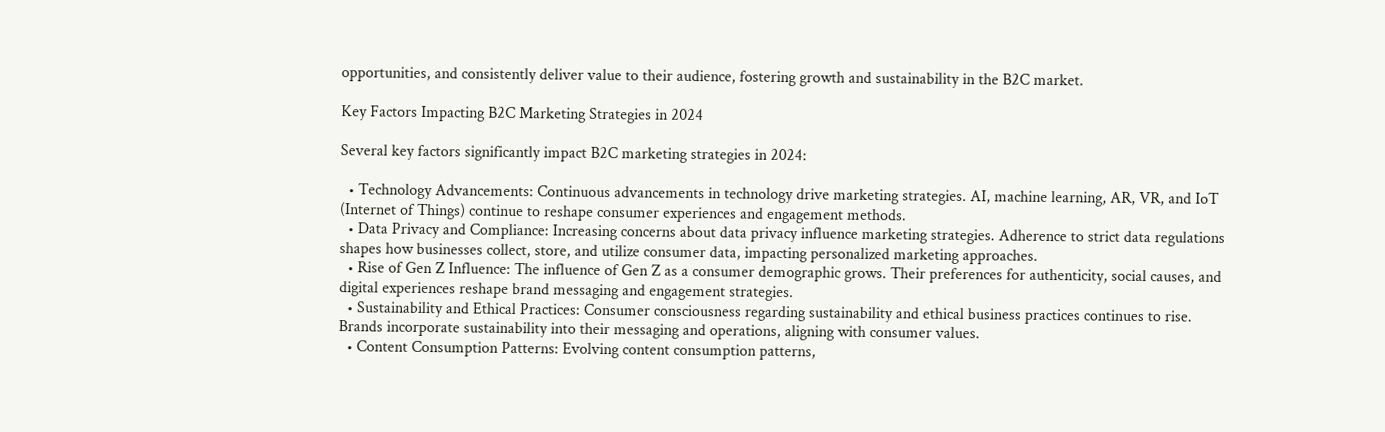opportunities, and consistently deliver value to their audience, fostering growth and sustainability in the B2C market.

Key Factors Impacting B2C Marketing Strategies in 2024

Several key factors significantly impact B2C marketing strategies in 2024:

  • Technology Advancements: Continuous advancements in technology drive marketing strategies. AI, machine learning, AR, VR, and IoT (Internet of Things) continue to reshape consumer experiences and engagement methods.
  • Data Privacy and Compliance: Increasing concerns about data privacy influence marketing strategies. Adherence to strict data regulations shapes how businesses collect, store, and utilize consumer data, impacting personalized marketing approaches.
  • Rise of Gen Z Influence: The influence of Gen Z as a consumer demographic grows. Their preferences for authenticity, social causes, and digital experiences reshape brand messaging and engagement strategies.
  • Sustainability and Ethical Practices: Consumer consciousness regarding sustainability and ethical business practices continues to rise. Brands incorporate sustainability into their messaging and operations, aligning with consumer values.
  • Content Consumption Patterns: Evolving content consumption patterns,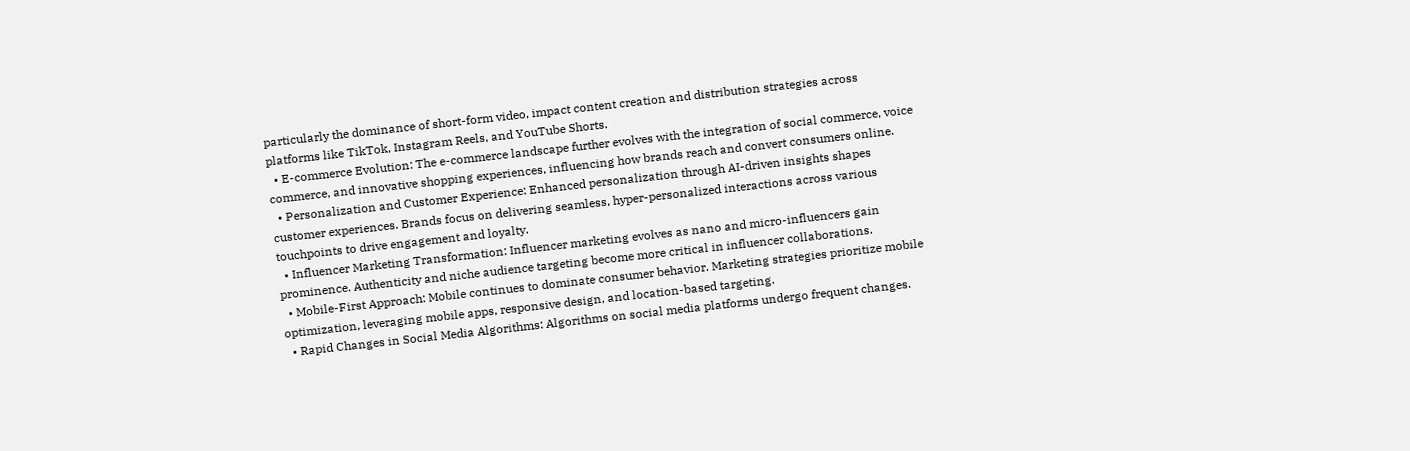particularly the dominance of short-form video, impact content creation and distribution strategies across platforms like TikTok, Instagram Reels, and YouTube Shorts.
  • E-commerce Evolution: The e-commerce landscape further evolves with the integration of social commerce, voice commerce, and innovative shopping experiences, influencing how brands reach and convert consumers online.
  • Personalization and Customer Experience: Enhanced personalization through AI-driven insights shapes customer experiences. Brands focus on delivering seamless, hyper-personalized interactions across various touchpoints to drive engagement and loyalty.
  • Influencer Marketing Transformation: Influencer marketing evolves as nano and micro-influencers gain prominence. Authenticity and niche audience targeting become more critical in influencer collaborations.
  • Mobile-First Approach: Mobile continues to dominate consumer behavior. Marketing strategies prioritize mobile optimization, leveraging mobile apps, responsive design, and location-based targeting.
  • Rapid Changes in Social Media Algorithms: Algorithms on social media platforms undergo frequent changes.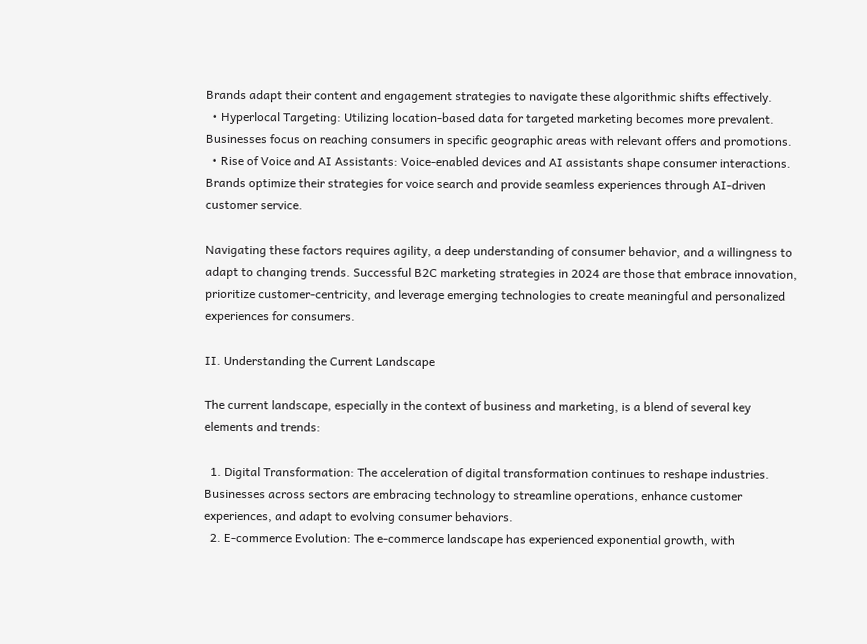Brands adapt their content and engagement strategies to navigate these algorithmic shifts effectively.
  • Hyperlocal Targeting: Utilizing location-based data for targeted marketing becomes more prevalent. Businesses focus on reaching consumers in specific geographic areas with relevant offers and promotions.
  • Rise of Voice and AI Assistants: Voice-enabled devices and AI assistants shape consumer interactions. Brands optimize their strategies for voice search and provide seamless experiences through AI-driven customer service.

Navigating these factors requires agility, a deep understanding of consumer behavior, and a willingness to adapt to changing trends. Successful B2C marketing strategies in 2024 are those that embrace innovation, prioritize customer-centricity, and leverage emerging technologies to create meaningful and personalized experiences for consumers.

II. Understanding the Current Landscape

The current landscape, especially in the context of business and marketing, is a blend of several key elements and trends:

  1. Digital Transformation: The acceleration of digital transformation continues to reshape industries. Businesses across sectors are embracing technology to streamline operations, enhance customer experiences, and adapt to evolving consumer behaviors.
  2. E-commerce Evolution: The e-commerce landscape has experienced exponential growth, with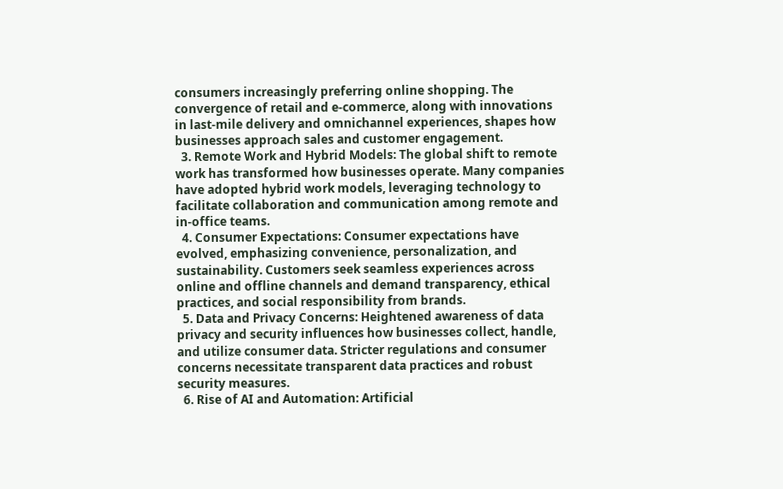consumers increasingly preferring online shopping. The convergence of retail and e-commerce, along with innovations in last-mile delivery and omnichannel experiences, shapes how businesses approach sales and customer engagement.
  3. Remote Work and Hybrid Models: The global shift to remote work has transformed how businesses operate. Many companies have adopted hybrid work models, leveraging technology to facilitate collaboration and communication among remote and in-office teams.
  4. Consumer Expectations: Consumer expectations have evolved, emphasizing convenience, personalization, and sustainability. Customers seek seamless experiences across online and offline channels and demand transparency, ethical practices, and social responsibility from brands.
  5. Data and Privacy Concerns: Heightened awareness of data privacy and security influences how businesses collect, handle, and utilize consumer data. Stricter regulations and consumer concerns necessitate transparent data practices and robust security measures.
  6. Rise of AI and Automation: Artificial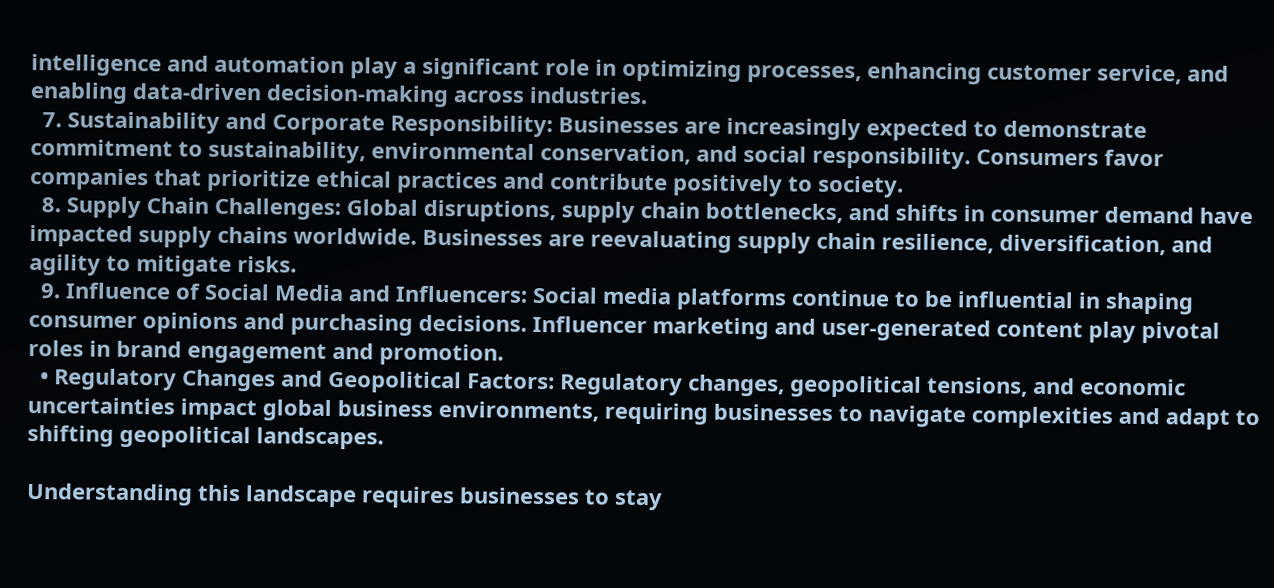intelligence and automation play a significant role in optimizing processes, enhancing customer service, and enabling data-driven decision-making across industries.
  7. Sustainability and Corporate Responsibility: Businesses are increasingly expected to demonstrate commitment to sustainability, environmental conservation, and social responsibility. Consumers favor companies that prioritize ethical practices and contribute positively to society.
  8. Supply Chain Challenges: Global disruptions, supply chain bottlenecks, and shifts in consumer demand have impacted supply chains worldwide. Businesses are reevaluating supply chain resilience, diversification, and agility to mitigate risks.
  9. Influence of Social Media and Influencers: Social media platforms continue to be influential in shaping consumer opinions and purchasing decisions. Influencer marketing and user-generated content play pivotal roles in brand engagement and promotion.
  • Regulatory Changes and Geopolitical Factors: Regulatory changes, geopolitical tensions, and economic uncertainties impact global business environments, requiring businesses to navigate complexities and adapt to shifting geopolitical landscapes.

Understanding this landscape requires businesses to stay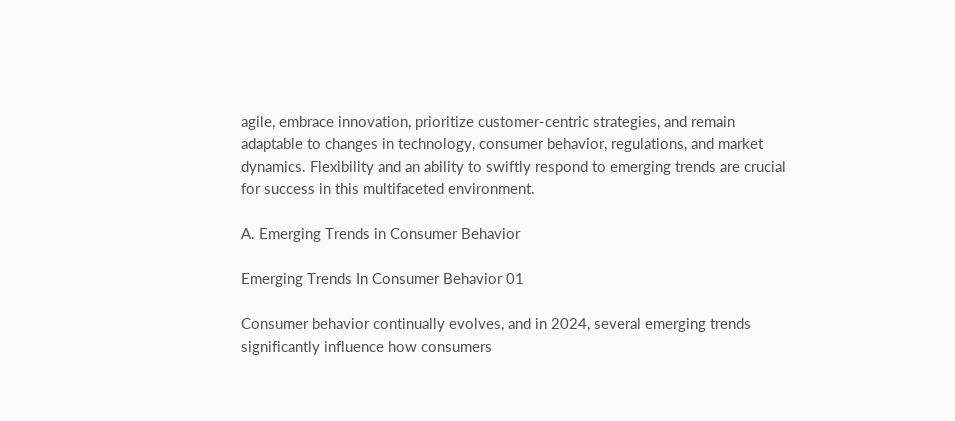agile, embrace innovation, prioritize customer-centric strategies, and remain adaptable to changes in technology, consumer behavior, regulations, and market dynamics. Flexibility and an ability to swiftly respond to emerging trends are crucial for success in this multifaceted environment.

A. Emerging Trends in Consumer Behavior

Emerging Trends In Consumer Behavior 01

Consumer behavior continually evolves, and in 2024, several emerging trends significantly influence how consumers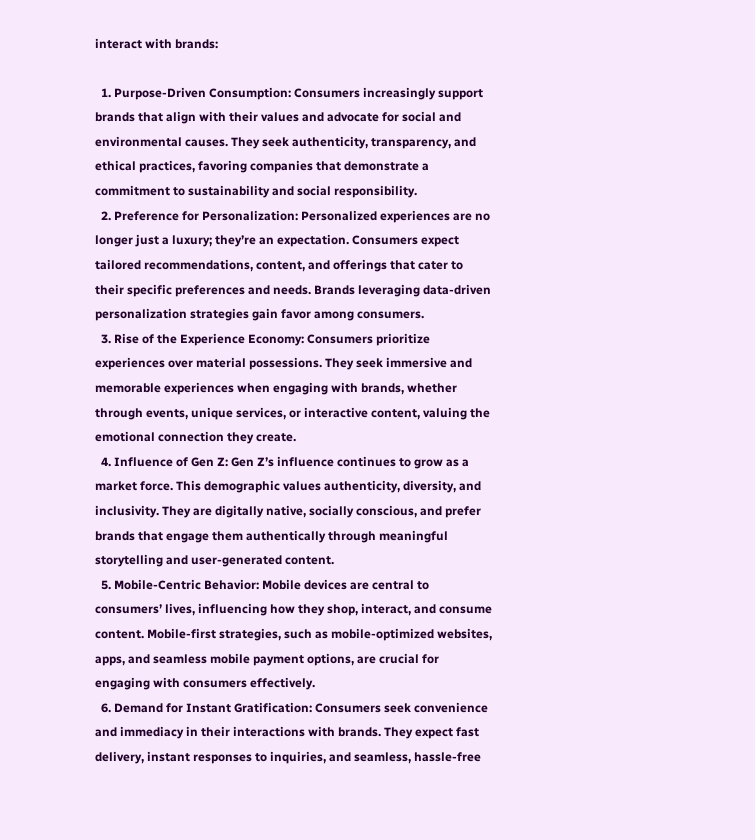interact with brands:

  1. Purpose-Driven Consumption: Consumers increasingly support brands that align with their values and advocate for social and environmental causes. They seek authenticity, transparency, and ethical practices, favoring companies that demonstrate a commitment to sustainability and social responsibility.
  2. Preference for Personalization: Personalized experiences are no longer just a luxury; they’re an expectation. Consumers expect tailored recommendations, content, and offerings that cater to their specific preferences and needs. Brands leveraging data-driven personalization strategies gain favor among consumers.
  3. Rise of the Experience Economy: Consumers prioritize experiences over material possessions. They seek immersive and memorable experiences when engaging with brands, whether through events, unique services, or interactive content, valuing the emotional connection they create.
  4. Influence of Gen Z: Gen Z’s influence continues to grow as a market force. This demographic values authenticity, diversity, and inclusivity. They are digitally native, socially conscious, and prefer brands that engage them authentically through meaningful storytelling and user-generated content.
  5. Mobile-Centric Behavior: Mobile devices are central to consumers’ lives, influencing how they shop, interact, and consume content. Mobile-first strategies, such as mobile-optimized websites, apps, and seamless mobile payment options, are crucial for engaging with consumers effectively.
  6. Demand for Instant Gratification: Consumers seek convenience and immediacy in their interactions with brands. They expect fast delivery, instant responses to inquiries, and seamless, hassle-free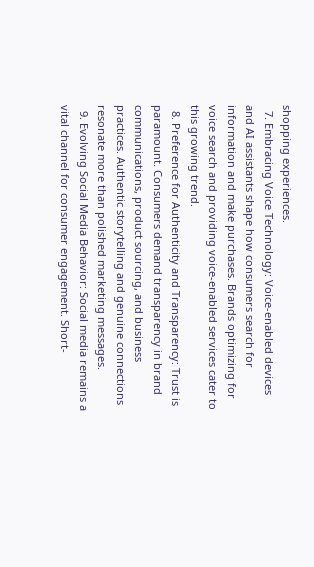shopping experiences.
  7. Embracing Voice Technology: Voice-enabled devices and AI assistants shape how consumers search for information and make purchases. Brands optimizing for voice search and providing voice-enabled services cater to this growing trend.
  8. Preference for Authenticity and Transparency: Trust is paramount. Consumers demand transparency in brand communications, product sourcing, and business practices. Authentic storytelling and genuine connections resonate more than polished marketing messages.
  9. Evolving Social Media Behavior: Social media remains a vital channel for consumer engagement. Short-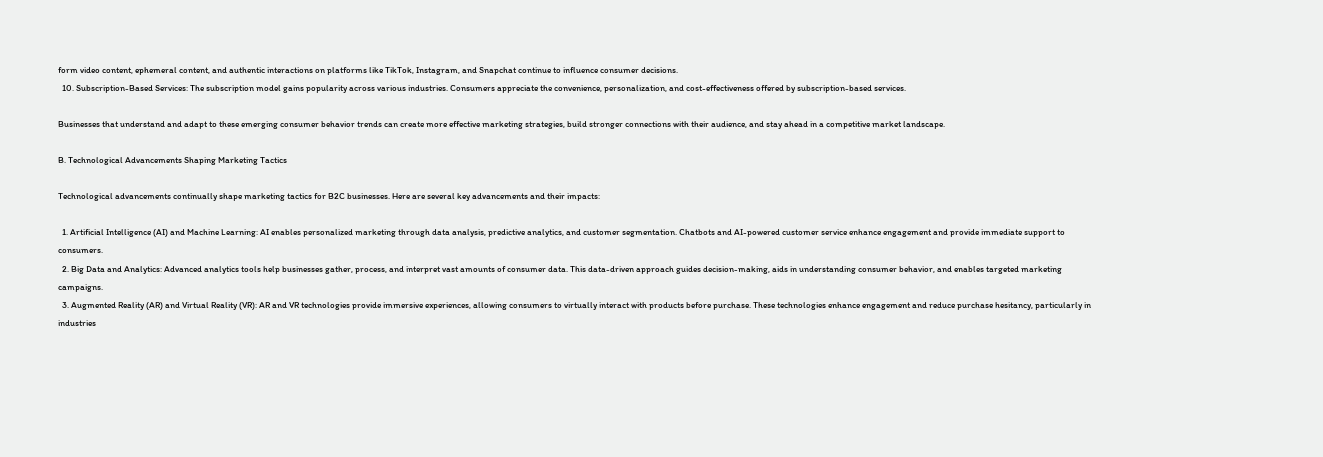form video content, ephemeral content, and authentic interactions on platforms like TikTok, Instagram, and Snapchat continue to influence consumer decisions.
  10. Subscription-Based Services: The subscription model gains popularity across various industries. Consumers appreciate the convenience, personalization, and cost-effectiveness offered by subscription-based services.

Businesses that understand and adapt to these emerging consumer behavior trends can create more effective marketing strategies, build stronger connections with their audience, and stay ahead in a competitive market landscape.

B. Technological Advancements Shaping Marketing Tactics

Technological advancements continually shape marketing tactics for B2C businesses. Here are several key advancements and their impacts:

  1. Artificial Intelligence (AI) and Machine Learning: AI enables personalized marketing through data analysis, predictive analytics, and customer segmentation. Chatbots and AI-powered customer service enhance engagement and provide immediate support to consumers.
  2. Big Data and Analytics: Advanced analytics tools help businesses gather, process, and interpret vast amounts of consumer data. This data-driven approach guides decision-making, aids in understanding consumer behavior, and enables targeted marketing campaigns.
  3. Augmented Reality (AR) and Virtual Reality (VR): AR and VR technologies provide immersive experiences, allowing consumers to virtually interact with products before purchase. These technologies enhance engagement and reduce purchase hesitancy, particularly in industries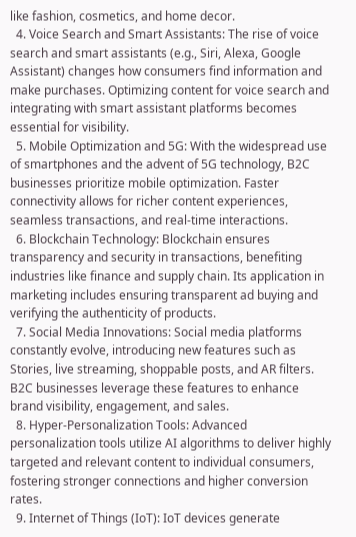like fashion, cosmetics, and home decor.
  4. Voice Search and Smart Assistants: The rise of voice search and smart assistants (e.g., Siri, Alexa, Google Assistant) changes how consumers find information and make purchases. Optimizing content for voice search and integrating with smart assistant platforms becomes essential for visibility.
  5. Mobile Optimization and 5G: With the widespread use of smartphones and the advent of 5G technology, B2C businesses prioritize mobile optimization. Faster connectivity allows for richer content experiences, seamless transactions, and real-time interactions.
  6. Blockchain Technology: Blockchain ensures transparency and security in transactions, benefiting industries like finance and supply chain. Its application in marketing includes ensuring transparent ad buying and verifying the authenticity of products.
  7. Social Media Innovations: Social media platforms constantly evolve, introducing new features such as Stories, live streaming, shoppable posts, and AR filters. B2C businesses leverage these features to enhance brand visibility, engagement, and sales.
  8. Hyper-Personalization Tools: Advanced personalization tools utilize AI algorithms to deliver highly targeted and relevant content to individual consumers, fostering stronger connections and higher conversion rates.
  9. Internet of Things (IoT): IoT devices generate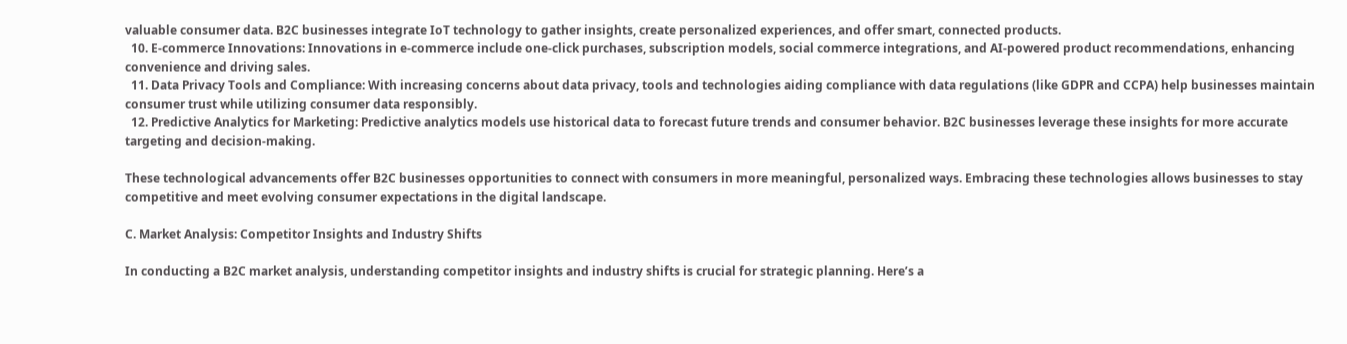valuable consumer data. B2C businesses integrate IoT technology to gather insights, create personalized experiences, and offer smart, connected products.
  10. E-commerce Innovations: Innovations in e-commerce include one-click purchases, subscription models, social commerce integrations, and AI-powered product recommendations, enhancing convenience and driving sales.
  11. Data Privacy Tools and Compliance: With increasing concerns about data privacy, tools and technologies aiding compliance with data regulations (like GDPR and CCPA) help businesses maintain consumer trust while utilizing consumer data responsibly.
  12. Predictive Analytics for Marketing: Predictive analytics models use historical data to forecast future trends and consumer behavior. B2C businesses leverage these insights for more accurate targeting and decision-making.

These technological advancements offer B2C businesses opportunities to connect with consumers in more meaningful, personalized ways. Embracing these technologies allows businesses to stay competitive and meet evolving consumer expectations in the digital landscape.

C. Market Analysis: Competitor Insights and Industry Shifts

In conducting a B2C market analysis, understanding competitor insights and industry shifts is crucial for strategic planning. Here’s a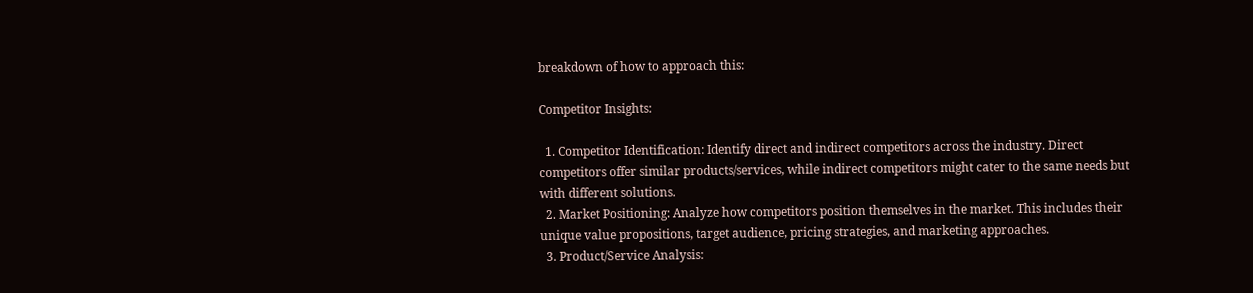breakdown of how to approach this:

Competitor Insights:

  1. Competitor Identification: Identify direct and indirect competitors across the industry. Direct competitors offer similar products/services, while indirect competitors might cater to the same needs but with different solutions.
  2. Market Positioning: Analyze how competitors position themselves in the market. This includes their unique value propositions, target audience, pricing strategies, and marketing approaches.
  3. Product/Service Analysis: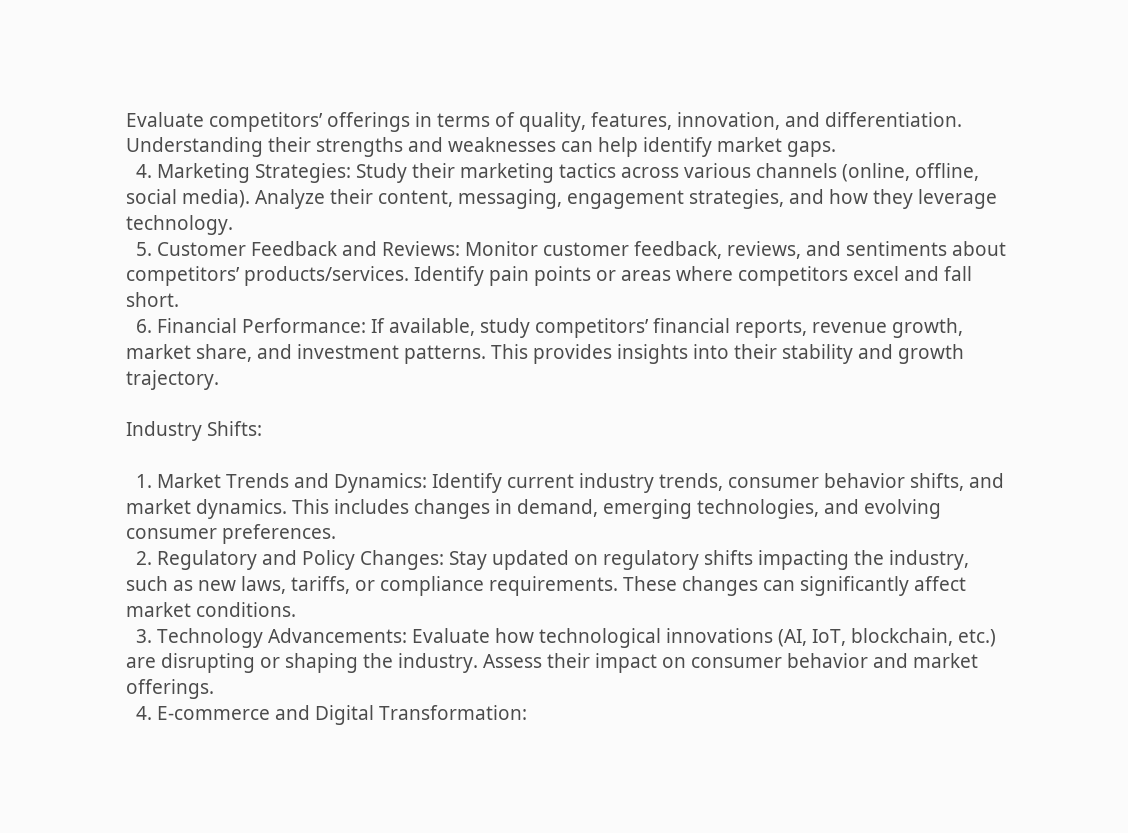Evaluate competitors’ offerings in terms of quality, features, innovation, and differentiation. Understanding their strengths and weaknesses can help identify market gaps.
  4. Marketing Strategies: Study their marketing tactics across various channels (online, offline, social media). Analyze their content, messaging, engagement strategies, and how they leverage technology.
  5. Customer Feedback and Reviews: Monitor customer feedback, reviews, and sentiments about competitors’ products/services. Identify pain points or areas where competitors excel and fall short.
  6. Financial Performance: If available, study competitors’ financial reports, revenue growth, market share, and investment patterns. This provides insights into their stability and growth trajectory.

Industry Shifts:

  1. Market Trends and Dynamics: Identify current industry trends, consumer behavior shifts, and market dynamics. This includes changes in demand, emerging technologies, and evolving consumer preferences.
  2. Regulatory and Policy Changes: Stay updated on regulatory shifts impacting the industry, such as new laws, tariffs, or compliance requirements. These changes can significantly affect market conditions.
  3. Technology Advancements: Evaluate how technological innovations (AI, IoT, blockchain, etc.) are disrupting or shaping the industry. Assess their impact on consumer behavior and market offerings.
  4. E-commerce and Digital Transformation: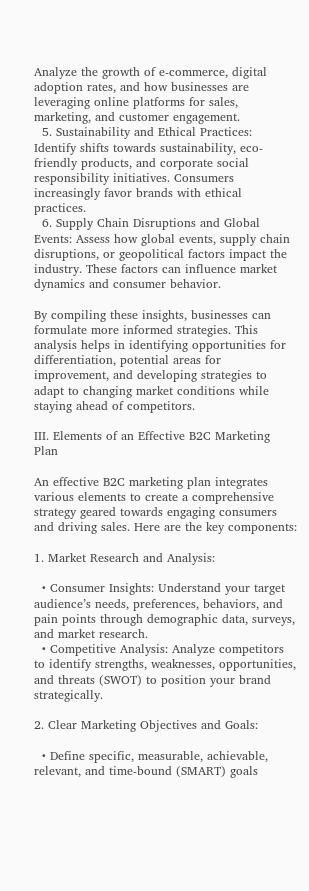Analyze the growth of e-commerce, digital adoption rates, and how businesses are leveraging online platforms for sales, marketing, and customer engagement.
  5. Sustainability and Ethical Practices: Identify shifts towards sustainability, eco-friendly products, and corporate social responsibility initiatives. Consumers increasingly favor brands with ethical practices.
  6. Supply Chain Disruptions and Global Events: Assess how global events, supply chain disruptions, or geopolitical factors impact the industry. These factors can influence market dynamics and consumer behavior.

By compiling these insights, businesses can formulate more informed strategies. This analysis helps in identifying opportunities for differentiation, potential areas for improvement, and developing strategies to adapt to changing market conditions while staying ahead of competitors.

III. Elements of an Effective B2C Marketing Plan

An effective B2C marketing plan integrates various elements to create a comprehensive strategy geared towards engaging consumers and driving sales. Here are the key components:

1. Market Research and Analysis:

  • Consumer Insights: Understand your target audience’s needs, preferences, behaviors, and pain points through demographic data, surveys, and market research.
  • Competitive Analysis: Analyze competitors to identify strengths, weaknesses, opportunities, and threats (SWOT) to position your brand strategically.

2. Clear Marketing Objectives and Goals:

  • Define specific, measurable, achievable, relevant, and time-bound (SMART) goals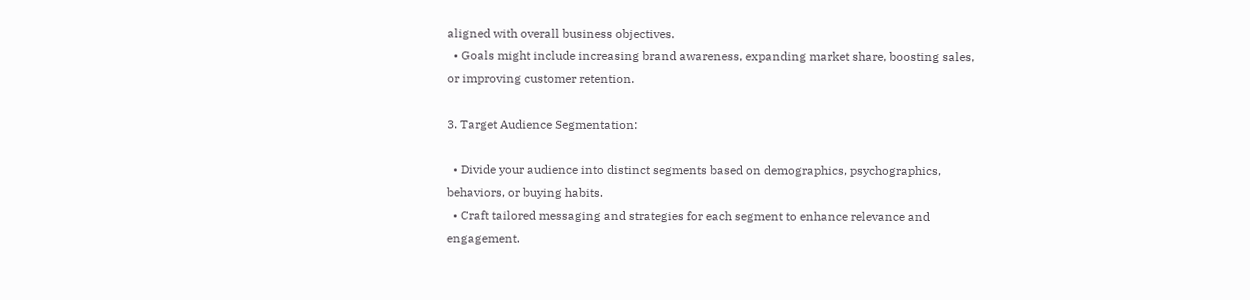aligned with overall business objectives.
  • Goals might include increasing brand awareness, expanding market share, boosting sales, or improving customer retention.

3. Target Audience Segmentation:

  • Divide your audience into distinct segments based on demographics, psychographics, behaviors, or buying habits.
  • Craft tailored messaging and strategies for each segment to enhance relevance and engagement.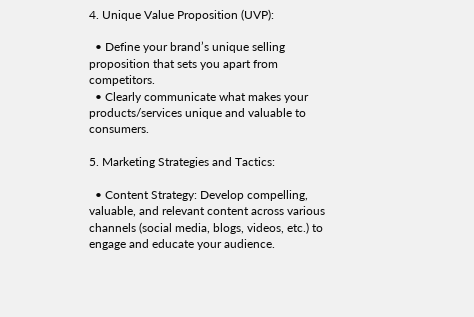4. Unique Value Proposition (UVP):

  • Define your brand’s unique selling proposition that sets you apart from competitors.
  • Clearly communicate what makes your products/services unique and valuable to consumers.

5. Marketing Strategies and Tactics:

  • Content Strategy: Develop compelling, valuable, and relevant content across various channels (social media, blogs, videos, etc.) to engage and educate your audience.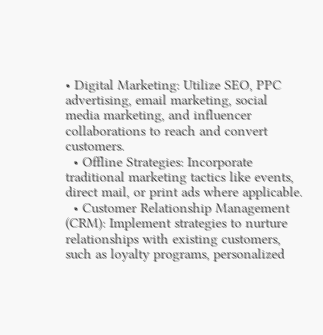• Digital Marketing: Utilize SEO, PPC advertising, email marketing, social media marketing, and influencer collaborations to reach and convert customers.
  • Offline Strategies: Incorporate traditional marketing tactics like events, direct mail, or print ads where applicable.
  • Customer Relationship Management (CRM): Implement strategies to nurture relationships with existing customers, such as loyalty programs, personalized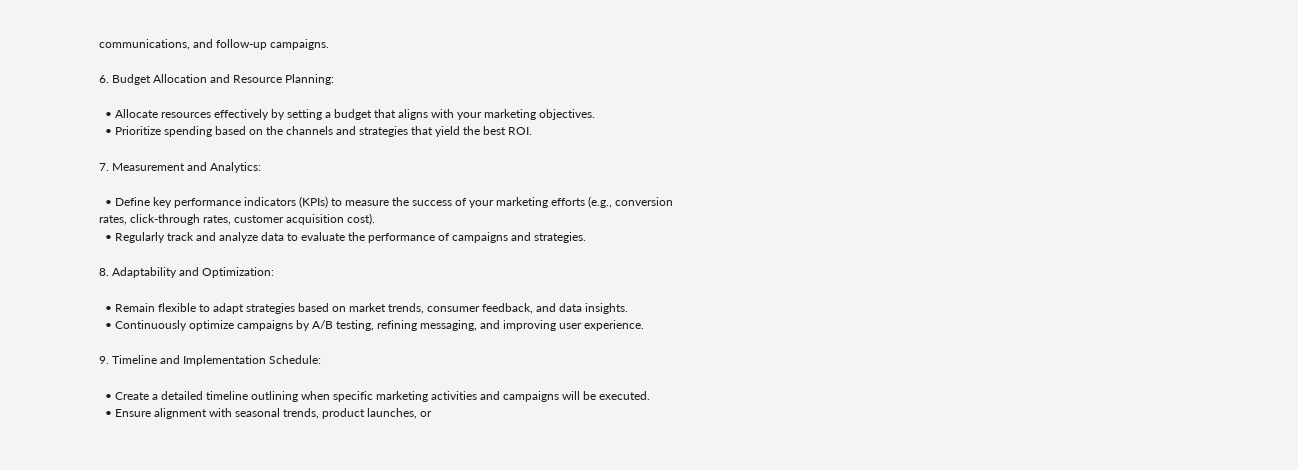communications, and follow-up campaigns.

6. Budget Allocation and Resource Planning:

  • Allocate resources effectively by setting a budget that aligns with your marketing objectives.
  • Prioritize spending based on the channels and strategies that yield the best ROI.

7. Measurement and Analytics:

  • Define key performance indicators (KPIs) to measure the success of your marketing efforts (e.g., conversion rates, click-through rates, customer acquisition cost).
  • Regularly track and analyze data to evaluate the performance of campaigns and strategies.

8. Adaptability and Optimization:

  • Remain flexible to adapt strategies based on market trends, consumer feedback, and data insights.
  • Continuously optimize campaigns by A/B testing, refining messaging, and improving user experience.

9. Timeline and Implementation Schedule:

  • Create a detailed timeline outlining when specific marketing activities and campaigns will be executed.
  • Ensure alignment with seasonal trends, product launches, or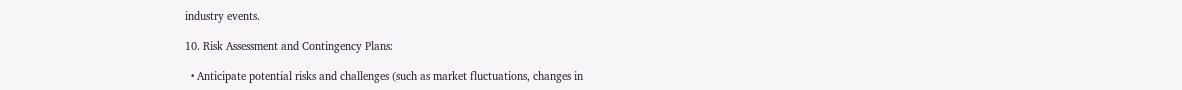industry events.

10. Risk Assessment and Contingency Plans:

  • Anticipate potential risks and challenges (such as market fluctuations, changes in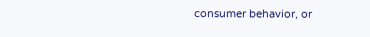consumer behavior, or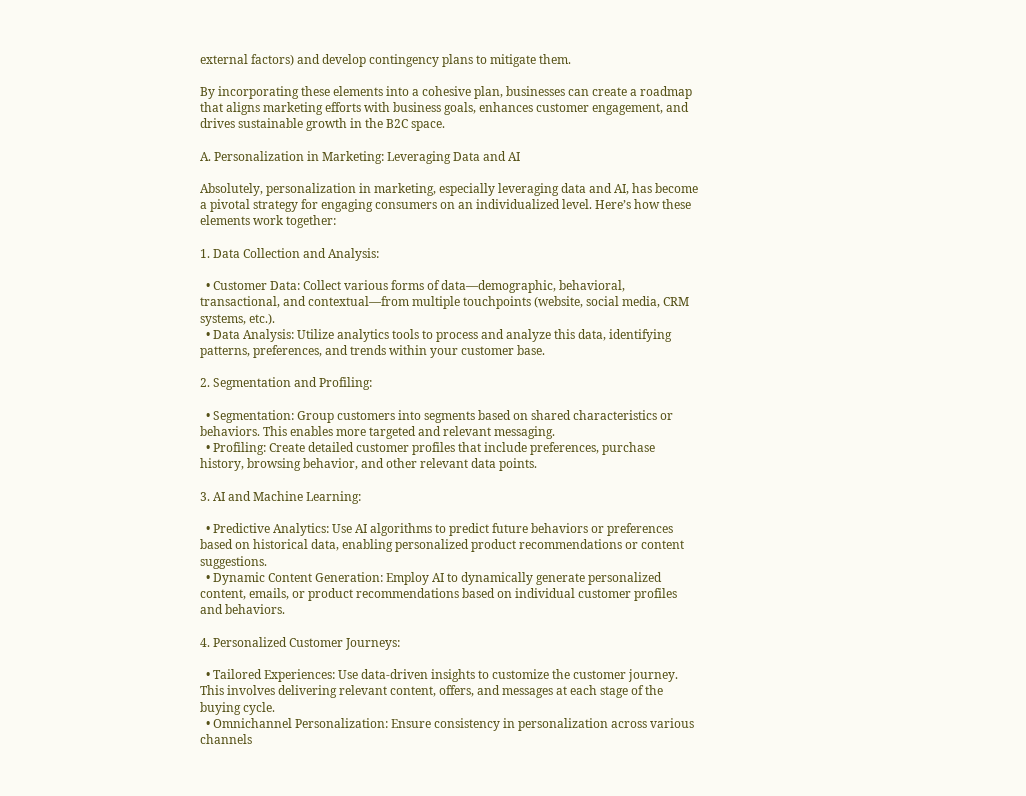external factors) and develop contingency plans to mitigate them.

By incorporating these elements into a cohesive plan, businesses can create a roadmap that aligns marketing efforts with business goals, enhances customer engagement, and drives sustainable growth in the B2C space.

A. Personalization in Marketing: Leveraging Data and AI

Absolutely, personalization in marketing, especially leveraging data and AI, has become a pivotal strategy for engaging consumers on an individualized level. Here’s how these elements work together:

1. Data Collection and Analysis:

  • Customer Data: Collect various forms of data—demographic, behavioral, transactional, and contextual—from multiple touchpoints (website, social media, CRM systems, etc.).
  • Data Analysis: Utilize analytics tools to process and analyze this data, identifying patterns, preferences, and trends within your customer base.

2. Segmentation and Profiling:

  • Segmentation: Group customers into segments based on shared characteristics or behaviors. This enables more targeted and relevant messaging.
  • Profiling: Create detailed customer profiles that include preferences, purchase history, browsing behavior, and other relevant data points.

3. AI and Machine Learning:

  • Predictive Analytics: Use AI algorithms to predict future behaviors or preferences based on historical data, enabling personalized product recommendations or content suggestions.
  • Dynamic Content Generation: Employ AI to dynamically generate personalized content, emails, or product recommendations based on individual customer profiles and behaviors.

4. Personalized Customer Journeys:

  • Tailored Experiences: Use data-driven insights to customize the customer journey. This involves delivering relevant content, offers, and messages at each stage of the buying cycle.
  • Omnichannel Personalization: Ensure consistency in personalization across various channels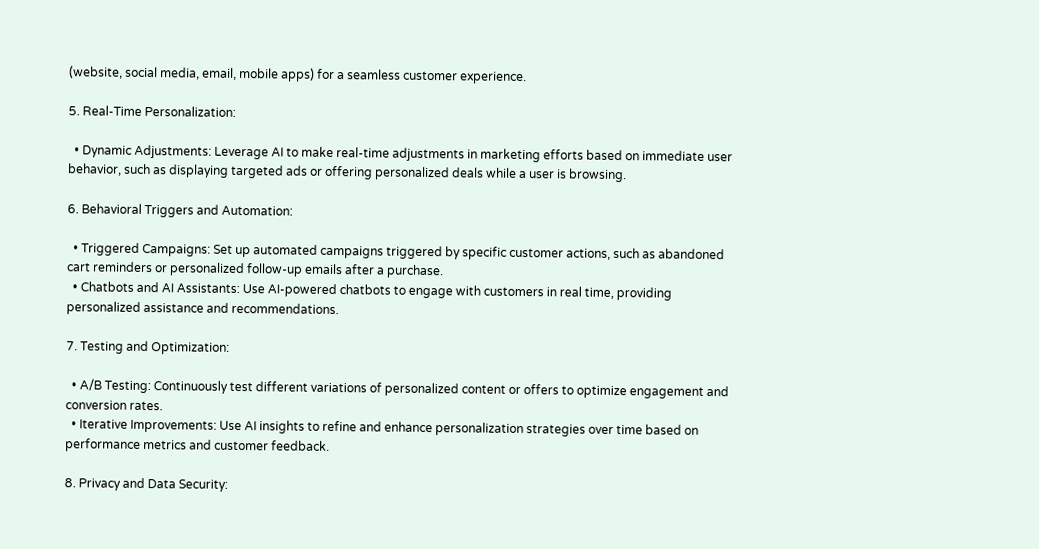(website, social media, email, mobile apps) for a seamless customer experience.

5. Real-Time Personalization:

  • Dynamic Adjustments: Leverage AI to make real-time adjustments in marketing efforts based on immediate user behavior, such as displaying targeted ads or offering personalized deals while a user is browsing.

6. Behavioral Triggers and Automation:

  • Triggered Campaigns: Set up automated campaigns triggered by specific customer actions, such as abandoned cart reminders or personalized follow-up emails after a purchase.
  • Chatbots and AI Assistants: Use AI-powered chatbots to engage with customers in real time, providing personalized assistance and recommendations.

7. Testing and Optimization:

  • A/B Testing: Continuously test different variations of personalized content or offers to optimize engagement and conversion rates.
  • Iterative Improvements: Use AI insights to refine and enhance personalization strategies over time based on performance metrics and customer feedback.

8. Privacy and Data Security: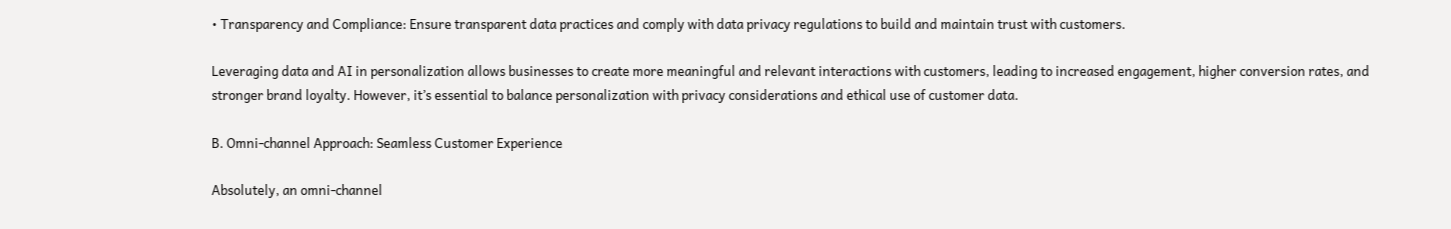• Transparency and Compliance: Ensure transparent data practices and comply with data privacy regulations to build and maintain trust with customers.

Leveraging data and AI in personalization allows businesses to create more meaningful and relevant interactions with customers, leading to increased engagement, higher conversion rates, and stronger brand loyalty. However, it’s essential to balance personalization with privacy considerations and ethical use of customer data.

B. Omni-channel Approach: Seamless Customer Experience

Absolutely, an omni-channel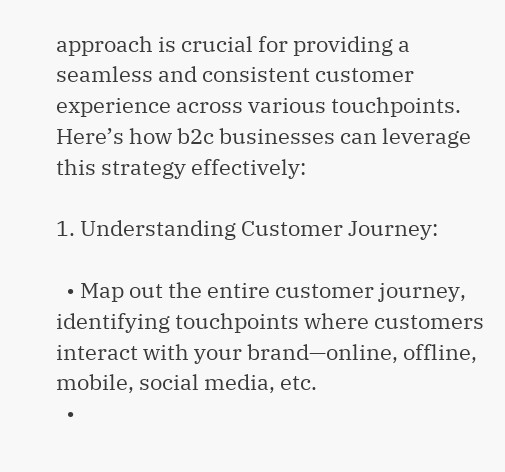approach is crucial for providing a seamless and consistent customer experience across various touchpoints. Here’s how b2c businesses can leverage this strategy effectively:

1. Understanding Customer Journey:

  • Map out the entire customer journey, identifying touchpoints where customers interact with your brand—online, offline, mobile, social media, etc.
  •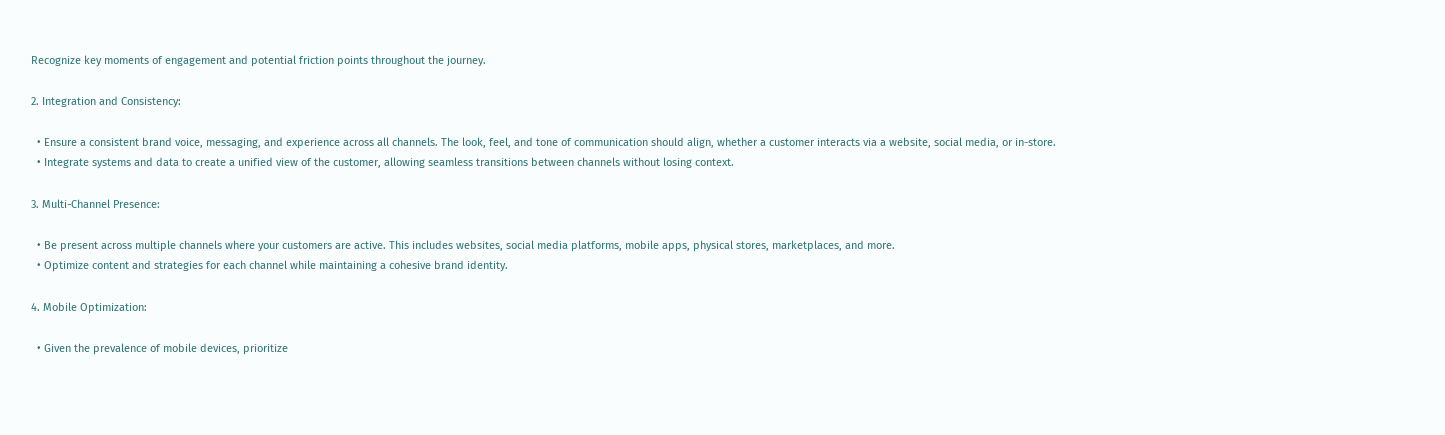Recognize key moments of engagement and potential friction points throughout the journey.

2. Integration and Consistency:

  • Ensure a consistent brand voice, messaging, and experience across all channels. The look, feel, and tone of communication should align, whether a customer interacts via a website, social media, or in-store.
  • Integrate systems and data to create a unified view of the customer, allowing seamless transitions between channels without losing context.

3. Multi-Channel Presence:

  • Be present across multiple channels where your customers are active. This includes websites, social media platforms, mobile apps, physical stores, marketplaces, and more.
  • Optimize content and strategies for each channel while maintaining a cohesive brand identity.

4. Mobile Optimization:

  • Given the prevalence of mobile devices, prioritize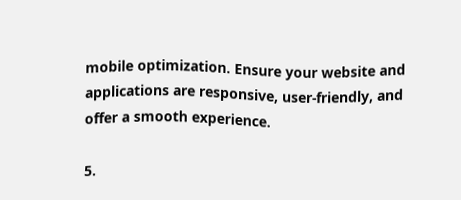mobile optimization. Ensure your website and applications are responsive, user-friendly, and offer a smooth experience.

5.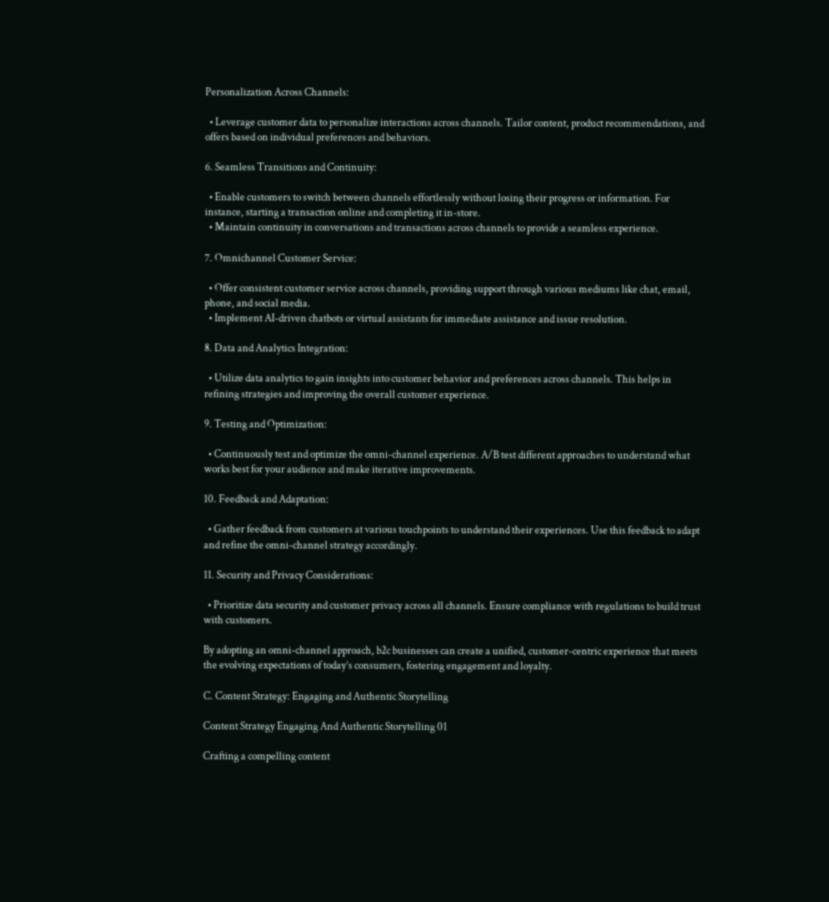Personalization Across Channels:

  • Leverage customer data to personalize interactions across channels. Tailor content, product recommendations, and offers based on individual preferences and behaviors.

6. Seamless Transitions and Continuity:

  • Enable customers to switch between channels effortlessly without losing their progress or information. For instance, starting a transaction online and completing it in-store.
  • Maintain continuity in conversations and transactions across channels to provide a seamless experience.

7. Omnichannel Customer Service:

  • Offer consistent customer service across channels, providing support through various mediums like chat, email, phone, and social media.
  • Implement AI-driven chatbots or virtual assistants for immediate assistance and issue resolution.

8. Data and Analytics Integration:

  • Utilize data analytics to gain insights into customer behavior and preferences across channels. This helps in refining strategies and improving the overall customer experience.

9. Testing and Optimization:

  • Continuously test and optimize the omni-channel experience. A/B test different approaches to understand what works best for your audience and make iterative improvements.

10. Feedback and Adaptation:

  • Gather feedback from customers at various touchpoints to understand their experiences. Use this feedback to adapt and refine the omni-channel strategy accordingly.

11. Security and Privacy Considerations:

  • Prioritize data security and customer privacy across all channels. Ensure compliance with regulations to build trust with customers.

By adopting an omni-channel approach, b2c businesses can create a unified, customer-centric experience that meets the evolving expectations of today’s consumers, fostering engagement and loyalty.

C. Content Strategy: Engaging and Authentic Storytelling

Content Strategy Engaging And Authentic Storytelling 01

Crafting a compelling content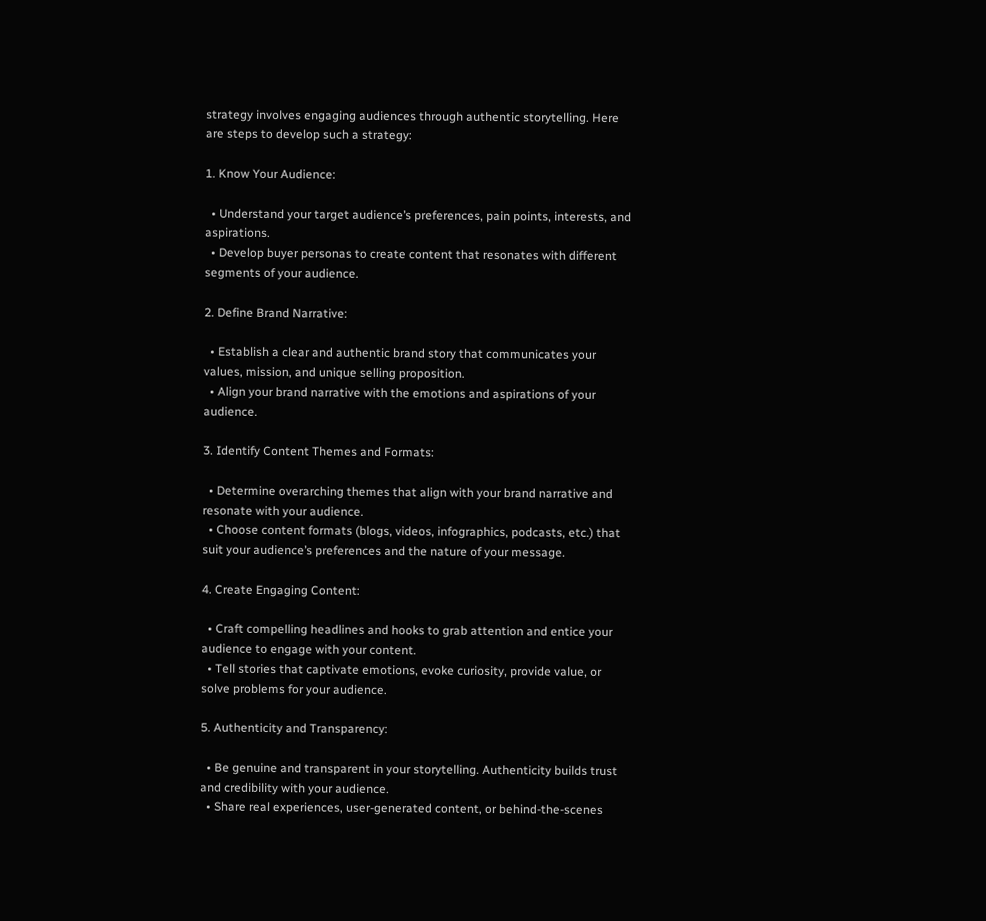strategy involves engaging audiences through authentic storytelling. Here are steps to develop such a strategy:

1. Know Your Audience:

  • Understand your target audience’s preferences, pain points, interests, and aspirations.
  • Develop buyer personas to create content that resonates with different segments of your audience.

2. Define Brand Narrative:

  • Establish a clear and authentic brand story that communicates your values, mission, and unique selling proposition.
  • Align your brand narrative with the emotions and aspirations of your audience.

3. Identify Content Themes and Formats:

  • Determine overarching themes that align with your brand narrative and resonate with your audience.
  • Choose content formats (blogs, videos, infographics, podcasts, etc.) that suit your audience’s preferences and the nature of your message.

4. Create Engaging Content:

  • Craft compelling headlines and hooks to grab attention and entice your audience to engage with your content.
  • Tell stories that captivate emotions, evoke curiosity, provide value, or solve problems for your audience.

5. Authenticity and Transparency:

  • Be genuine and transparent in your storytelling. Authenticity builds trust and credibility with your audience.
  • Share real experiences, user-generated content, or behind-the-scenes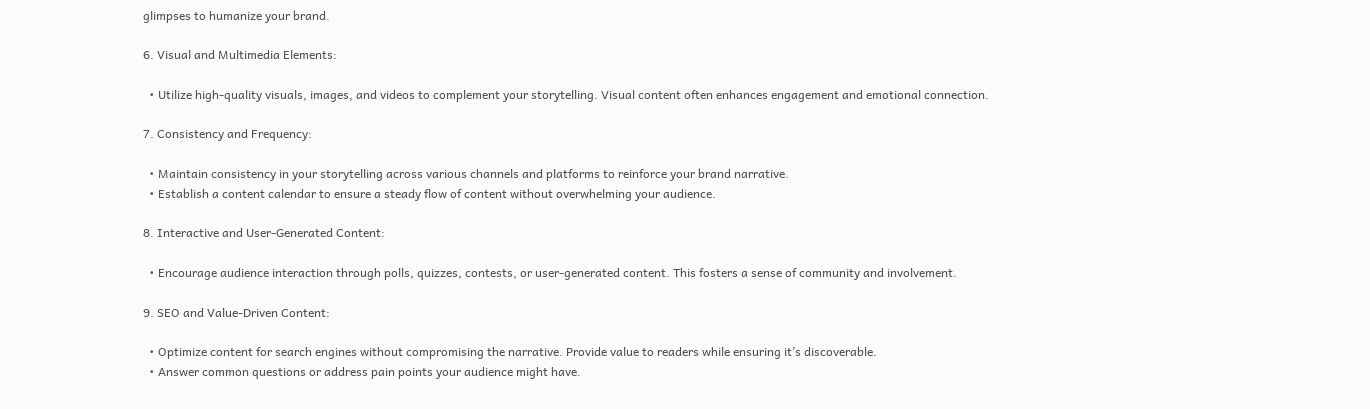glimpses to humanize your brand.

6. Visual and Multimedia Elements:

  • Utilize high-quality visuals, images, and videos to complement your storytelling. Visual content often enhances engagement and emotional connection.

7. Consistency and Frequency:

  • Maintain consistency in your storytelling across various channels and platforms to reinforce your brand narrative.
  • Establish a content calendar to ensure a steady flow of content without overwhelming your audience.

8. Interactive and User-Generated Content:

  • Encourage audience interaction through polls, quizzes, contests, or user-generated content. This fosters a sense of community and involvement.

9. SEO and Value-Driven Content:

  • Optimize content for search engines without compromising the narrative. Provide value to readers while ensuring it’s discoverable.
  • Answer common questions or address pain points your audience might have.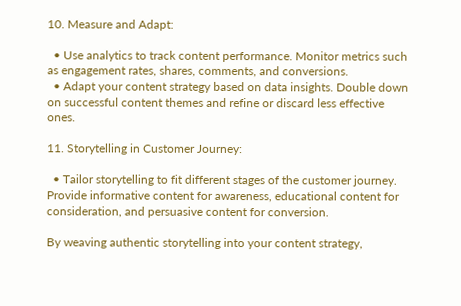10. Measure and Adapt:

  • Use analytics to track content performance. Monitor metrics such as engagement rates, shares, comments, and conversions.
  • Adapt your content strategy based on data insights. Double down on successful content themes and refine or discard less effective ones.

11. Storytelling in Customer Journey:

  • Tailor storytelling to fit different stages of the customer journey. Provide informative content for awareness, educational content for consideration, and persuasive content for conversion.

By weaving authentic storytelling into your content strategy,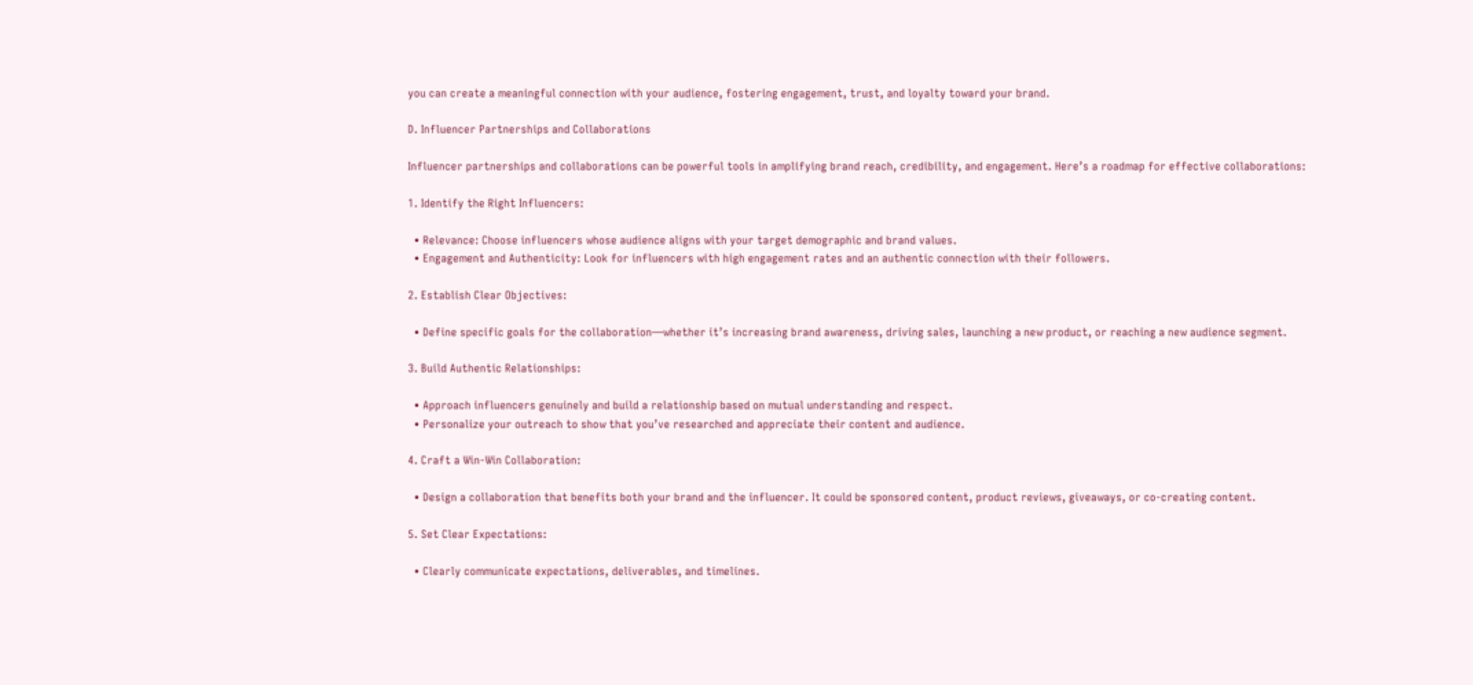you can create a meaningful connection with your audience, fostering engagement, trust, and loyalty toward your brand.

D. Influencer Partnerships and Collaborations

Influencer partnerships and collaborations can be powerful tools in amplifying brand reach, credibility, and engagement. Here’s a roadmap for effective collaborations:

1. Identify the Right Influencers:

  • Relevance: Choose influencers whose audience aligns with your target demographic and brand values.
  • Engagement and Authenticity: Look for influencers with high engagement rates and an authentic connection with their followers.

2. Establish Clear Objectives:

  • Define specific goals for the collaboration—whether it’s increasing brand awareness, driving sales, launching a new product, or reaching a new audience segment.

3. Build Authentic Relationships:

  • Approach influencers genuinely and build a relationship based on mutual understanding and respect.
  • Personalize your outreach to show that you’ve researched and appreciate their content and audience.

4. Craft a Win-Win Collaboration:

  • Design a collaboration that benefits both your brand and the influencer. It could be sponsored content, product reviews, giveaways, or co-creating content.

5. Set Clear Expectations:

  • Clearly communicate expectations, deliverables, and timelines.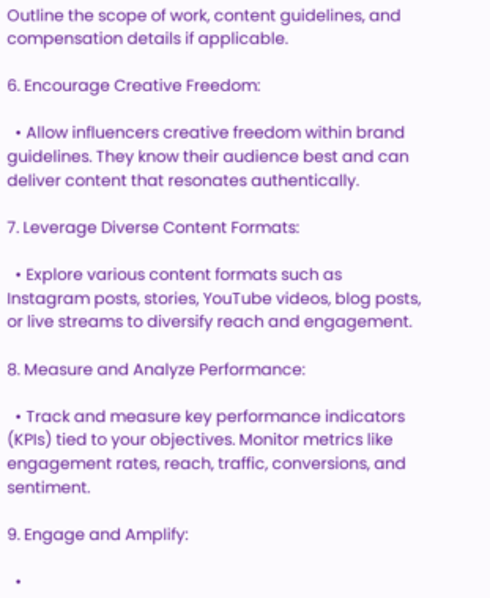Outline the scope of work, content guidelines, and compensation details if applicable.

6. Encourage Creative Freedom:

  • Allow influencers creative freedom within brand guidelines. They know their audience best and can deliver content that resonates authentically.

7. Leverage Diverse Content Formats:

  • Explore various content formats such as Instagram posts, stories, YouTube videos, blog posts, or live streams to diversify reach and engagement.

8. Measure and Analyze Performance:

  • Track and measure key performance indicators (KPIs) tied to your objectives. Monitor metrics like engagement rates, reach, traffic, conversions, and sentiment.

9. Engage and Amplify:

  •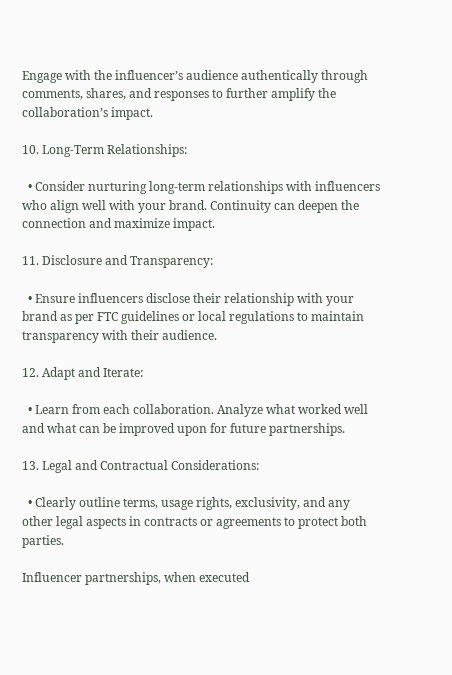Engage with the influencer’s audience authentically through comments, shares, and responses to further amplify the collaboration’s impact.

10. Long-Term Relationships:

  • Consider nurturing long-term relationships with influencers who align well with your brand. Continuity can deepen the connection and maximize impact.

11. Disclosure and Transparency:

  • Ensure influencers disclose their relationship with your brand as per FTC guidelines or local regulations to maintain transparency with their audience.

12. Adapt and Iterate:

  • Learn from each collaboration. Analyze what worked well and what can be improved upon for future partnerships.

13. Legal and Contractual Considerations:

  • Clearly outline terms, usage rights, exclusivity, and any other legal aspects in contracts or agreements to protect both parties.

Influencer partnerships, when executed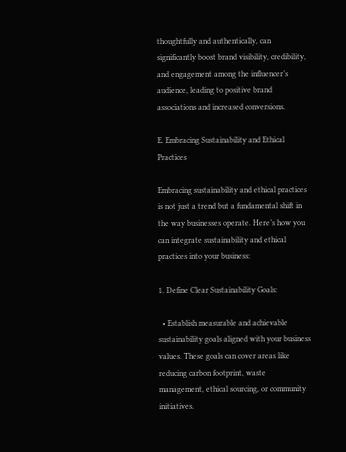thoughtfully and authentically, can significantly boost brand visibility, credibility, and engagement among the influencer’s audience, leading to positive brand associations and increased conversions.

E. Embracing Sustainability and Ethical Practices

Embracing sustainability and ethical practices is not just a trend but a fundamental shift in the way businesses operate. Here’s how you can integrate sustainability and ethical practices into your business:

1. Define Clear Sustainability Goals:

  • Establish measurable and achievable sustainability goals aligned with your business values. These goals can cover areas like reducing carbon footprint, waste management, ethical sourcing, or community initiatives.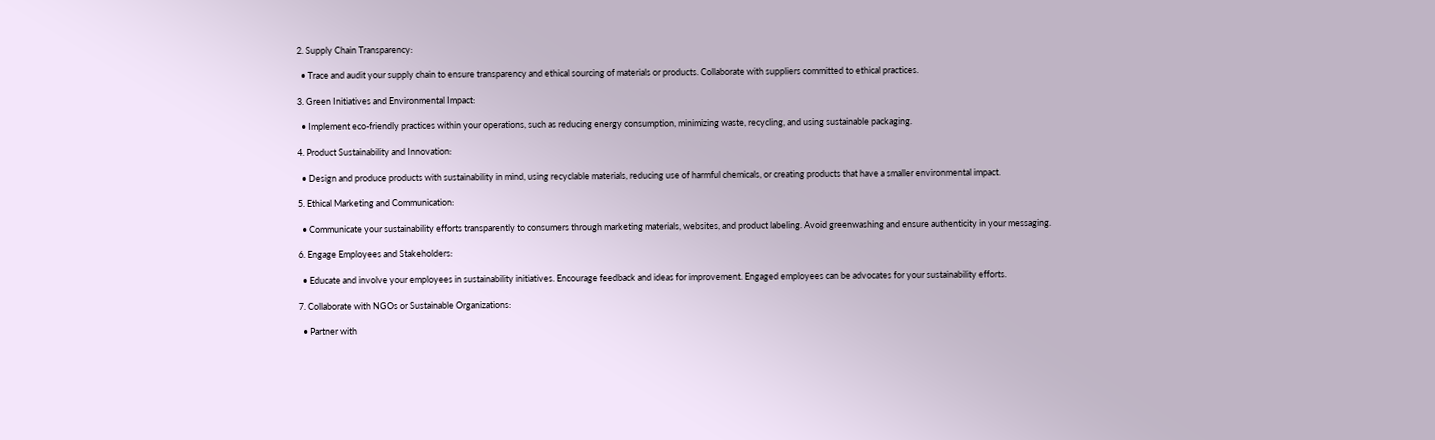2. Supply Chain Transparency:

  • Trace and audit your supply chain to ensure transparency and ethical sourcing of materials or products. Collaborate with suppliers committed to ethical practices.

3. Green Initiatives and Environmental Impact:

  • Implement eco-friendly practices within your operations, such as reducing energy consumption, minimizing waste, recycling, and using sustainable packaging.

4. Product Sustainability and Innovation:

  • Design and produce products with sustainability in mind, using recyclable materials, reducing use of harmful chemicals, or creating products that have a smaller environmental impact.

5. Ethical Marketing and Communication:

  • Communicate your sustainability efforts transparently to consumers through marketing materials, websites, and product labeling. Avoid greenwashing and ensure authenticity in your messaging.

6. Engage Employees and Stakeholders:

  • Educate and involve your employees in sustainability initiatives. Encourage feedback and ideas for improvement. Engaged employees can be advocates for your sustainability efforts.

7. Collaborate with NGOs or Sustainable Organizations:

  • Partner with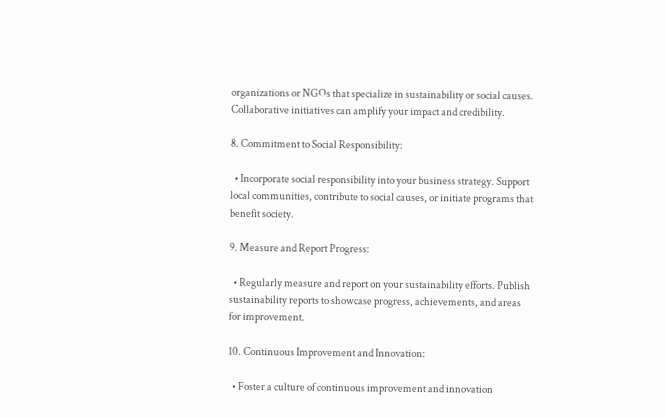organizations or NGOs that specialize in sustainability or social causes. Collaborative initiatives can amplify your impact and credibility.

8. Commitment to Social Responsibility:

  • Incorporate social responsibility into your business strategy. Support local communities, contribute to social causes, or initiate programs that benefit society.

9. Measure and Report Progress:

  • Regularly measure and report on your sustainability efforts. Publish sustainability reports to showcase progress, achievements, and areas for improvement.

10. Continuous Improvement and Innovation:

  • Foster a culture of continuous improvement and innovation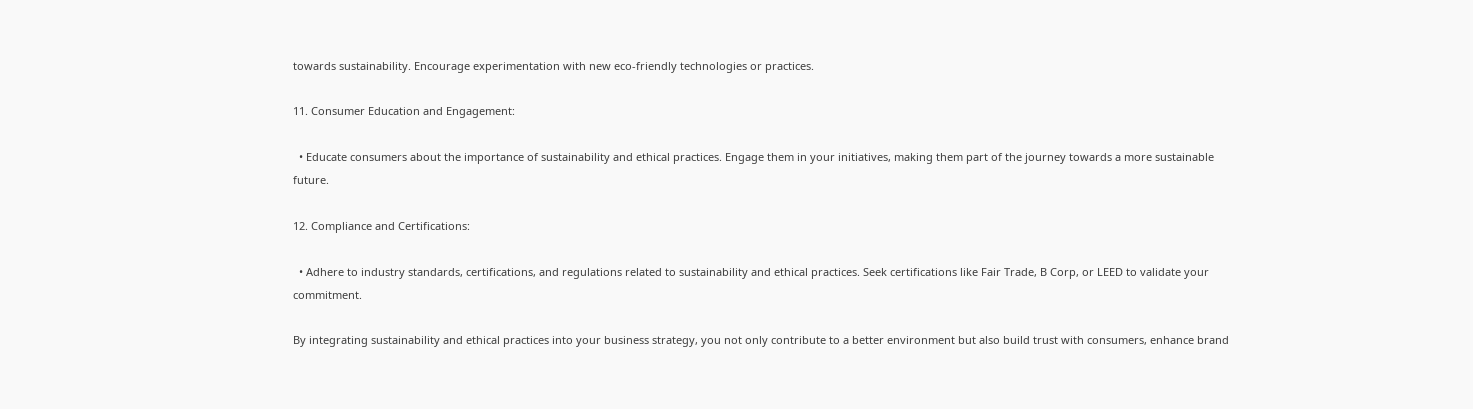towards sustainability. Encourage experimentation with new eco-friendly technologies or practices.

11. Consumer Education and Engagement:

  • Educate consumers about the importance of sustainability and ethical practices. Engage them in your initiatives, making them part of the journey towards a more sustainable future.

12. Compliance and Certifications:

  • Adhere to industry standards, certifications, and regulations related to sustainability and ethical practices. Seek certifications like Fair Trade, B Corp, or LEED to validate your commitment.

By integrating sustainability and ethical practices into your business strategy, you not only contribute to a better environment but also build trust with consumers, enhance brand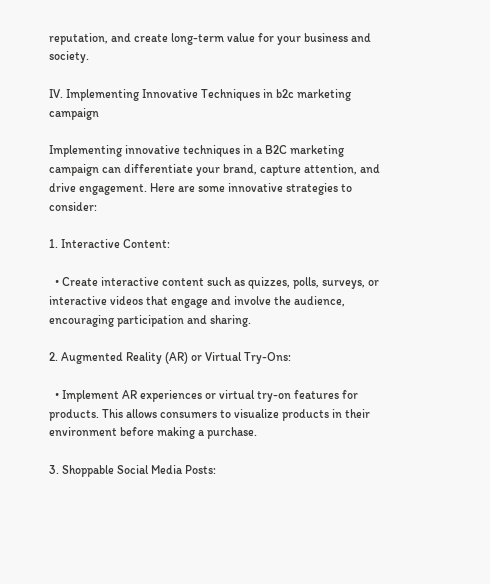reputation, and create long-term value for your business and society.

IV. Implementing Innovative Techniques in b2c marketing campaign

Implementing innovative techniques in a B2C marketing campaign can differentiate your brand, capture attention, and drive engagement. Here are some innovative strategies to consider:

1. Interactive Content:

  • Create interactive content such as quizzes, polls, surveys, or interactive videos that engage and involve the audience, encouraging participation and sharing.

2. Augmented Reality (AR) or Virtual Try-Ons:

  • Implement AR experiences or virtual try-on features for products. This allows consumers to visualize products in their environment before making a purchase.

3. Shoppable Social Media Posts: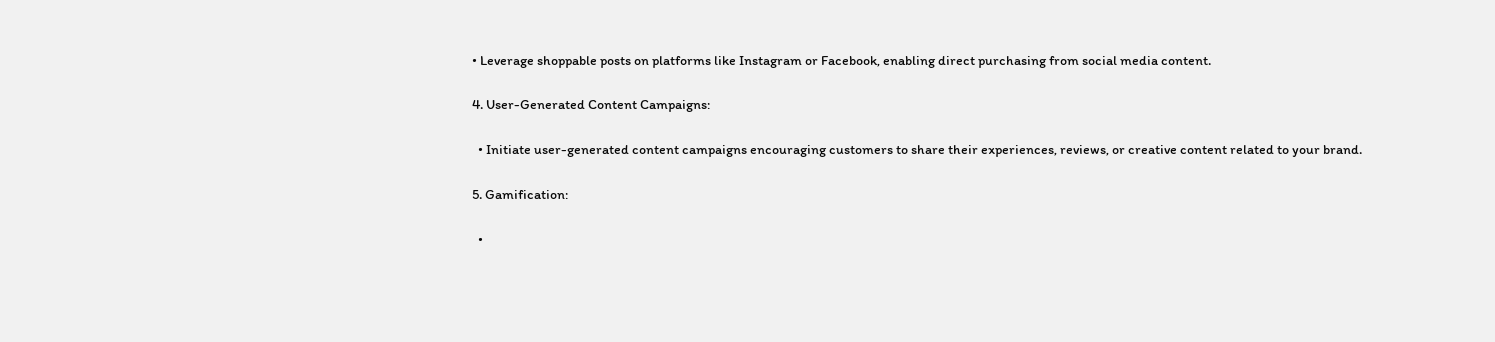• Leverage shoppable posts on platforms like Instagram or Facebook, enabling direct purchasing from social media content.

4. User-Generated Content Campaigns:

  • Initiate user-generated content campaigns encouraging customers to share their experiences, reviews, or creative content related to your brand.

5. Gamification:

  •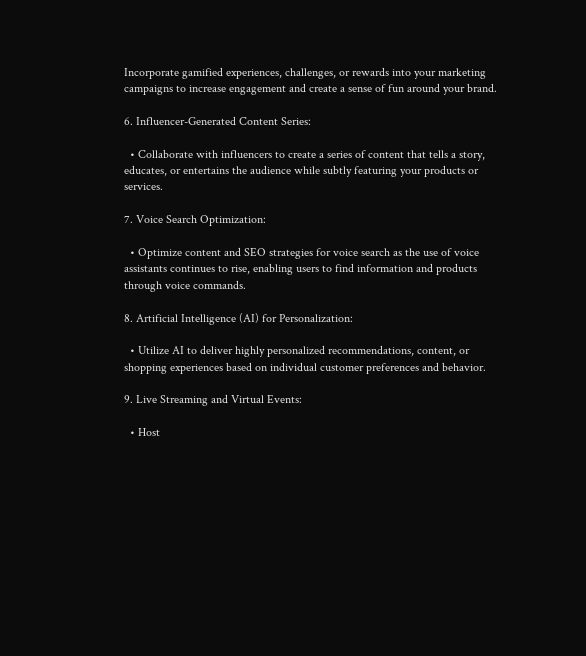Incorporate gamified experiences, challenges, or rewards into your marketing campaigns to increase engagement and create a sense of fun around your brand.

6. Influencer-Generated Content Series:

  • Collaborate with influencers to create a series of content that tells a story, educates, or entertains the audience while subtly featuring your products or services.

7. Voice Search Optimization:

  • Optimize content and SEO strategies for voice search as the use of voice assistants continues to rise, enabling users to find information and products through voice commands.

8. Artificial Intelligence (AI) for Personalization:

  • Utilize AI to deliver highly personalized recommendations, content, or shopping experiences based on individual customer preferences and behavior.

9. Live Streaming and Virtual Events:

  • Host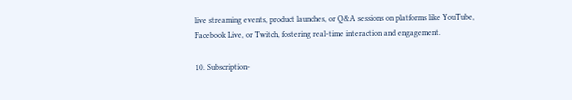live streaming events, product launches, or Q&A sessions on platforms like YouTube, Facebook Live, or Twitch, fostering real-time interaction and engagement.

10. Subscription-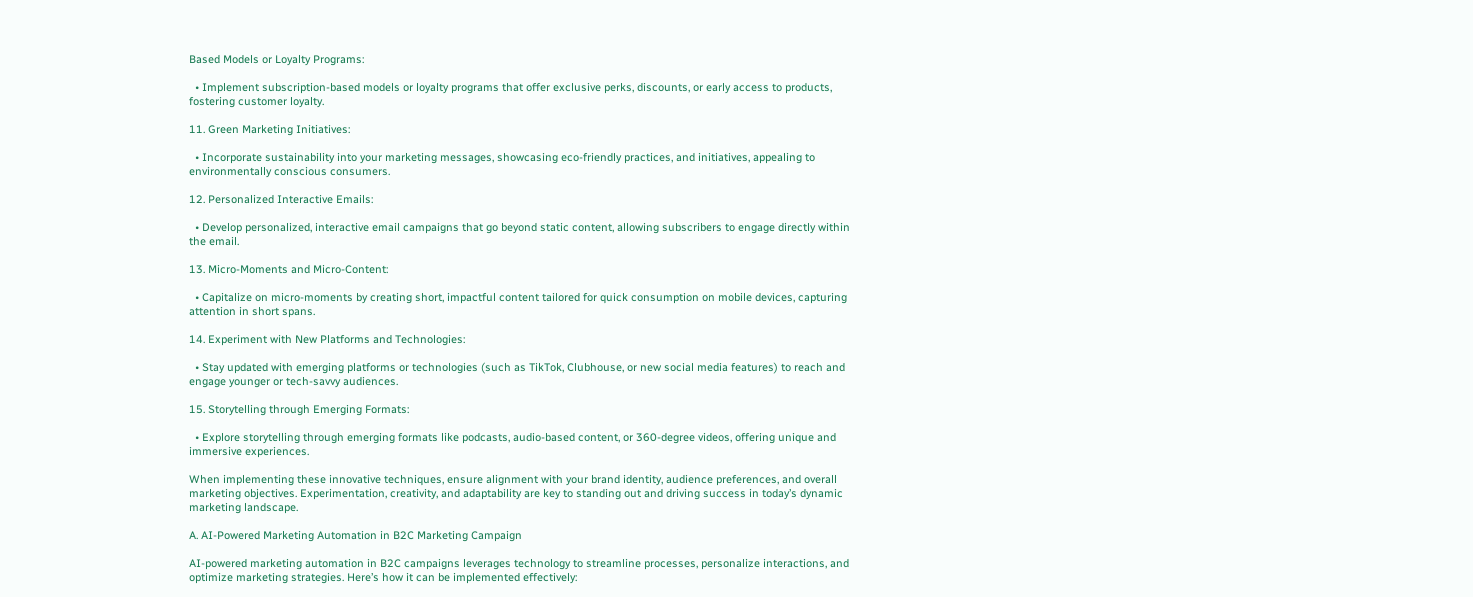Based Models or Loyalty Programs:

  • Implement subscription-based models or loyalty programs that offer exclusive perks, discounts, or early access to products, fostering customer loyalty.

11. Green Marketing Initiatives:

  • Incorporate sustainability into your marketing messages, showcasing eco-friendly practices, and initiatives, appealing to environmentally conscious consumers.

12. Personalized Interactive Emails:

  • Develop personalized, interactive email campaigns that go beyond static content, allowing subscribers to engage directly within the email.

13. Micro-Moments and Micro-Content:

  • Capitalize on micro-moments by creating short, impactful content tailored for quick consumption on mobile devices, capturing attention in short spans.

14. Experiment with New Platforms and Technologies:

  • Stay updated with emerging platforms or technologies (such as TikTok, Clubhouse, or new social media features) to reach and engage younger or tech-savvy audiences.

15. Storytelling through Emerging Formats:

  • Explore storytelling through emerging formats like podcasts, audio-based content, or 360-degree videos, offering unique and immersive experiences.

When implementing these innovative techniques, ensure alignment with your brand identity, audience preferences, and overall marketing objectives. Experimentation, creativity, and adaptability are key to standing out and driving success in today’s dynamic marketing landscape.

A. AI-Powered Marketing Automation in B2C Marketing Campaign

AI-powered marketing automation in B2C campaigns leverages technology to streamline processes, personalize interactions, and optimize marketing strategies. Here’s how it can be implemented effectively: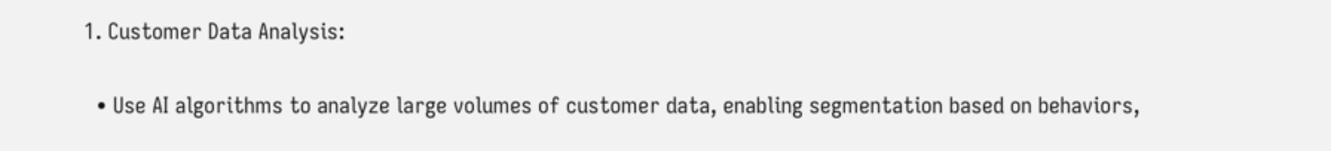1. Customer Data Analysis:

  • Use AI algorithms to analyze large volumes of customer data, enabling segmentation based on behaviors,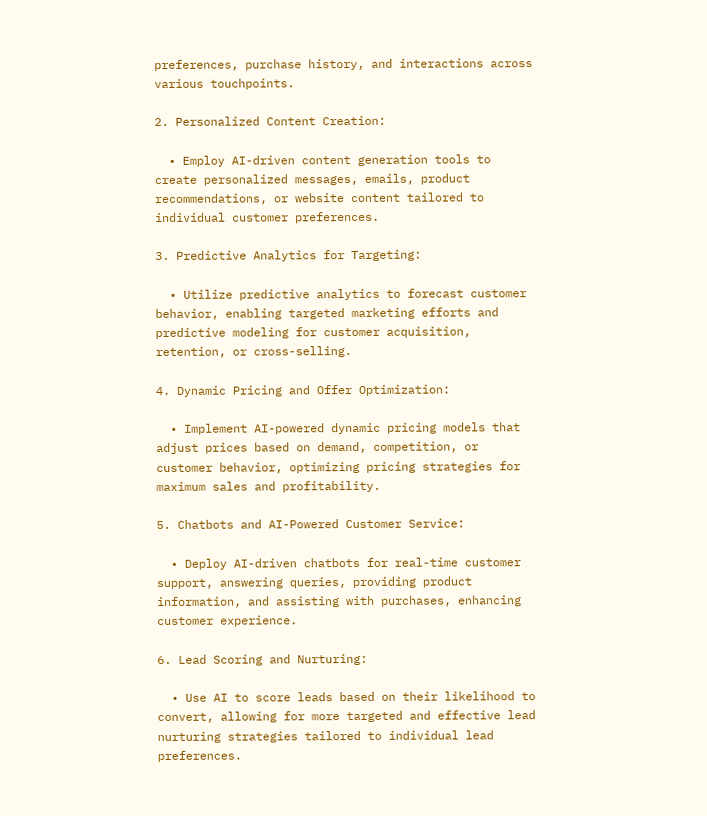preferences, purchase history, and interactions across various touchpoints.

2. Personalized Content Creation:

  • Employ AI-driven content generation tools to create personalized messages, emails, product recommendations, or website content tailored to individual customer preferences.

3. Predictive Analytics for Targeting:

  • Utilize predictive analytics to forecast customer behavior, enabling targeted marketing efforts and predictive modeling for customer acquisition, retention, or cross-selling.

4. Dynamic Pricing and Offer Optimization:

  • Implement AI-powered dynamic pricing models that adjust prices based on demand, competition, or customer behavior, optimizing pricing strategies for maximum sales and profitability.

5. Chatbots and AI-Powered Customer Service:

  • Deploy AI-driven chatbots for real-time customer support, answering queries, providing product information, and assisting with purchases, enhancing customer experience.

6. Lead Scoring and Nurturing:

  • Use AI to score leads based on their likelihood to convert, allowing for more targeted and effective lead nurturing strategies tailored to individual lead preferences.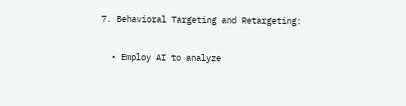7. Behavioral Targeting and Retargeting:

  • Employ AI to analyze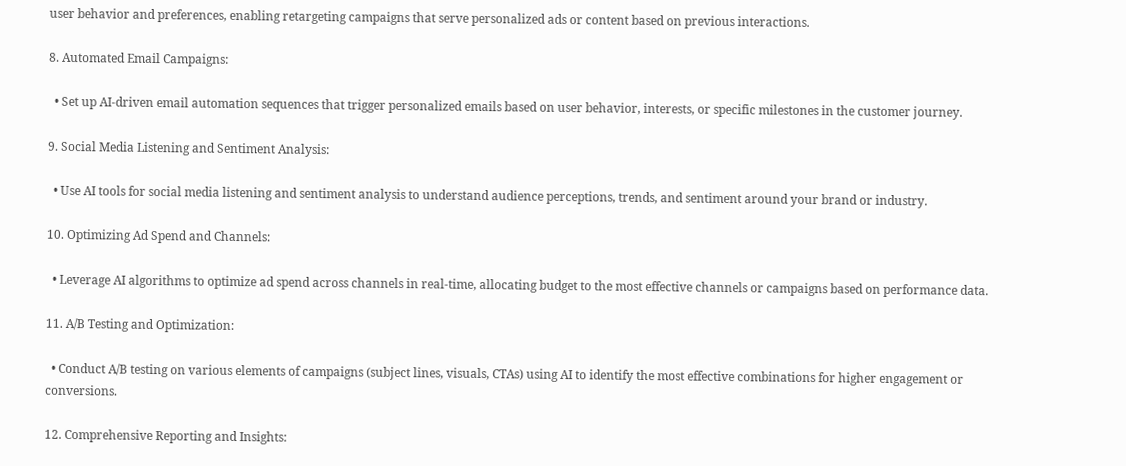user behavior and preferences, enabling retargeting campaigns that serve personalized ads or content based on previous interactions.

8. Automated Email Campaigns:

  • Set up AI-driven email automation sequences that trigger personalized emails based on user behavior, interests, or specific milestones in the customer journey.

9. Social Media Listening and Sentiment Analysis:

  • Use AI tools for social media listening and sentiment analysis to understand audience perceptions, trends, and sentiment around your brand or industry.

10. Optimizing Ad Spend and Channels:

  • Leverage AI algorithms to optimize ad spend across channels in real-time, allocating budget to the most effective channels or campaigns based on performance data.

11. A/B Testing and Optimization:

  • Conduct A/B testing on various elements of campaigns (subject lines, visuals, CTAs) using AI to identify the most effective combinations for higher engagement or conversions.

12. Comprehensive Reporting and Insights: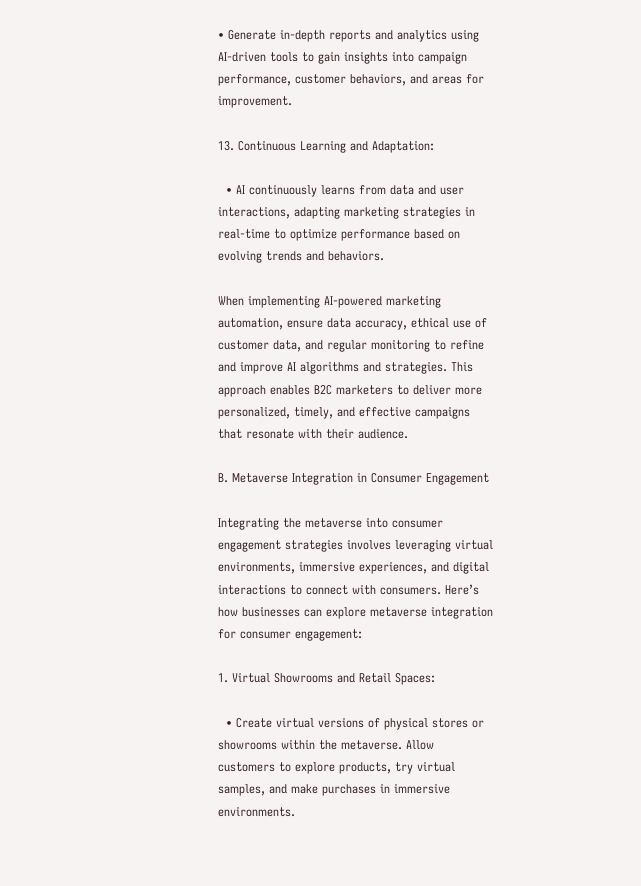• Generate in-depth reports and analytics using AI-driven tools to gain insights into campaign performance, customer behaviors, and areas for improvement.

13. Continuous Learning and Adaptation:

  • AI continuously learns from data and user interactions, adapting marketing strategies in real-time to optimize performance based on evolving trends and behaviors.

When implementing AI-powered marketing automation, ensure data accuracy, ethical use of customer data, and regular monitoring to refine and improve AI algorithms and strategies. This approach enables B2C marketers to deliver more personalized, timely, and effective campaigns that resonate with their audience.

B. Metaverse Integration in Consumer Engagement

Integrating the metaverse into consumer engagement strategies involves leveraging virtual environments, immersive experiences, and digital interactions to connect with consumers. Here’s how businesses can explore metaverse integration for consumer engagement:

1. Virtual Showrooms and Retail Spaces:

  • Create virtual versions of physical stores or showrooms within the metaverse. Allow customers to explore products, try virtual samples, and make purchases in immersive environments.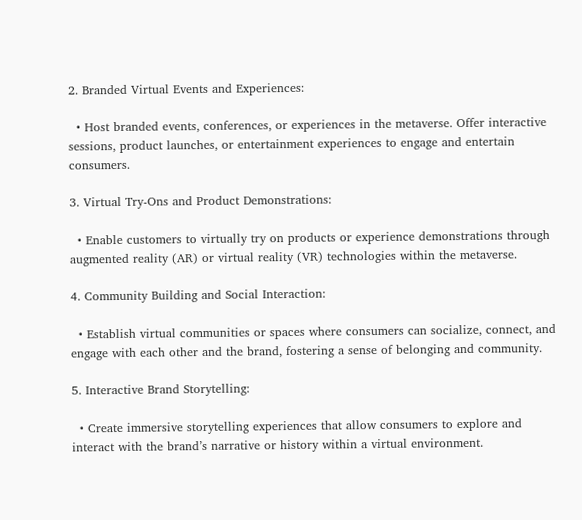2. Branded Virtual Events and Experiences:

  • Host branded events, conferences, or experiences in the metaverse. Offer interactive sessions, product launches, or entertainment experiences to engage and entertain consumers.

3. Virtual Try-Ons and Product Demonstrations:

  • Enable customers to virtually try on products or experience demonstrations through augmented reality (AR) or virtual reality (VR) technologies within the metaverse.

4. Community Building and Social Interaction:

  • Establish virtual communities or spaces where consumers can socialize, connect, and engage with each other and the brand, fostering a sense of belonging and community.

5. Interactive Brand Storytelling:

  • Create immersive storytelling experiences that allow consumers to explore and interact with the brand’s narrative or history within a virtual environment.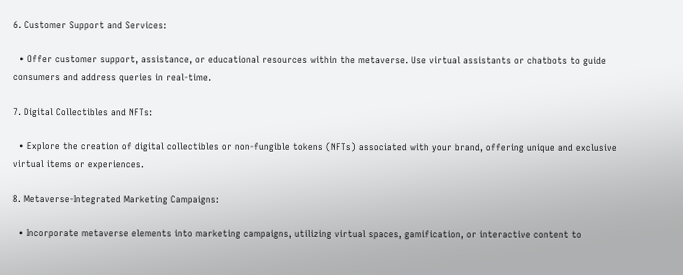6. Customer Support and Services:

  • Offer customer support, assistance, or educational resources within the metaverse. Use virtual assistants or chatbots to guide consumers and address queries in real-time.

7. Digital Collectibles and NFTs:

  • Explore the creation of digital collectibles or non-fungible tokens (NFTs) associated with your brand, offering unique and exclusive virtual items or experiences.

8. Metaverse-Integrated Marketing Campaigns:

  • Incorporate metaverse elements into marketing campaigns, utilizing virtual spaces, gamification, or interactive content to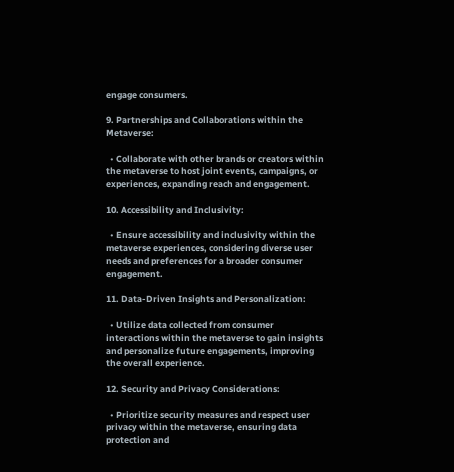engage consumers.

9. Partnerships and Collaborations within the Metaverse:

  • Collaborate with other brands or creators within the metaverse to host joint events, campaigns, or experiences, expanding reach and engagement.

10. Accessibility and Inclusivity:

  • Ensure accessibility and inclusivity within the metaverse experiences, considering diverse user needs and preferences for a broader consumer engagement.

11. Data-Driven Insights and Personalization:

  • Utilize data collected from consumer interactions within the metaverse to gain insights and personalize future engagements, improving the overall experience.

12. Security and Privacy Considerations:

  • Prioritize security measures and respect user privacy within the metaverse, ensuring data protection and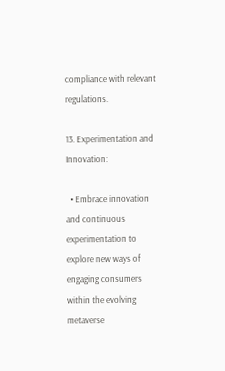compliance with relevant regulations.

13. Experimentation and Innovation:

  • Embrace innovation and continuous experimentation to explore new ways of engaging consumers within the evolving metaverse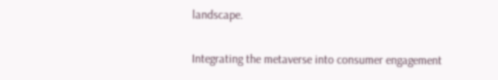landscape.

Integrating the metaverse into consumer engagement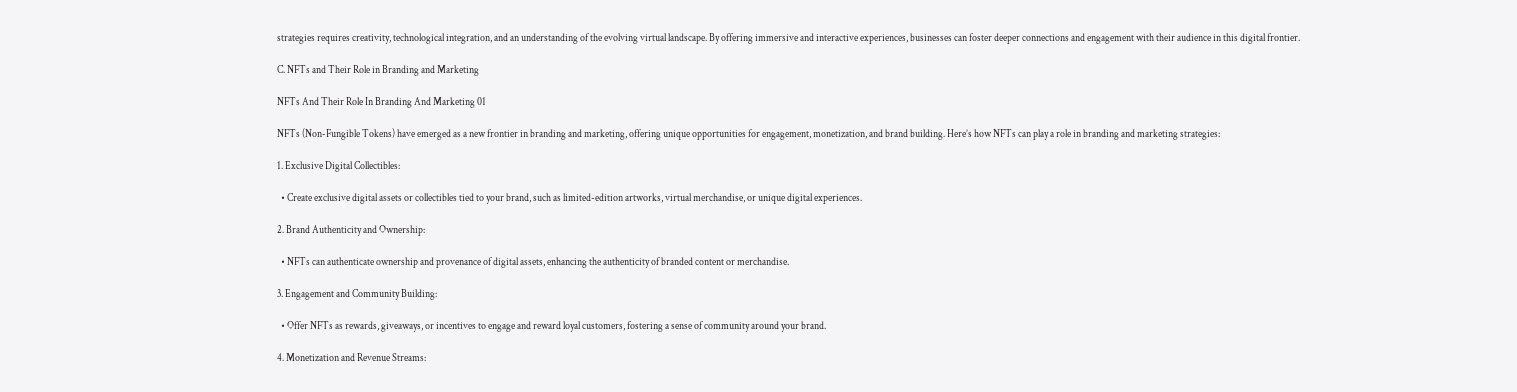strategies requires creativity, technological integration, and an understanding of the evolving virtual landscape. By offering immersive and interactive experiences, businesses can foster deeper connections and engagement with their audience in this digital frontier.

C. NFTs and Their Role in Branding and Marketing

NFTs And Their Role In Branding And Marketing 01

NFTs (Non-Fungible Tokens) have emerged as a new frontier in branding and marketing, offering unique opportunities for engagement, monetization, and brand building. Here’s how NFTs can play a role in branding and marketing strategies:

1. Exclusive Digital Collectibles:

  • Create exclusive digital assets or collectibles tied to your brand, such as limited-edition artworks, virtual merchandise, or unique digital experiences.

2. Brand Authenticity and Ownership:

  • NFTs can authenticate ownership and provenance of digital assets, enhancing the authenticity of branded content or merchandise.

3. Engagement and Community Building:

  • Offer NFTs as rewards, giveaways, or incentives to engage and reward loyal customers, fostering a sense of community around your brand.

4. Monetization and Revenue Streams: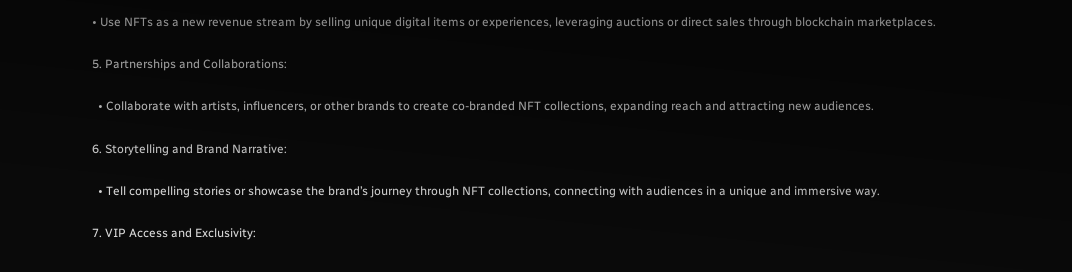• Use NFTs as a new revenue stream by selling unique digital items or experiences, leveraging auctions or direct sales through blockchain marketplaces.

5. Partnerships and Collaborations:

  • Collaborate with artists, influencers, or other brands to create co-branded NFT collections, expanding reach and attracting new audiences.

6. Storytelling and Brand Narrative:

  • Tell compelling stories or showcase the brand’s journey through NFT collections, connecting with audiences in a unique and immersive way.

7. VIP Access and Exclusivity: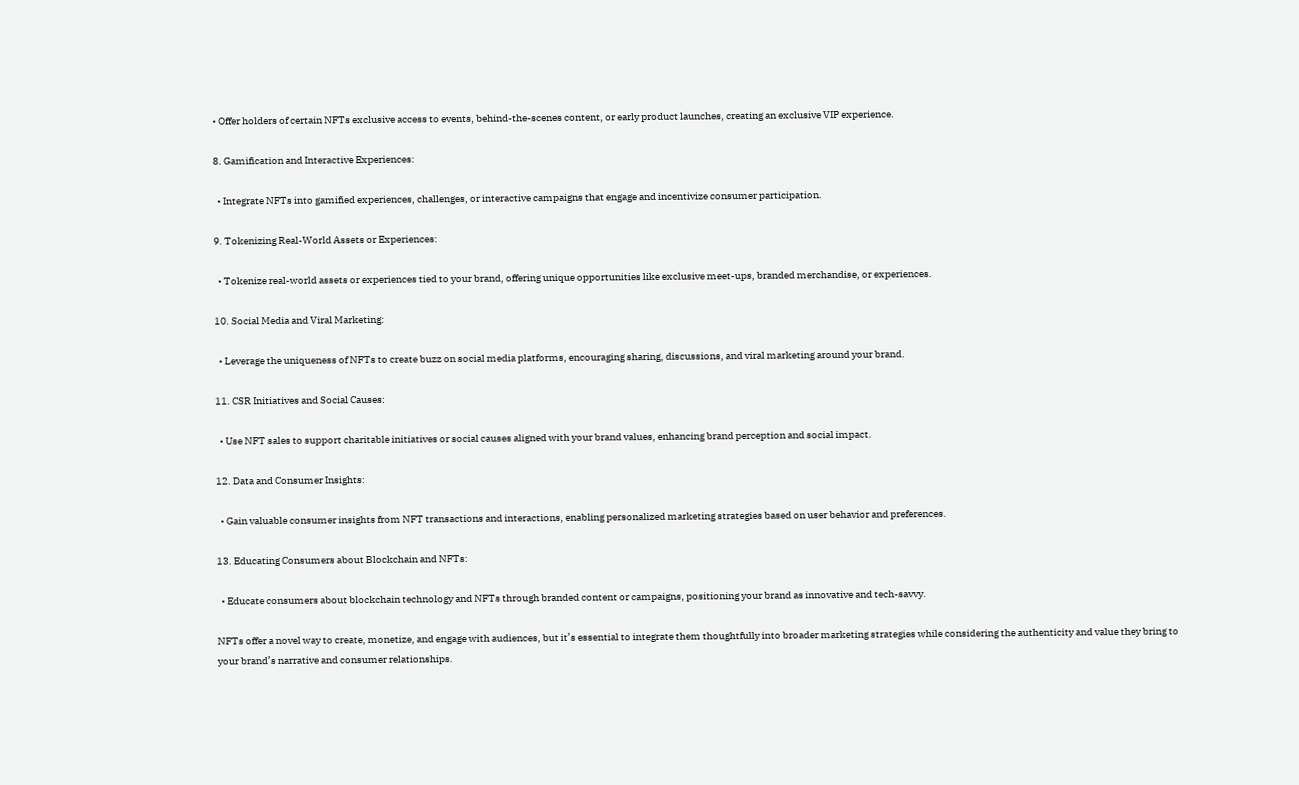• Offer holders of certain NFTs exclusive access to events, behind-the-scenes content, or early product launches, creating an exclusive VIP experience.

8. Gamification and Interactive Experiences:

  • Integrate NFTs into gamified experiences, challenges, or interactive campaigns that engage and incentivize consumer participation.

9. Tokenizing Real-World Assets or Experiences:

  • Tokenize real-world assets or experiences tied to your brand, offering unique opportunities like exclusive meet-ups, branded merchandise, or experiences.

10. Social Media and Viral Marketing:

  • Leverage the uniqueness of NFTs to create buzz on social media platforms, encouraging sharing, discussions, and viral marketing around your brand.

11. CSR Initiatives and Social Causes:

  • Use NFT sales to support charitable initiatives or social causes aligned with your brand values, enhancing brand perception and social impact.

12. Data and Consumer Insights:

  • Gain valuable consumer insights from NFT transactions and interactions, enabling personalized marketing strategies based on user behavior and preferences.

13. Educating Consumers about Blockchain and NFTs:

  • Educate consumers about blockchain technology and NFTs through branded content or campaigns, positioning your brand as innovative and tech-savvy.

NFTs offer a novel way to create, monetize, and engage with audiences, but it’s essential to integrate them thoughtfully into broader marketing strategies while considering the authenticity and value they bring to your brand’s narrative and consumer relationships.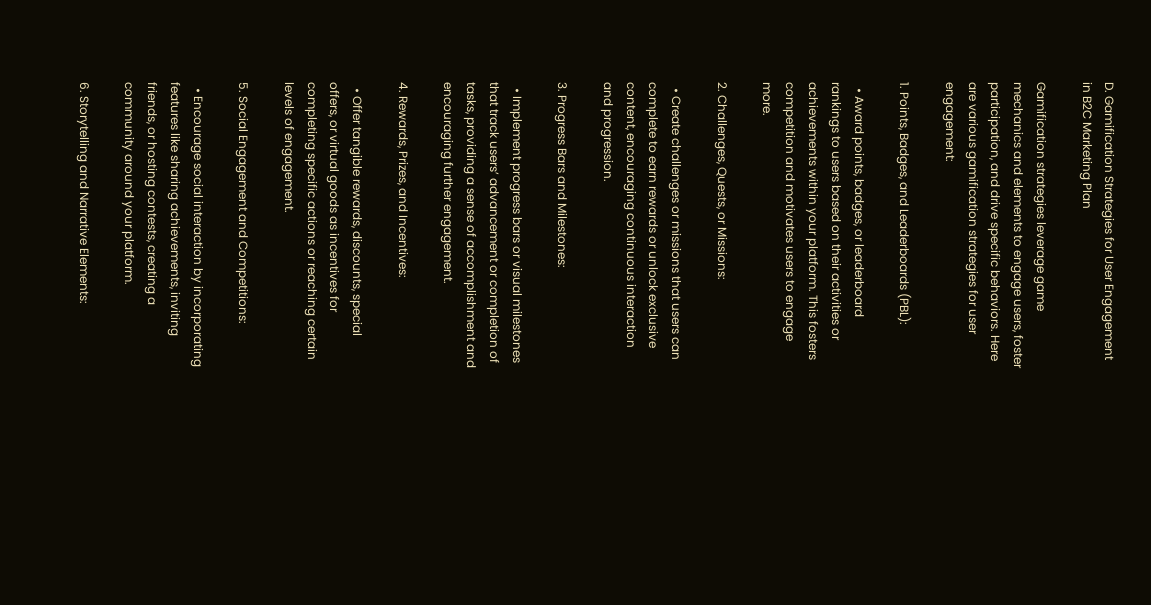D. Gamification Strategies for User Engagement in B2C Marketing Plan

Gamification strategies leverage game mechanics and elements to engage users, foster participation, and drive specific behaviors. Here are various gamification strategies for user engagement:

1. Points, Badges, and Leaderboards (PBL):

  • Award points, badges, or leaderboard rankings to users based on their activities or achievements within your platform. This fosters competition and motivates users to engage more.

2. Challenges, Quests, or Missions:

  • Create challenges or missions that users can complete to earn rewards or unlock exclusive content, encouraging continuous interaction and progression.

3. Progress Bars and Milestones:

  • Implement progress bars or visual milestones that track users’ advancement or completion of tasks, providing a sense of accomplishment and encouraging further engagement.

4. Rewards, Prizes, and Incentives:

  • Offer tangible rewards, discounts, special offers, or virtual goods as incentives for completing specific actions or reaching certain levels of engagement.

5. Social Engagement and Competitions:

  • Encourage social interaction by incorporating features like sharing achievements, inviting friends, or hosting contests, creating a community around your platform.

6. Storytelling and Narrative Elements: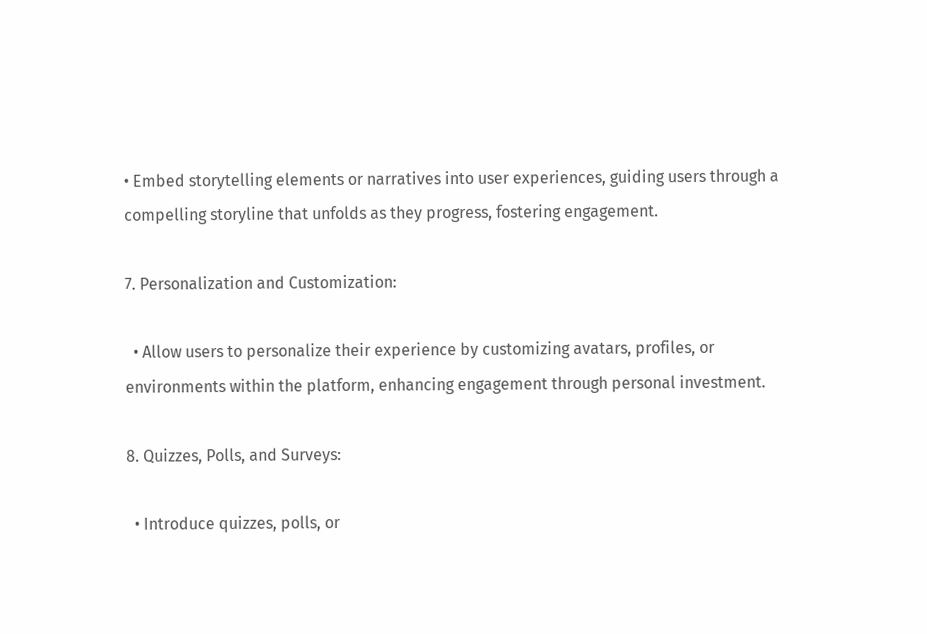• Embed storytelling elements or narratives into user experiences, guiding users through a compelling storyline that unfolds as they progress, fostering engagement.

7. Personalization and Customization:

  • Allow users to personalize their experience by customizing avatars, profiles, or environments within the platform, enhancing engagement through personal investment.

8. Quizzes, Polls, and Surveys:

  • Introduce quizzes, polls, or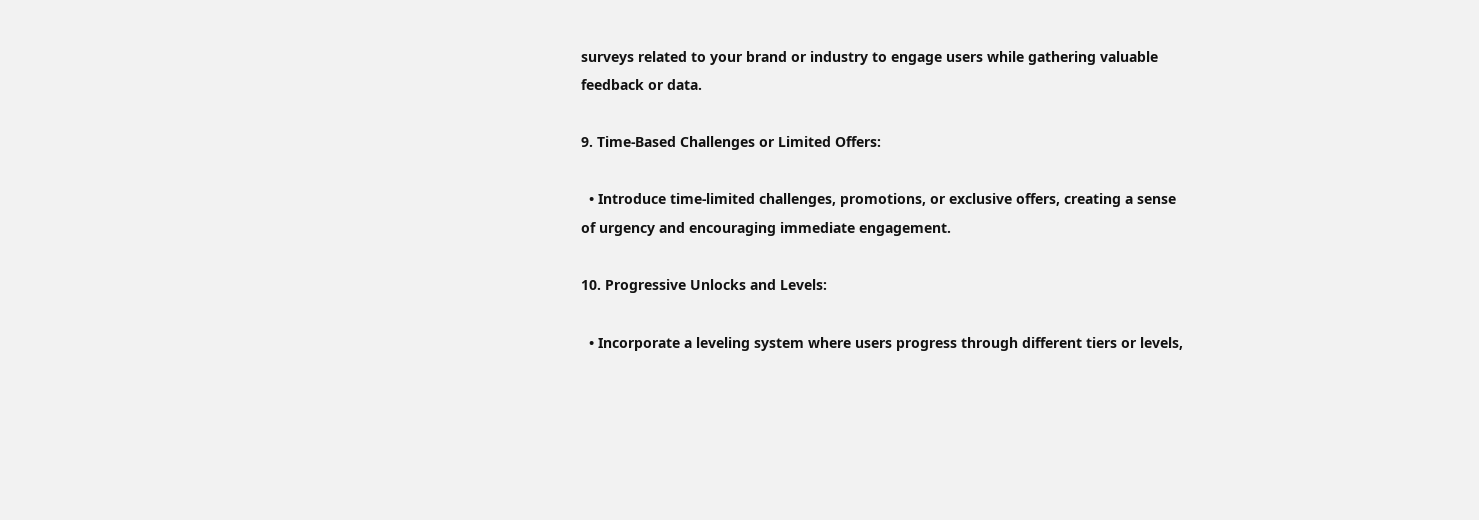surveys related to your brand or industry to engage users while gathering valuable feedback or data.

9. Time-Based Challenges or Limited Offers:

  • Introduce time-limited challenges, promotions, or exclusive offers, creating a sense of urgency and encouraging immediate engagement.

10. Progressive Unlocks and Levels:

  • Incorporate a leveling system where users progress through different tiers or levels,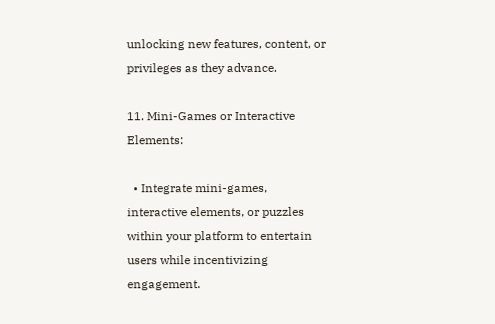unlocking new features, content, or privileges as they advance.

11. Mini-Games or Interactive Elements:

  • Integrate mini-games, interactive elements, or puzzles within your platform to entertain users while incentivizing engagement.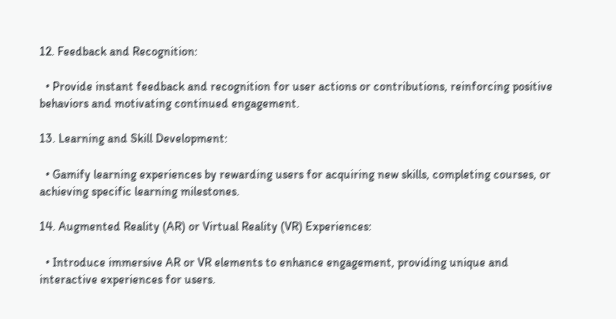12. Feedback and Recognition:

  • Provide instant feedback and recognition for user actions or contributions, reinforcing positive behaviors and motivating continued engagement.

13. Learning and Skill Development:

  • Gamify learning experiences by rewarding users for acquiring new skills, completing courses, or achieving specific learning milestones.

14. Augmented Reality (AR) or Virtual Reality (VR) Experiences:

  • Introduce immersive AR or VR elements to enhance engagement, providing unique and interactive experiences for users.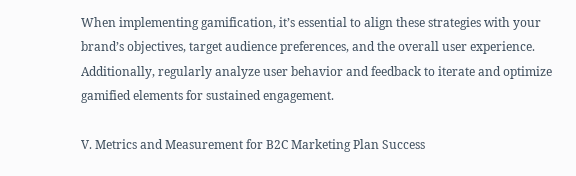When implementing gamification, it’s essential to align these strategies with your brand’s objectives, target audience preferences, and the overall user experience. Additionally, regularly analyze user behavior and feedback to iterate and optimize gamified elements for sustained engagement.

V. Metrics and Measurement for B2C Marketing Plan Success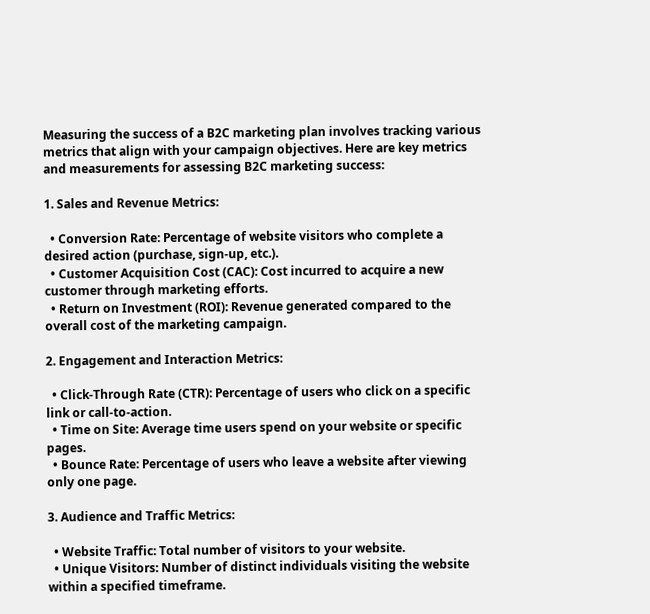Measuring the success of a B2C marketing plan involves tracking various metrics that align with your campaign objectives. Here are key metrics and measurements for assessing B2C marketing success:

1. Sales and Revenue Metrics:

  • Conversion Rate: Percentage of website visitors who complete a desired action (purchase, sign-up, etc.).
  • Customer Acquisition Cost (CAC): Cost incurred to acquire a new customer through marketing efforts.
  • Return on Investment (ROI): Revenue generated compared to the overall cost of the marketing campaign.

2. Engagement and Interaction Metrics:

  • Click-Through Rate (CTR): Percentage of users who click on a specific link or call-to-action.
  • Time on Site: Average time users spend on your website or specific pages.
  • Bounce Rate: Percentage of users who leave a website after viewing only one page.

3. Audience and Traffic Metrics:

  • Website Traffic: Total number of visitors to your website.
  • Unique Visitors: Number of distinct individuals visiting the website within a specified timeframe.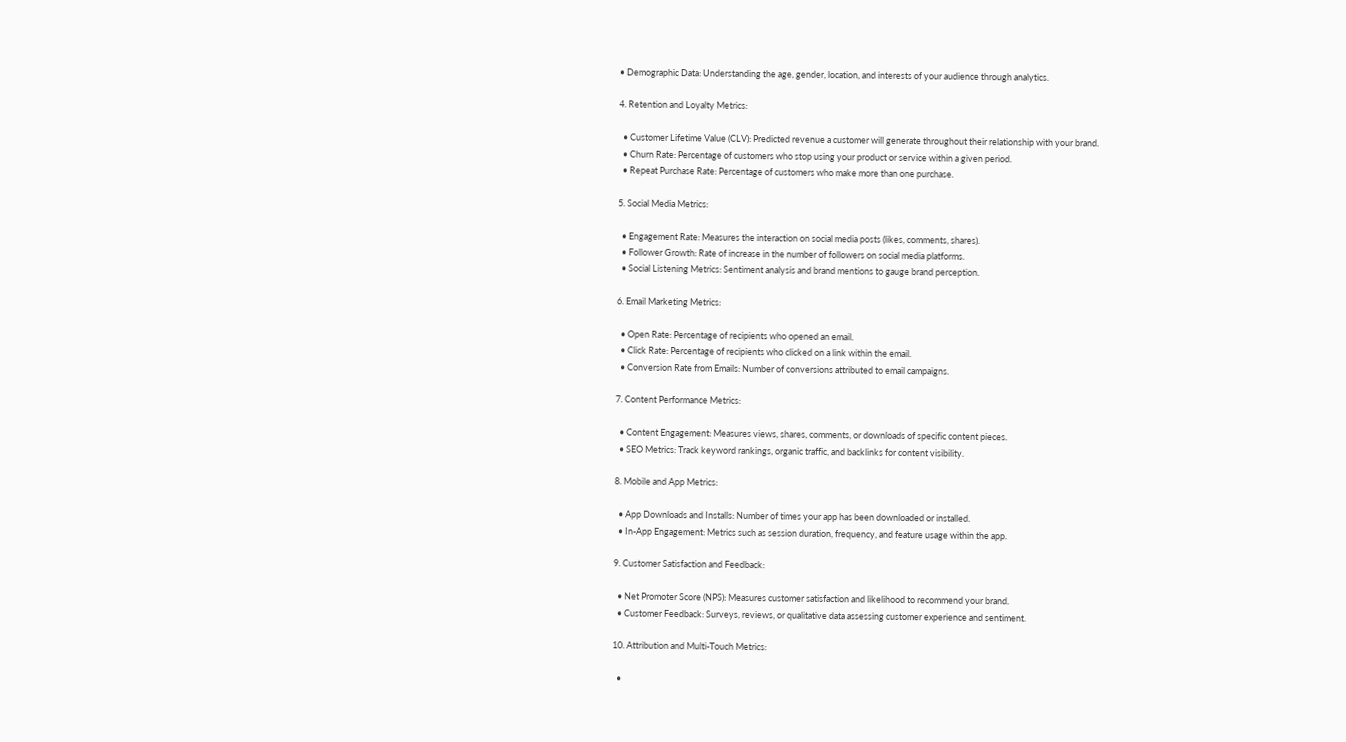• Demographic Data: Understanding the age, gender, location, and interests of your audience through analytics.

4. Retention and Loyalty Metrics:

  • Customer Lifetime Value (CLV): Predicted revenue a customer will generate throughout their relationship with your brand.
  • Churn Rate: Percentage of customers who stop using your product or service within a given period.
  • Repeat Purchase Rate: Percentage of customers who make more than one purchase.

5. Social Media Metrics:

  • Engagement Rate: Measures the interaction on social media posts (likes, comments, shares).
  • Follower Growth: Rate of increase in the number of followers on social media platforms.
  • Social Listening Metrics: Sentiment analysis and brand mentions to gauge brand perception.

6. Email Marketing Metrics:

  • Open Rate: Percentage of recipients who opened an email.
  • Click Rate: Percentage of recipients who clicked on a link within the email.
  • Conversion Rate from Emails: Number of conversions attributed to email campaigns.

7. Content Performance Metrics:

  • Content Engagement: Measures views, shares, comments, or downloads of specific content pieces.
  • SEO Metrics: Track keyword rankings, organic traffic, and backlinks for content visibility.

8. Mobile and App Metrics:

  • App Downloads and Installs: Number of times your app has been downloaded or installed.
  • In-App Engagement: Metrics such as session duration, frequency, and feature usage within the app.

9. Customer Satisfaction and Feedback:

  • Net Promoter Score (NPS): Measures customer satisfaction and likelihood to recommend your brand.
  • Customer Feedback: Surveys, reviews, or qualitative data assessing customer experience and sentiment.

10. Attribution and Multi-Touch Metrics:

  •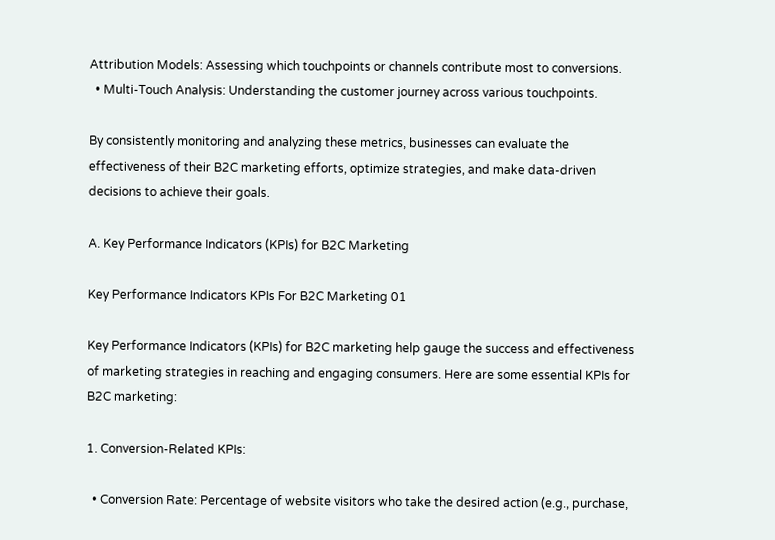Attribution Models: Assessing which touchpoints or channels contribute most to conversions.
  • Multi-Touch Analysis: Understanding the customer journey across various touchpoints.

By consistently monitoring and analyzing these metrics, businesses can evaluate the effectiveness of their B2C marketing efforts, optimize strategies, and make data-driven decisions to achieve their goals.

A. Key Performance Indicators (KPIs) for B2C Marketing

Key Performance Indicators KPIs For B2C Marketing 01

Key Performance Indicators (KPIs) for B2C marketing help gauge the success and effectiveness of marketing strategies in reaching and engaging consumers. Here are some essential KPIs for B2C marketing:

1. Conversion-Related KPIs:

  • Conversion Rate: Percentage of website visitors who take the desired action (e.g., purchase,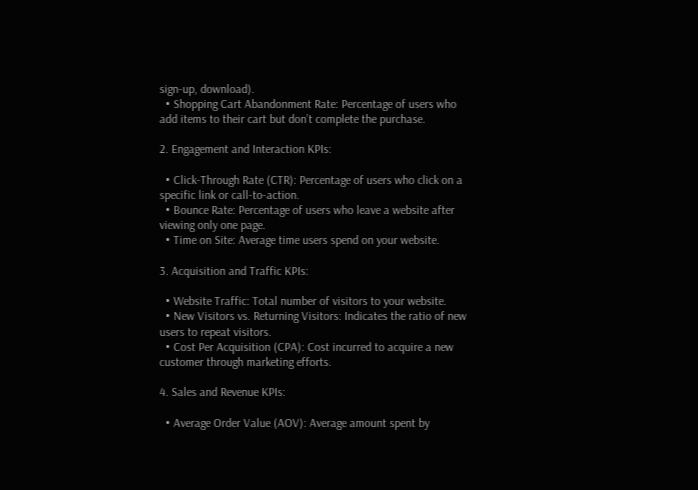sign-up, download).
  • Shopping Cart Abandonment Rate: Percentage of users who add items to their cart but don’t complete the purchase.

2. Engagement and Interaction KPIs:

  • Click-Through Rate (CTR): Percentage of users who click on a specific link or call-to-action.
  • Bounce Rate: Percentage of users who leave a website after viewing only one page.
  • Time on Site: Average time users spend on your website.

3. Acquisition and Traffic KPIs:

  • Website Traffic: Total number of visitors to your website.
  • New Visitors vs. Returning Visitors: Indicates the ratio of new users to repeat visitors.
  • Cost Per Acquisition (CPA): Cost incurred to acquire a new customer through marketing efforts.

4. Sales and Revenue KPIs:

  • Average Order Value (AOV): Average amount spent by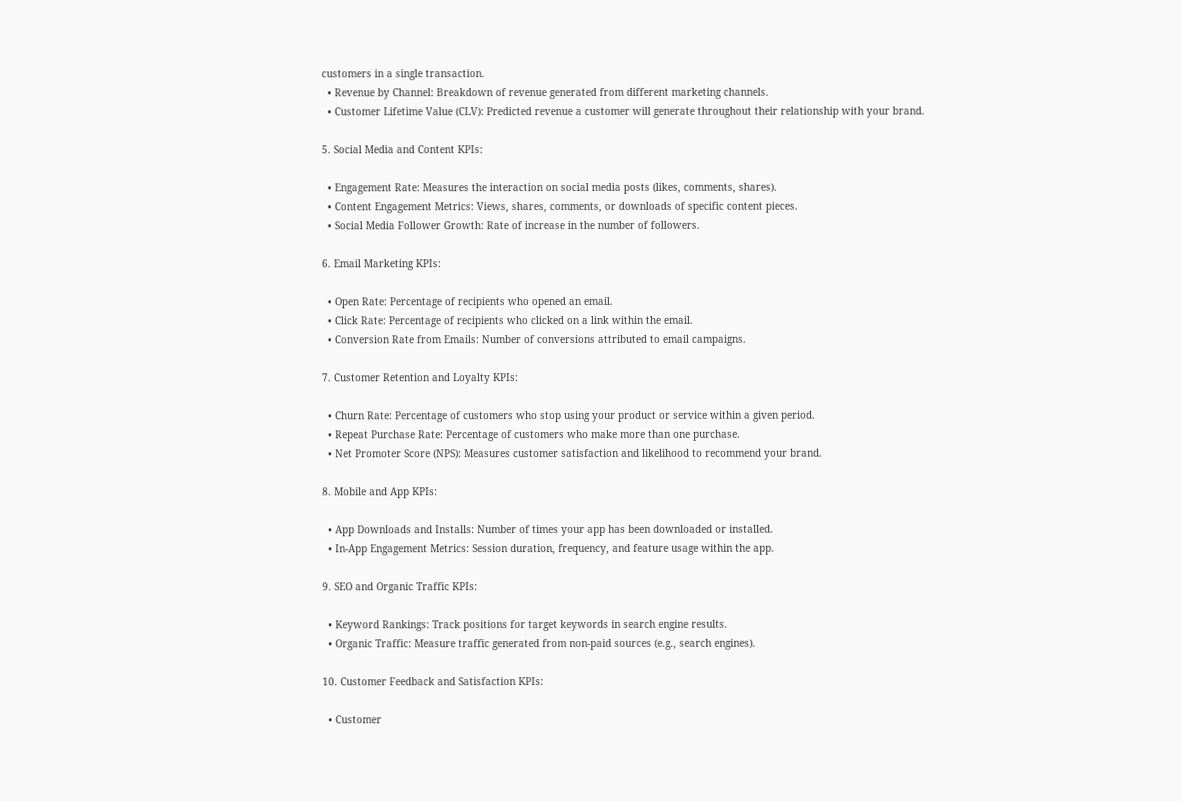customers in a single transaction.
  • Revenue by Channel: Breakdown of revenue generated from different marketing channels.
  • Customer Lifetime Value (CLV): Predicted revenue a customer will generate throughout their relationship with your brand.

5. Social Media and Content KPIs:

  • Engagement Rate: Measures the interaction on social media posts (likes, comments, shares).
  • Content Engagement Metrics: Views, shares, comments, or downloads of specific content pieces.
  • Social Media Follower Growth: Rate of increase in the number of followers.

6. Email Marketing KPIs:

  • Open Rate: Percentage of recipients who opened an email.
  • Click Rate: Percentage of recipients who clicked on a link within the email.
  • Conversion Rate from Emails: Number of conversions attributed to email campaigns.

7. Customer Retention and Loyalty KPIs:

  • Churn Rate: Percentage of customers who stop using your product or service within a given period.
  • Repeat Purchase Rate: Percentage of customers who make more than one purchase.
  • Net Promoter Score (NPS): Measures customer satisfaction and likelihood to recommend your brand.

8. Mobile and App KPIs:

  • App Downloads and Installs: Number of times your app has been downloaded or installed.
  • In-App Engagement Metrics: Session duration, frequency, and feature usage within the app.

9. SEO and Organic Traffic KPIs:

  • Keyword Rankings: Track positions for target keywords in search engine results.
  • Organic Traffic: Measure traffic generated from non-paid sources (e.g., search engines).

10. Customer Feedback and Satisfaction KPIs:

  • Customer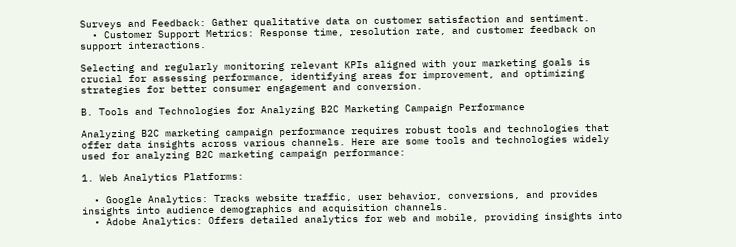Surveys and Feedback: Gather qualitative data on customer satisfaction and sentiment.
  • Customer Support Metrics: Response time, resolution rate, and customer feedback on support interactions.

Selecting and regularly monitoring relevant KPIs aligned with your marketing goals is crucial for assessing performance, identifying areas for improvement, and optimizing strategies for better consumer engagement and conversion.

B. Tools and Technologies for Analyzing B2C Marketing Campaign Performance

Analyzing B2C marketing campaign performance requires robust tools and technologies that offer data insights across various channels. Here are some tools and technologies widely used for analyzing B2C marketing campaign performance:

1. Web Analytics Platforms:

  • Google Analytics: Tracks website traffic, user behavior, conversions, and provides insights into audience demographics and acquisition channels.
  • Adobe Analytics: Offers detailed analytics for web and mobile, providing insights into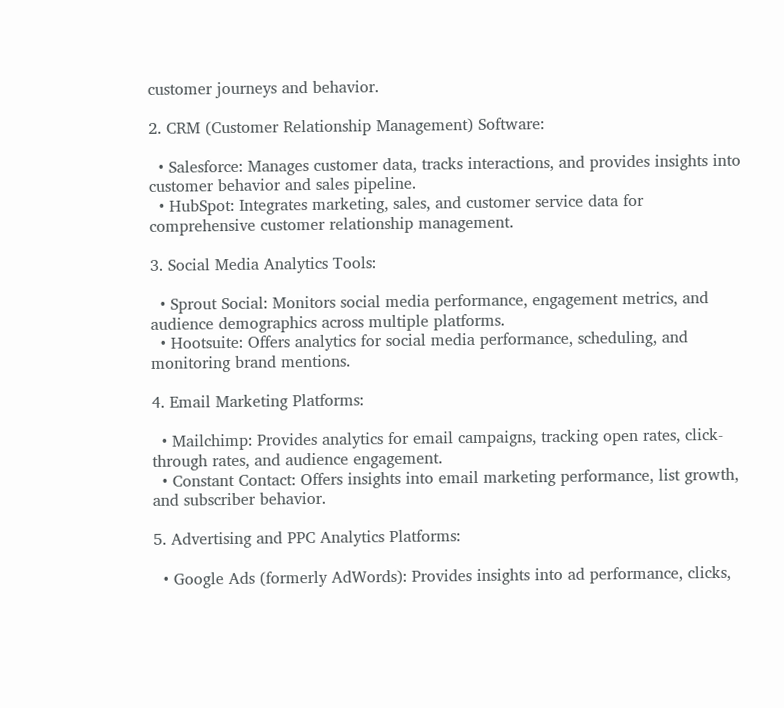customer journeys and behavior.

2. CRM (Customer Relationship Management) Software:

  • Salesforce: Manages customer data, tracks interactions, and provides insights into customer behavior and sales pipeline.
  • HubSpot: Integrates marketing, sales, and customer service data for comprehensive customer relationship management.

3. Social Media Analytics Tools:

  • Sprout Social: Monitors social media performance, engagement metrics, and audience demographics across multiple platforms.
  • Hootsuite: Offers analytics for social media performance, scheduling, and monitoring brand mentions.

4. Email Marketing Platforms:

  • Mailchimp: Provides analytics for email campaigns, tracking open rates, click-through rates, and audience engagement.
  • Constant Contact: Offers insights into email marketing performance, list growth, and subscriber behavior.

5. Advertising and PPC Analytics Platforms:

  • Google Ads (formerly AdWords): Provides insights into ad performance, clicks,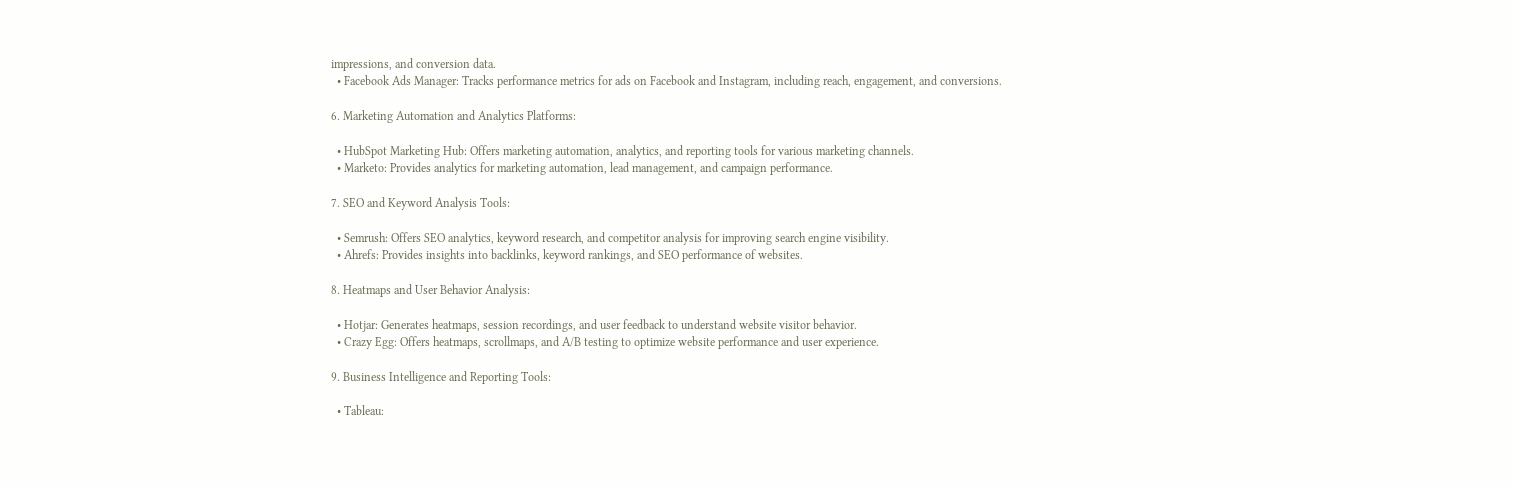impressions, and conversion data.
  • Facebook Ads Manager: Tracks performance metrics for ads on Facebook and Instagram, including reach, engagement, and conversions.

6. Marketing Automation and Analytics Platforms:

  • HubSpot Marketing Hub: Offers marketing automation, analytics, and reporting tools for various marketing channels.
  • Marketo: Provides analytics for marketing automation, lead management, and campaign performance.

7. SEO and Keyword Analysis Tools:

  • Semrush: Offers SEO analytics, keyword research, and competitor analysis for improving search engine visibility.
  • Ahrefs: Provides insights into backlinks, keyword rankings, and SEO performance of websites.

8. Heatmaps and User Behavior Analysis:

  • Hotjar: Generates heatmaps, session recordings, and user feedback to understand website visitor behavior.
  • Crazy Egg: Offers heatmaps, scrollmaps, and A/B testing to optimize website performance and user experience.

9. Business Intelligence and Reporting Tools:

  • Tableau: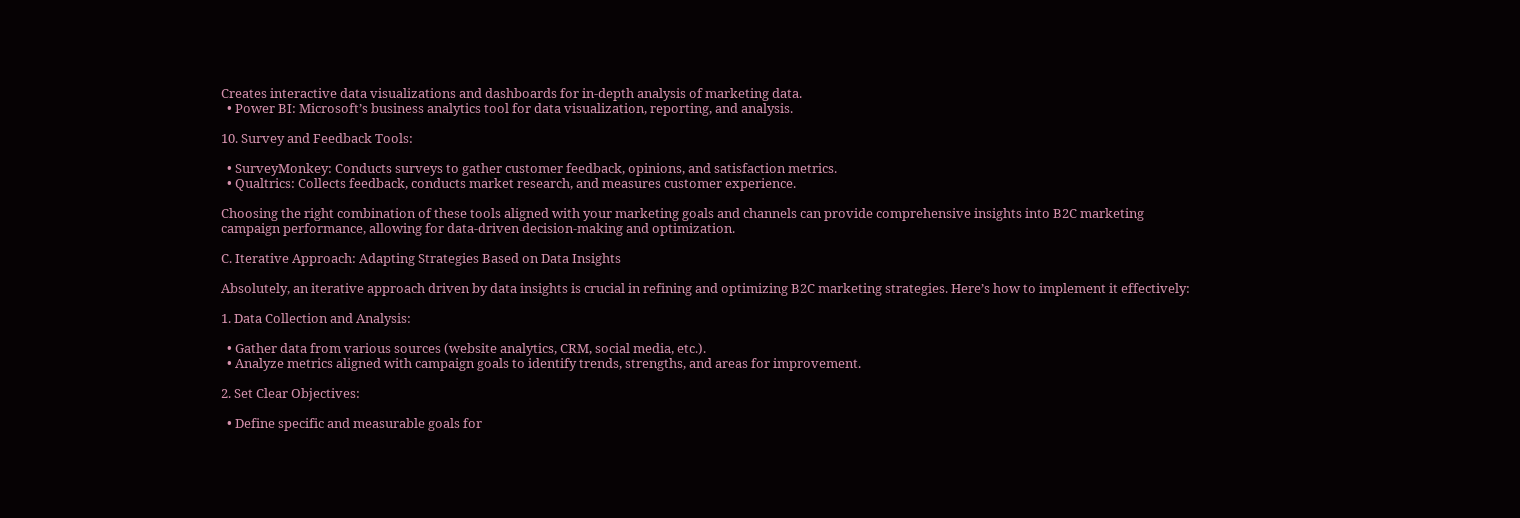Creates interactive data visualizations and dashboards for in-depth analysis of marketing data.
  • Power BI: Microsoft’s business analytics tool for data visualization, reporting, and analysis.

10. Survey and Feedback Tools:

  • SurveyMonkey: Conducts surveys to gather customer feedback, opinions, and satisfaction metrics.
  • Qualtrics: Collects feedback, conducts market research, and measures customer experience.

Choosing the right combination of these tools aligned with your marketing goals and channels can provide comprehensive insights into B2C marketing campaign performance, allowing for data-driven decision-making and optimization.

C. Iterative Approach: Adapting Strategies Based on Data Insights

Absolutely, an iterative approach driven by data insights is crucial in refining and optimizing B2C marketing strategies. Here’s how to implement it effectively:

1. Data Collection and Analysis:

  • Gather data from various sources (website analytics, CRM, social media, etc.).
  • Analyze metrics aligned with campaign goals to identify trends, strengths, and areas for improvement.

2. Set Clear Objectives:

  • Define specific and measurable goals for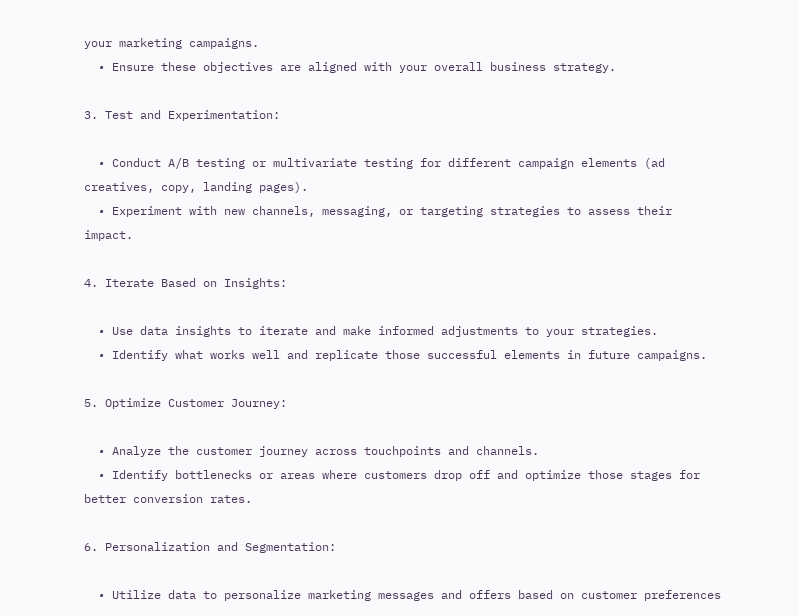your marketing campaigns.
  • Ensure these objectives are aligned with your overall business strategy.

3. Test and Experimentation:

  • Conduct A/B testing or multivariate testing for different campaign elements (ad creatives, copy, landing pages).
  • Experiment with new channels, messaging, or targeting strategies to assess their impact.

4. Iterate Based on Insights:

  • Use data insights to iterate and make informed adjustments to your strategies.
  • Identify what works well and replicate those successful elements in future campaigns.

5. Optimize Customer Journey:

  • Analyze the customer journey across touchpoints and channels.
  • Identify bottlenecks or areas where customers drop off and optimize those stages for better conversion rates.

6. Personalization and Segmentation:

  • Utilize data to personalize marketing messages and offers based on customer preferences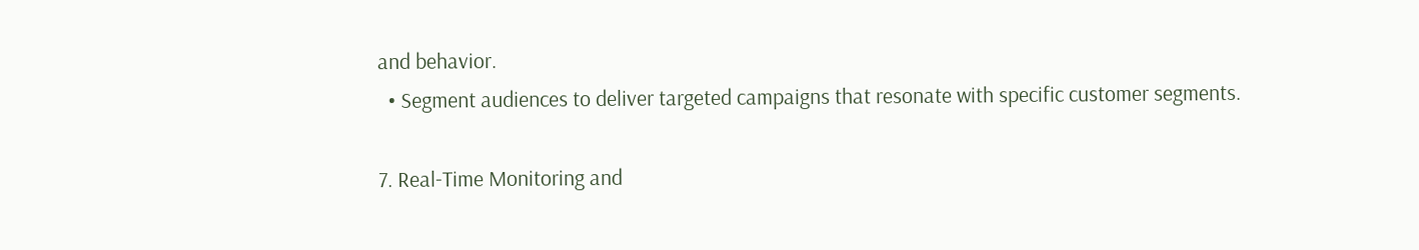and behavior.
  • Segment audiences to deliver targeted campaigns that resonate with specific customer segments.

7. Real-Time Monitoring and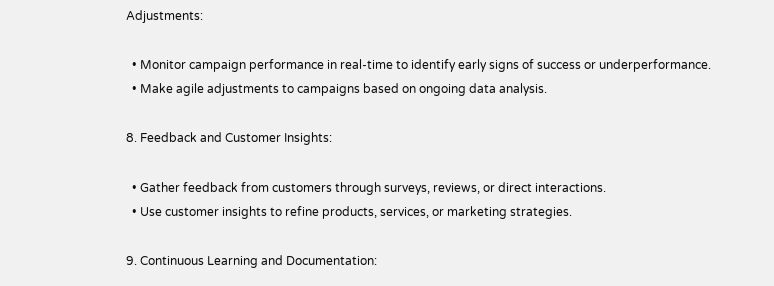Adjustments:

  • Monitor campaign performance in real-time to identify early signs of success or underperformance.
  • Make agile adjustments to campaigns based on ongoing data analysis.

8. Feedback and Customer Insights:

  • Gather feedback from customers through surveys, reviews, or direct interactions.
  • Use customer insights to refine products, services, or marketing strategies.

9. Continuous Learning and Documentation: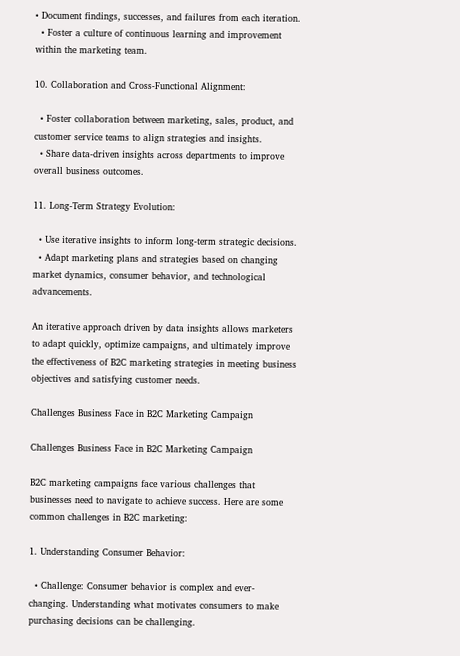• Document findings, successes, and failures from each iteration.
  • Foster a culture of continuous learning and improvement within the marketing team.

10. Collaboration and Cross-Functional Alignment:

  • Foster collaboration between marketing, sales, product, and customer service teams to align strategies and insights.
  • Share data-driven insights across departments to improve overall business outcomes.

11. Long-Term Strategy Evolution:

  • Use iterative insights to inform long-term strategic decisions.
  • Adapt marketing plans and strategies based on changing market dynamics, consumer behavior, and technological advancements.

An iterative approach driven by data insights allows marketers to adapt quickly, optimize campaigns, and ultimately improve the effectiveness of B2C marketing strategies in meeting business objectives and satisfying customer needs.

Challenges Business Face in B2C Marketing Campaign

Challenges Business Face in B2C Marketing Campaign

B2C marketing campaigns face various challenges that businesses need to navigate to achieve success. Here are some common challenges in B2C marketing:

1. Understanding Consumer Behavior:

  • Challenge: Consumer behavior is complex and ever-changing. Understanding what motivates consumers to make purchasing decisions can be challenging.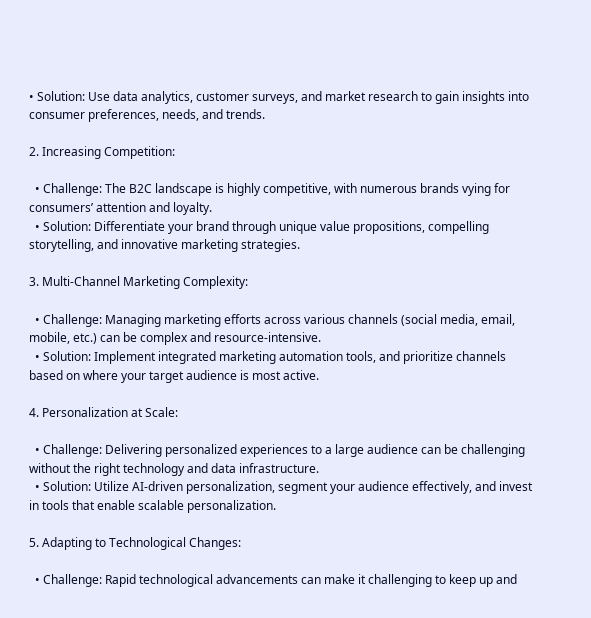• Solution: Use data analytics, customer surveys, and market research to gain insights into consumer preferences, needs, and trends.

2. Increasing Competition:

  • Challenge: The B2C landscape is highly competitive, with numerous brands vying for consumers’ attention and loyalty.
  • Solution: Differentiate your brand through unique value propositions, compelling storytelling, and innovative marketing strategies.

3. Multi-Channel Marketing Complexity:

  • Challenge: Managing marketing efforts across various channels (social media, email, mobile, etc.) can be complex and resource-intensive.
  • Solution: Implement integrated marketing automation tools, and prioritize channels based on where your target audience is most active.

4. Personalization at Scale:

  • Challenge: Delivering personalized experiences to a large audience can be challenging without the right technology and data infrastructure.
  • Solution: Utilize AI-driven personalization, segment your audience effectively, and invest in tools that enable scalable personalization.

5. Adapting to Technological Changes:

  • Challenge: Rapid technological advancements can make it challenging to keep up and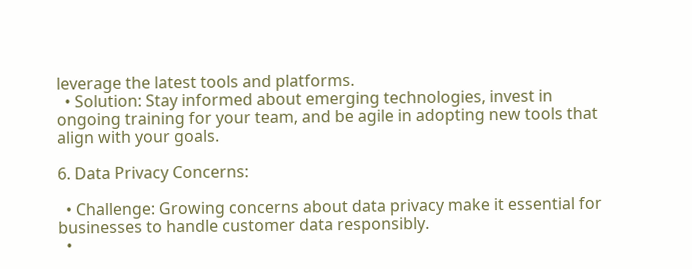leverage the latest tools and platforms.
  • Solution: Stay informed about emerging technologies, invest in ongoing training for your team, and be agile in adopting new tools that align with your goals.

6. Data Privacy Concerns:

  • Challenge: Growing concerns about data privacy make it essential for businesses to handle customer data responsibly.
  •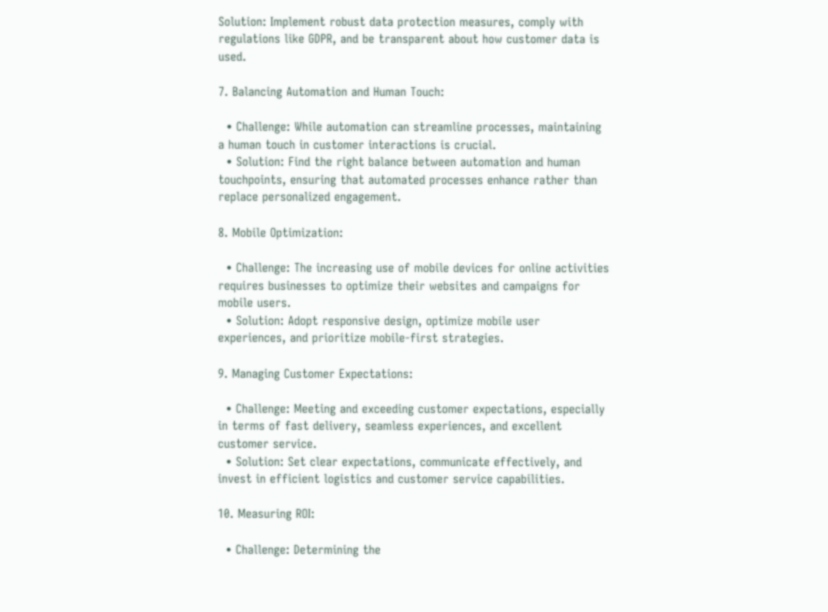Solution: Implement robust data protection measures, comply with regulations like GDPR, and be transparent about how customer data is used.

7. Balancing Automation and Human Touch:

  • Challenge: While automation can streamline processes, maintaining a human touch in customer interactions is crucial.
  • Solution: Find the right balance between automation and human touchpoints, ensuring that automated processes enhance rather than replace personalized engagement.

8. Mobile Optimization:

  • Challenge: The increasing use of mobile devices for online activities requires businesses to optimize their websites and campaigns for mobile users.
  • Solution: Adopt responsive design, optimize mobile user experiences, and prioritize mobile-first strategies.

9. Managing Customer Expectations:

  • Challenge: Meeting and exceeding customer expectations, especially in terms of fast delivery, seamless experiences, and excellent customer service.
  • Solution: Set clear expectations, communicate effectively, and invest in efficient logistics and customer service capabilities.

10. Measuring ROI:

  • Challenge: Determining the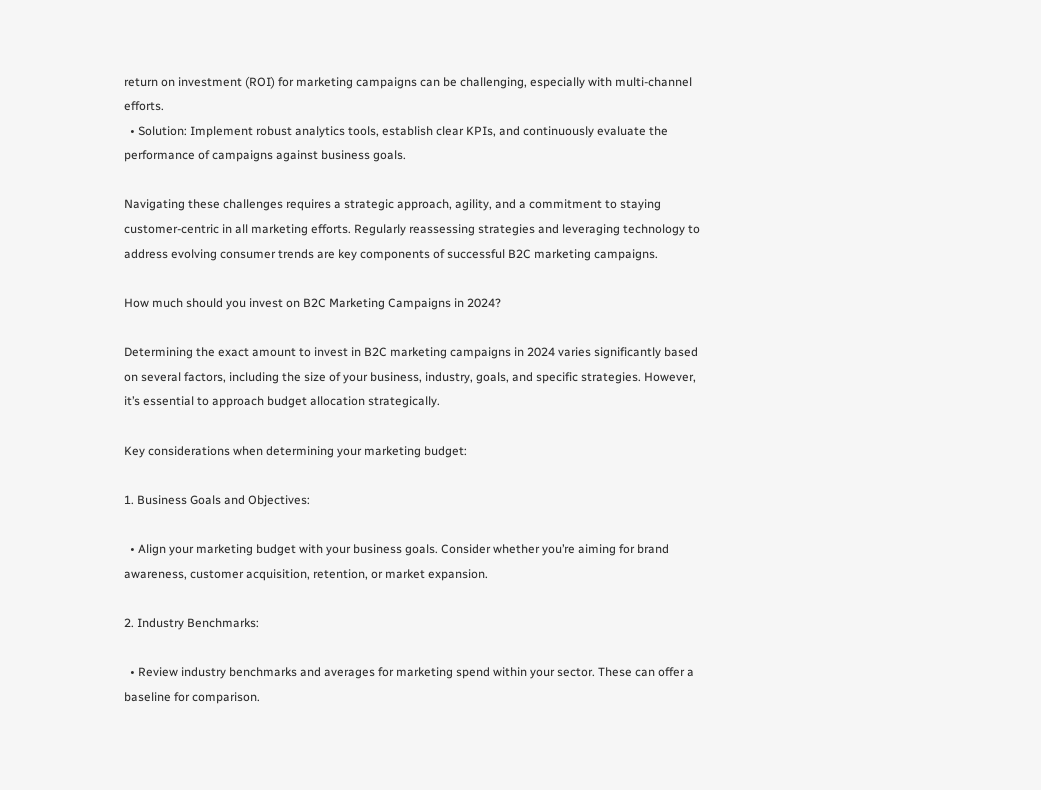return on investment (ROI) for marketing campaigns can be challenging, especially with multi-channel efforts.
  • Solution: Implement robust analytics tools, establish clear KPIs, and continuously evaluate the performance of campaigns against business goals.

Navigating these challenges requires a strategic approach, agility, and a commitment to staying customer-centric in all marketing efforts. Regularly reassessing strategies and leveraging technology to address evolving consumer trends are key components of successful B2C marketing campaigns.

How much should you invest on B2C Marketing Campaigns in 2024?

Determining the exact amount to invest in B2C marketing campaigns in 2024 varies significantly based on several factors, including the size of your business, industry, goals, and specific strategies. However, it’s essential to approach budget allocation strategically.

Key considerations when determining your marketing budget:

1. Business Goals and Objectives:

  • Align your marketing budget with your business goals. Consider whether you’re aiming for brand awareness, customer acquisition, retention, or market expansion.

2. Industry Benchmarks:

  • Review industry benchmarks and averages for marketing spend within your sector. These can offer a baseline for comparison.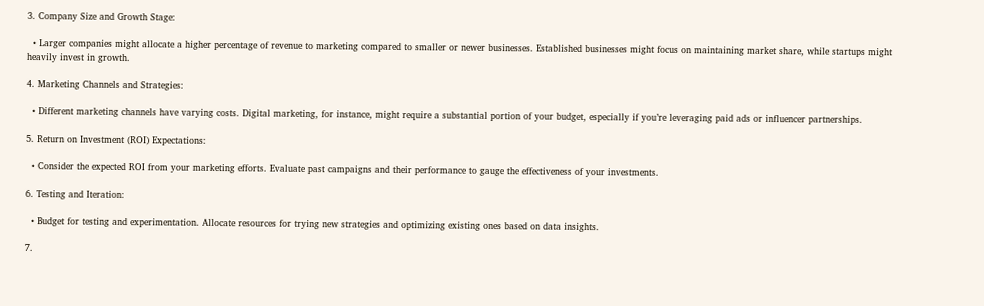3. Company Size and Growth Stage:

  • Larger companies might allocate a higher percentage of revenue to marketing compared to smaller or newer businesses. Established businesses might focus on maintaining market share, while startups might heavily invest in growth.

4. Marketing Channels and Strategies:

  • Different marketing channels have varying costs. Digital marketing, for instance, might require a substantial portion of your budget, especially if you’re leveraging paid ads or influencer partnerships.

5. Return on Investment (ROI) Expectations:

  • Consider the expected ROI from your marketing efforts. Evaluate past campaigns and their performance to gauge the effectiveness of your investments.

6. Testing and Iteration:

  • Budget for testing and experimentation. Allocate resources for trying new strategies and optimizing existing ones based on data insights.

7.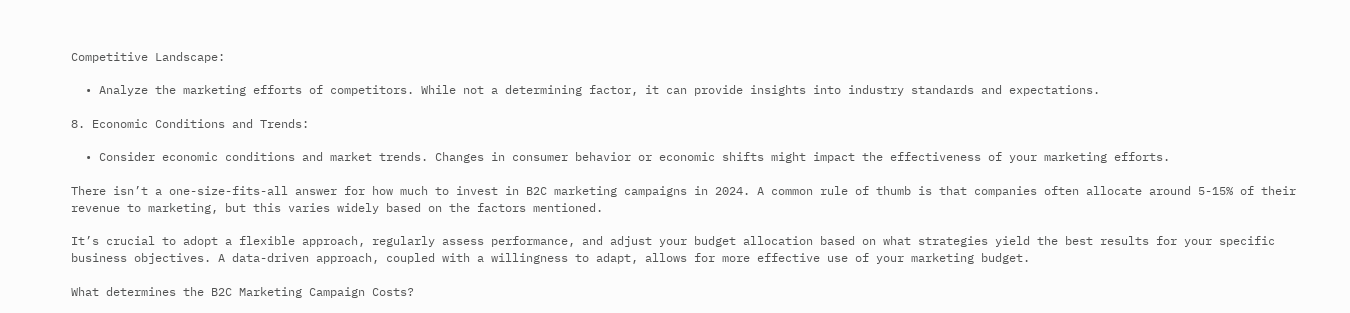Competitive Landscape:

  • Analyze the marketing efforts of competitors. While not a determining factor, it can provide insights into industry standards and expectations.

8. Economic Conditions and Trends:

  • Consider economic conditions and market trends. Changes in consumer behavior or economic shifts might impact the effectiveness of your marketing efforts.

There isn’t a one-size-fits-all answer for how much to invest in B2C marketing campaigns in 2024. A common rule of thumb is that companies often allocate around 5-15% of their revenue to marketing, but this varies widely based on the factors mentioned.

It’s crucial to adopt a flexible approach, regularly assess performance, and adjust your budget allocation based on what strategies yield the best results for your specific business objectives. A data-driven approach, coupled with a willingness to adapt, allows for more effective use of your marketing budget.

What determines the B2C Marketing Campaign Costs?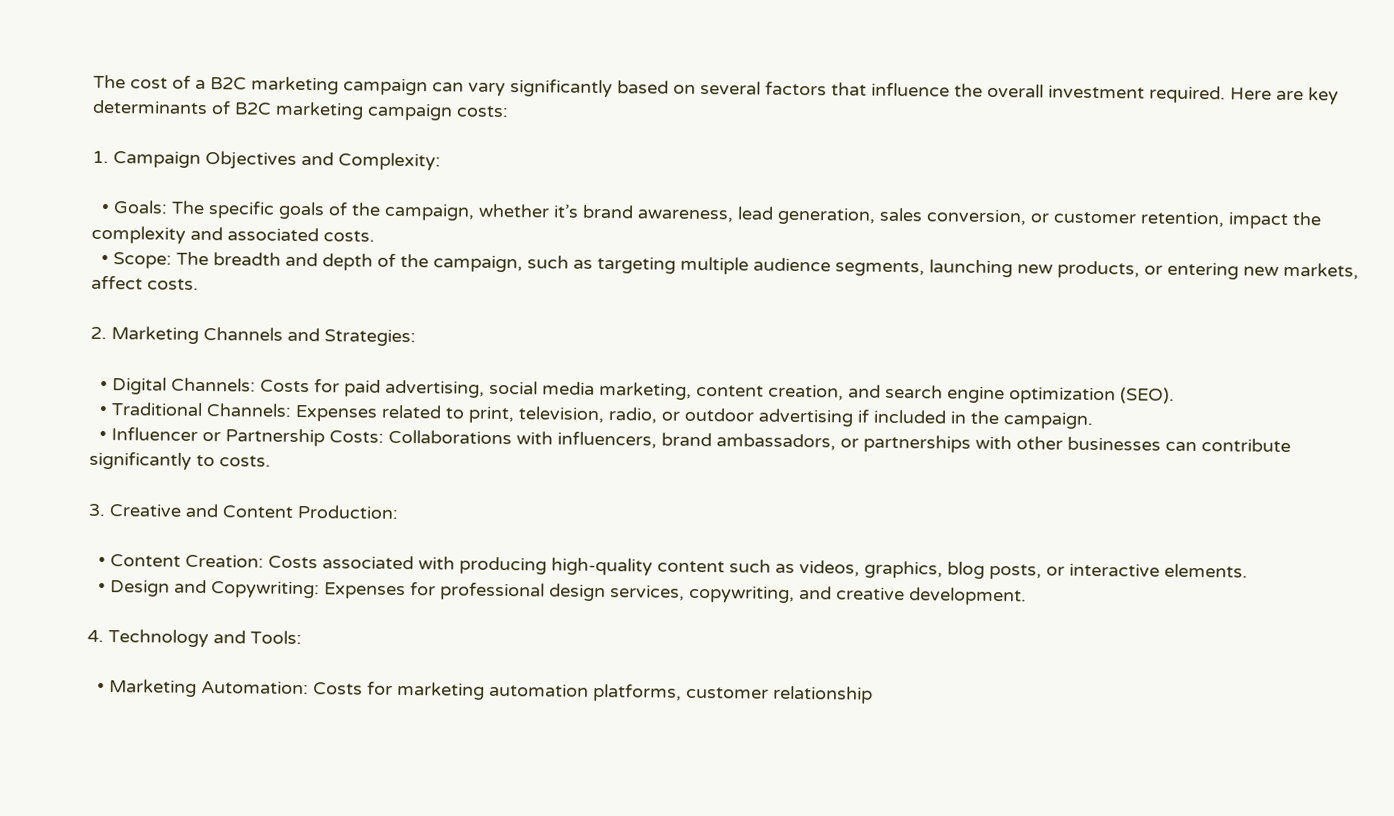The cost of a B2C marketing campaign can vary significantly based on several factors that influence the overall investment required. Here are key determinants of B2C marketing campaign costs:

1. Campaign Objectives and Complexity:

  • Goals: The specific goals of the campaign, whether it’s brand awareness, lead generation, sales conversion, or customer retention, impact the complexity and associated costs.
  • Scope: The breadth and depth of the campaign, such as targeting multiple audience segments, launching new products, or entering new markets, affect costs.

2. Marketing Channels and Strategies:

  • Digital Channels: Costs for paid advertising, social media marketing, content creation, and search engine optimization (SEO).
  • Traditional Channels: Expenses related to print, television, radio, or outdoor advertising if included in the campaign.
  • Influencer or Partnership Costs: Collaborations with influencers, brand ambassadors, or partnerships with other businesses can contribute significantly to costs.

3. Creative and Content Production:

  • Content Creation: Costs associated with producing high-quality content such as videos, graphics, blog posts, or interactive elements.
  • Design and Copywriting: Expenses for professional design services, copywriting, and creative development.

4. Technology and Tools:

  • Marketing Automation: Costs for marketing automation platforms, customer relationship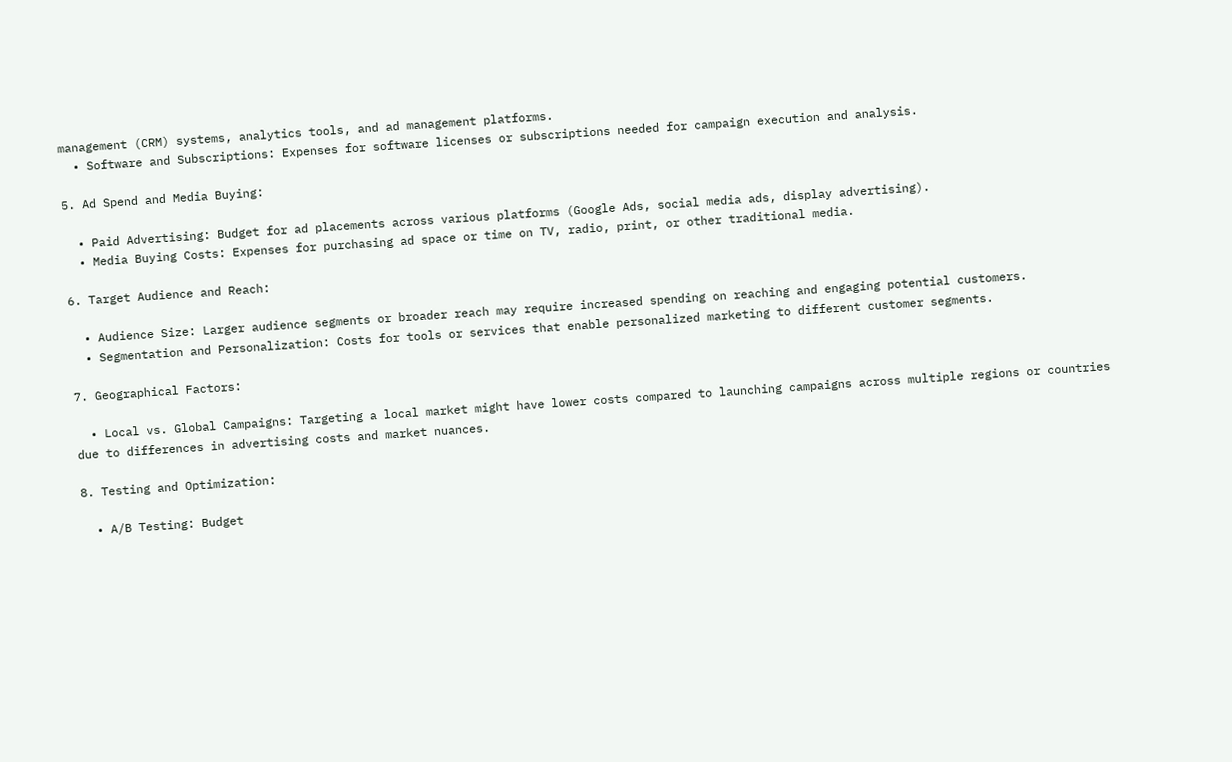management (CRM) systems, analytics tools, and ad management platforms.
  • Software and Subscriptions: Expenses for software licenses or subscriptions needed for campaign execution and analysis.

5. Ad Spend and Media Buying:

  • Paid Advertising: Budget for ad placements across various platforms (Google Ads, social media ads, display advertising).
  • Media Buying Costs: Expenses for purchasing ad space or time on TV, radio, print, or other traditional media.

6. Target Audience and Reach:

  • Audience Size: Larger audience segments or broader reach may require increased spending on reaching and engaging potential customers.
  • Segmentation and Personalization: Costs for tools or services that enable personalized marketing to different customer segments.

7. Geographical Factors:

  • Local vs. Global Campaigns: Targeting a local market might have lower costs compared to launching campaigns across multiple regions or countries due to differences in advertising costs and market nuances.

8. Testing and Optimization:

  • A/B Testing: Budget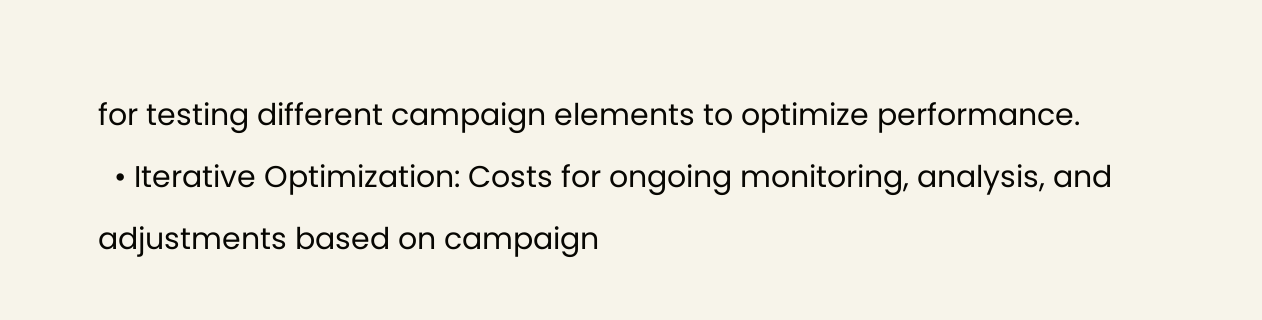for testing different campaign elements to optimize performance.
  • Iterative Optimization: Costs for ongoing monitoring, analysis, and adjustments based on campaign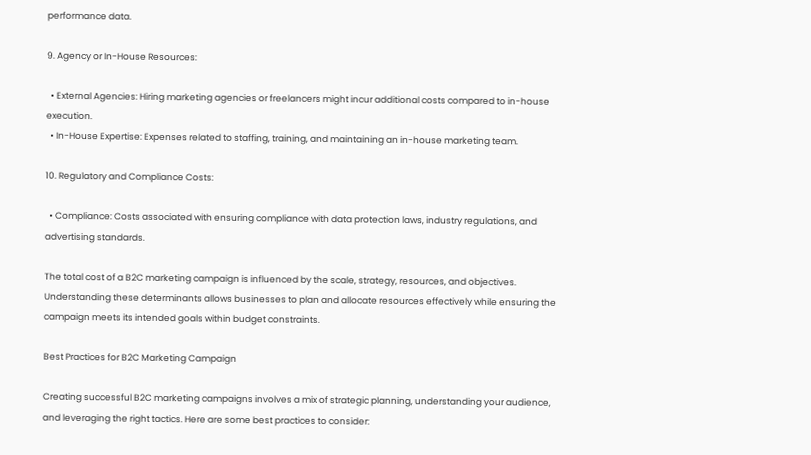performance data.

9. Agency or In-House Resources:

  • External Agencies: Hiring marketing agencies or freelancers might incur additional costs compared to in-house execution.
  • In-House Expertise: Expenses related to staffing, training, and maintaining an in-house marketing team.

10. Regulatory and Compliance Costs:

  • Compliance: Costs associated with ensuring compliance with data protection laws, industry regulations, and advertising standards.

The total cost of a B2C marketing campaign is influenced by the scale, strategy, resources, and objectives. Understanding these determinants allows businesses to plan and allocate resources effectively while ensuring the campaign meets its intended goals within budget constraints.

Best Practices for B2C Marketing Campaign

Creating successful B2C marketing campaigns involves a mix of strategic planning, understanding your audience, and leveraging the right tactics. Here are some best practices to consider: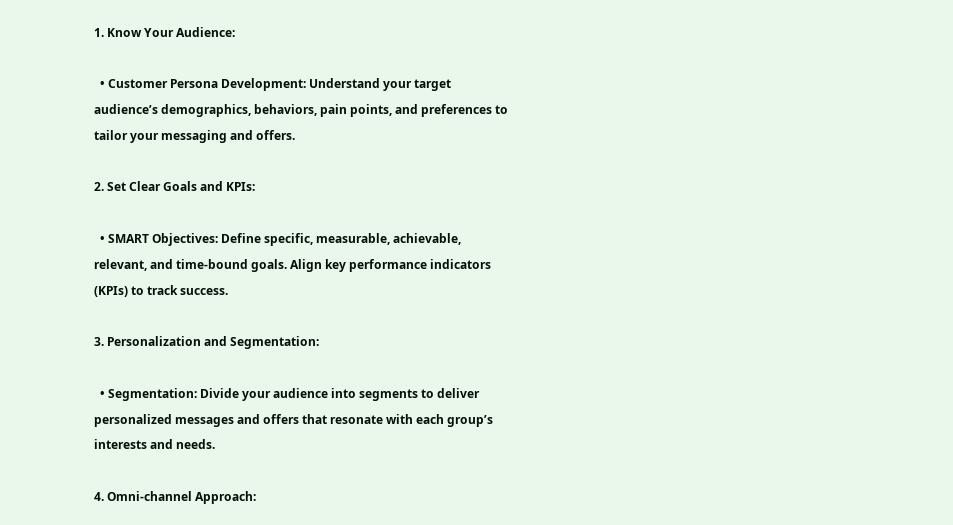1. Know Your Audience:

  • Customer Persona Development: Understand your target audience’s demographics, behaviors, pain points, and preferences to tailor your messaging and offers.

2. Set Clear Goals and KPIs:

  • SMART Objectives: Define specific, measurable, achievable, relevant, and time-bound goals. Align key performance indicators (KPIs) to track success.

3. Personalization and Segmentation:

  • Segmentation: Divide your audience into segments to deliver personalized messages and offers that resonate with each group’s interests and needs.

4. Omni-channel Approach: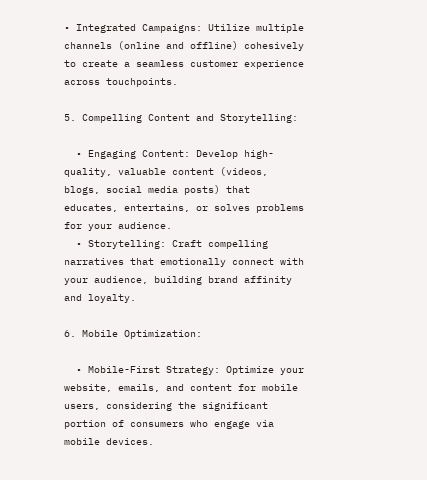• Integrated Campaigns: Utilize multiple channels (online and offline) cohesively to create a seamless customer experience across touchpoints.

5. Compelling Content and Storytelling:

  • Engaging Content: Develop high-quality, valuable content (videos, blogs, social media posts) that educates, entertains, or solves problems for your audience.
  • Storytelling: Craft compelling narratives that emotionally connect with your audience, building brand affinity and loyalty.

6. Mobile Optimization:

  • Mobile-First Strategy: Optimize your website, emails, and content for mobile users, considering the significant portion of consumers who engage via mobile devices.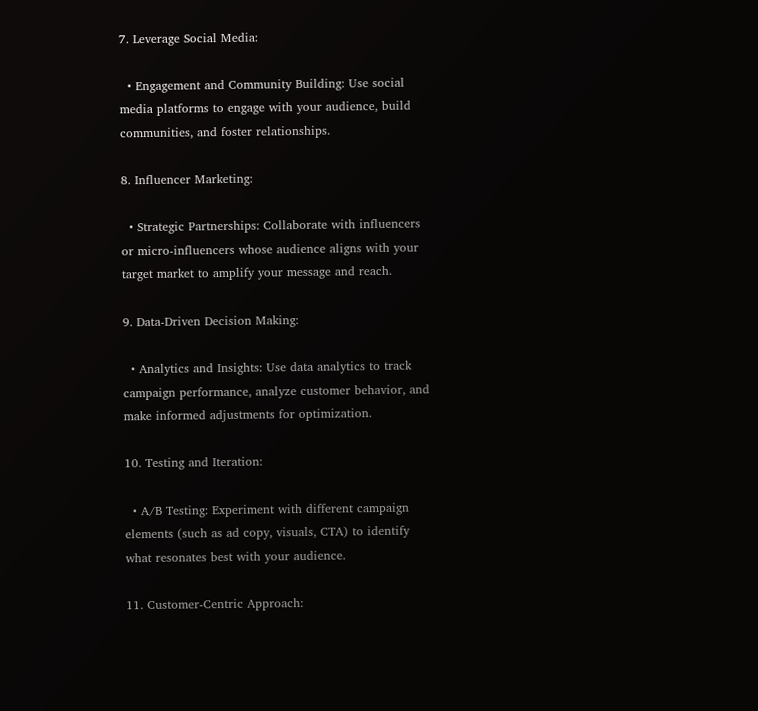7. Leverage Social Media:

  • Engagement and Community Building: Use social media platforms to engage with your audience, build communities, and foster relationships.

8. Influencer Marketing:

  • Strategic Partnerships: Collaborate with influencers or micro-influencers whose audience aligns with your target market to amplify your message and reach.

9. Data-Driven Decision Making:

  • Analytics and Insights: Use data analytics to track campaign performance, analyze customer behavior, and make informed adjustments for optimization.

10. Testing and Iteration:

  • A/B Testing: Experiment with different campaign elements (such as ad copy, visuals, CTA) to identify what resonates best with your audience.

11. Customer-Centric Approach: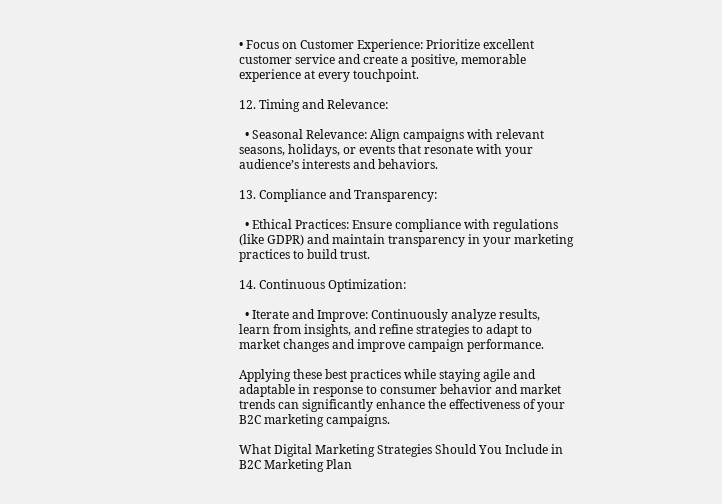• Focus on Customer Experience: Prioritize excellent customer service and create a positive, memorable experience at every touchpoint.

12. Timing and Relevance:

  • Seasonal Relevance: Align campaigns with relevant seasons, holidays, or events that resonate with your audience’s interests and behaviors.

13. Compliance and Transparency:

  • Ethical Practices: Ensure compliance with regulations (like GDPR) and maintain transparency in your marketing practices to build trust.

14. Continuous Optimization:

  • Iterate and Improve: Continuously analyze results, learn from insights, and refine strategies to adapt to market changes and improve campaign performance.

Applying these best practices while staying agile and adaptable in response to consumer behavior and market trends can significantly enhance the effectiveness of your B2C marketing campaigns.

What Digital Marketing Strategies Should You Include in B2C Marketing Plan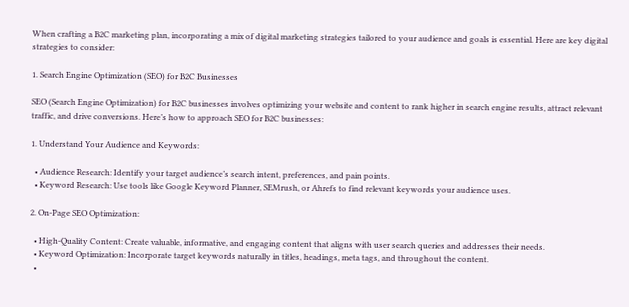When crafting a B2C marketing plan, incorporating a mix of digital marketing strategies tailored to your audience and goals is essential. Here are key digital strategies to consider:

1. Search Engine Optimization (SEO) for B2C Businesses

SEO (Search Engine Optimization) for B2C businesses involves optimizing your website and content to rank higher in search engine results, attract relevant traffic, and drive conversions. Here’s how to approach SEO for B2C businesses:

1. Understand Your Audience and Keywords:

  • Audience Research: Identify your target audience’s search intent, preferences, and pain points.
  • Keyword Research: Use tools like Google Keyword Planner, SEMrush, or Ahrefs to find relevant keywords your audience uses.

2. On-Page SEO Optimization:

  • High-Quality Content: Create valuable, informative, and engaging content that aligns with user search queries and addresses their needs.
  • Keyword Optimization: Incorporate target keywords naturally in titles, headings, meta tags, and throughout the content.
  •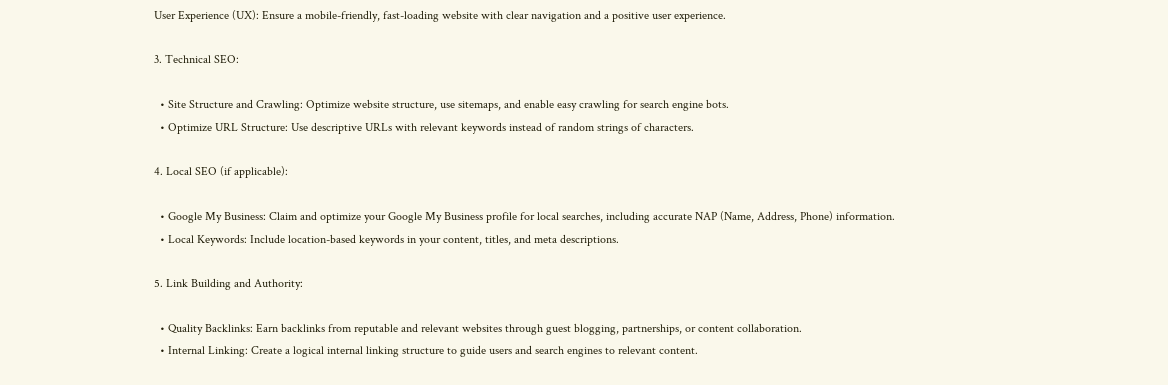User Experience (UX): Ensure a mobile-friendly, fast-loading website with clear navigation and a positive user experience.

3. Technical SEO:

  • Site Structure and Crawling: Optimize website structure, use sitemaps, and enable easy crawling for search engine bots.
  • Optimize URL Structure: Use descriptive URLs with relevant keywords instead of random strings of characters.

4. Local SEO (if applicable):

  • Google My Business: Claim and optimize your Google My Business profile for local searches, including accurate NAP (Name, Address, Phone) information.
  • Local Keywords: Include location-based keywords in your content, titles, and meta descriptions.

5. Link Building and Authority:

  • Quality Backlinks: Earn backlinks from reputable and relevant websites through guest blogging, partnerships, or content collaboration.
  • Internal Linking: Create a logical internal linking structure to guide users and search engines to relevant content.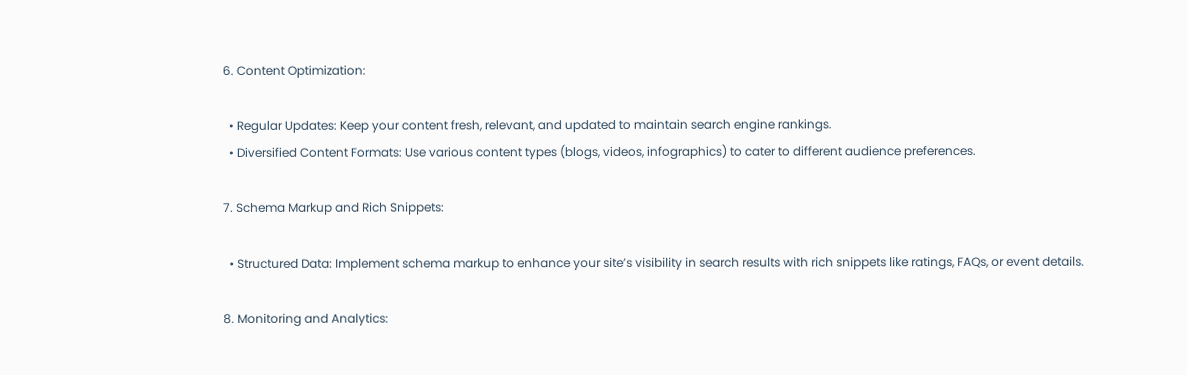6. Content Optimization:

  • Regular Updates: Keep your content fresh, relevant, and updated to maintain search engine rankings.
  • Diversified Content Formats: Use various content types (blogs, videos, infographics) to cater to different audience preferences.

7. Schema Markup and Rich Snippets:

  • Structured Data: Implement schema markup to enhance your site’s visibility in search results with rich snippets like ratings, FAQs, or event details.

8. Monitoring and Analytics: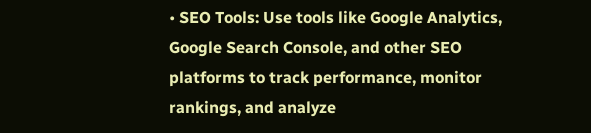• SEO Tools: Use tools like Google Analytics, Google Search Console, and other SEO platforms to track performance, monitor rankings, and analyze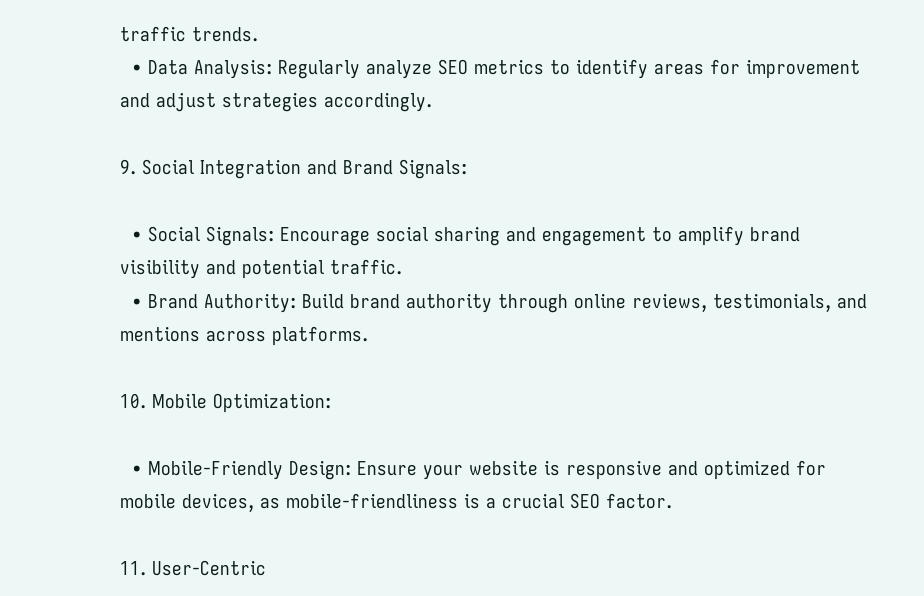traffic trends.
  • Data Analysis: Regularly analyze SEO metrics to identify areas for improvement and adjust strategies accordingly.

9. Social Integration and Brand Signals:

  • Social Signals: Encourage social sharing and engagement to amplify brand visibility and potential traffic.
  • Brand Authority: Build brand authority through online reviews, testimonials, and mentions across platforms.

10. Mobile Optimization:

  • Mobile-Friendly Design: Ensure your website is responsive and optimized for mobile devices, as mobile-friendliness is a crucial SEO factor.

11. User-Centric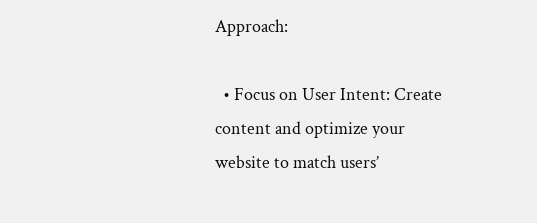Approach:

  • Focus on User Intent: Create content and optimize your website to match users’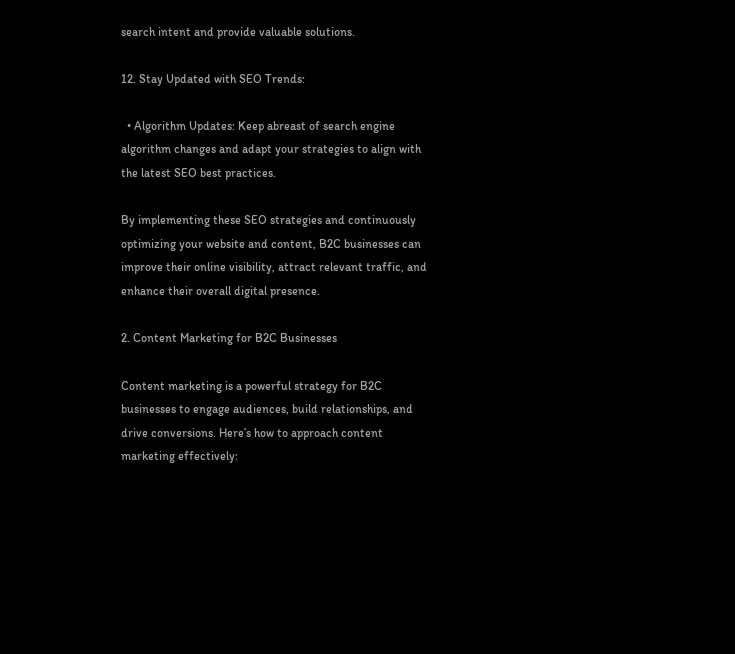search intent and provide valuable solutions.

12. Stay Updated with SEO Trends:

  • Algorithm Updates: Keep abreast of search engine algorithm changes and adapt your strategies to align with the latest SEO best practices.

By implementing these SEO strategies and continuously optimizing your website and content, B2C businesses can improve their online visibility, attract relevant traffic, and enhance their overall digital presence.

2. Content Marketing for B2C Businesses

Content marketing is a powerful strategy for B2C businesses to engage audiences, build relationships, and drive conversions. Here’s how to approach content marketing effectively: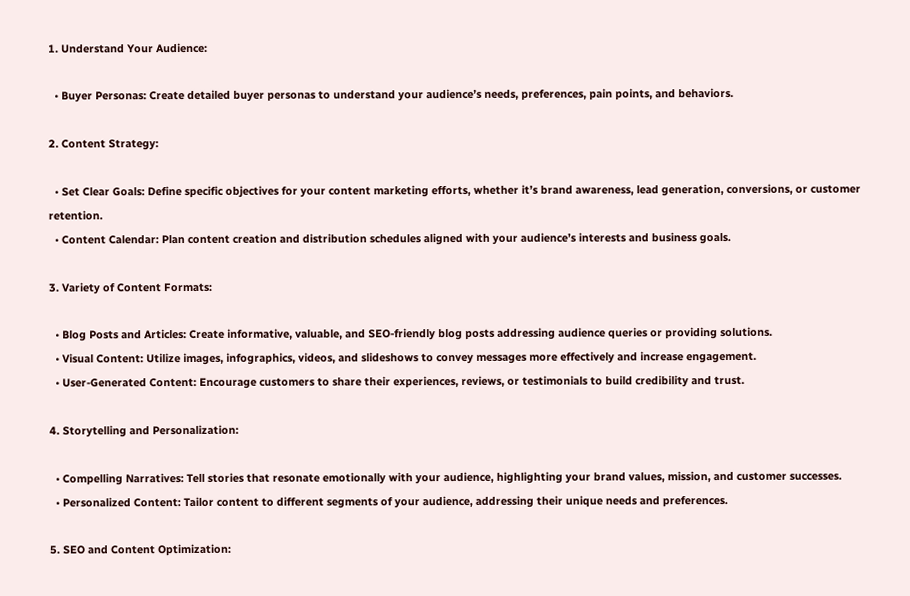1. Understand Your Audience:

  • Buyer Personas: Create detailed buyer personas to understand your audience’s needs, preferences, pain points, and behaviors.

2. Content Strategy:

  • Set Clear Goals: Define specific objectives for your content marketing efforts, whether it’s brand awareness, lead generation, conversions, or customer retention.
  • Content Calendar: Plan content creation and distribution schedules aligned with your audience’s interests and business goals.

3. Variety of Content Formats:

  • Blog Posts and Articles: Create informative, valuable, and SEO-friendly blog posts addressing audience queries or providing solutions.
  • Visual Content: Utilize images, infographics, videos, and slideshows to convey messages more effectively and increase engagement.
  • User-Generated Content: Encourage customers to share their experiences, reviews, or testimonials to build credibility and trust.

4. Storytelling and Personalization:

  • Compelling Narratives: Tell stories that resonate emotionally with your audience, highlighting your brand values, mission, and customer successes.
  • Personalized Content: Tailor content to different segments of your audience, addressing their unique needs and preferences.

5. SEO and Content Optimization: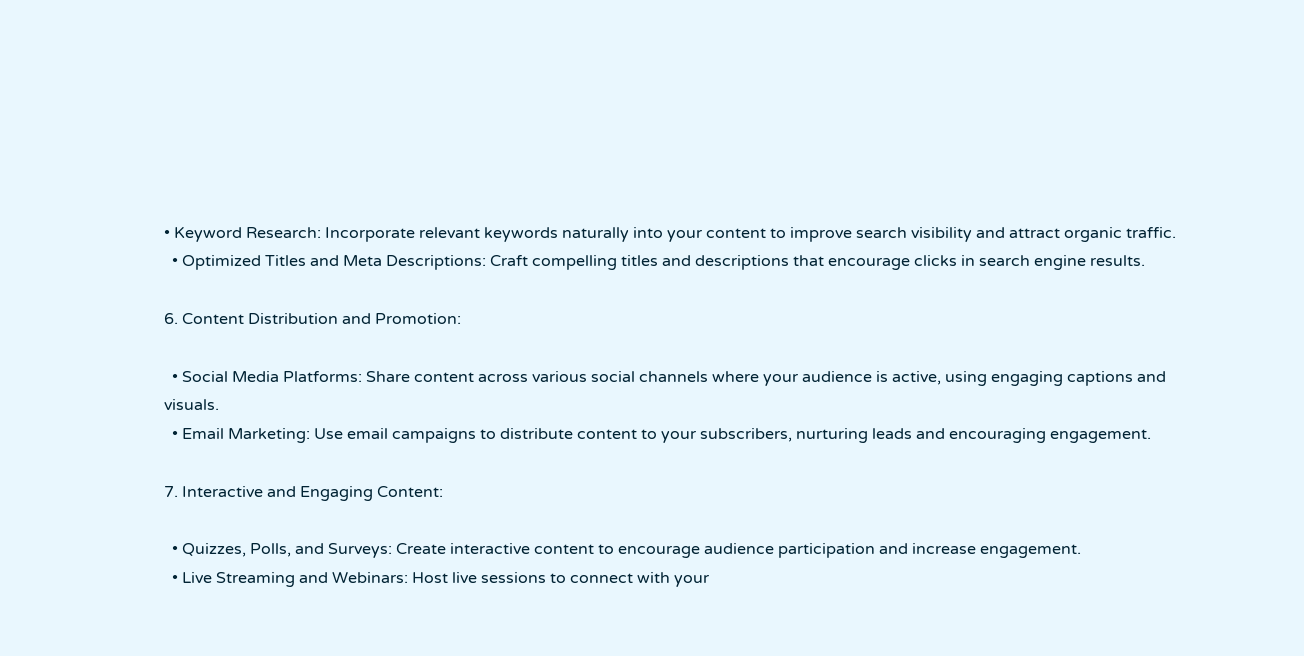• Keyword Research: Incorporate relevant keywords naturally into your content to improve search visibility and attract organic traffic.
  • Optimized Titles and Meta Descriptions: Craft compelling titles and descriptions that encourage clicks in search engine results.

6. Content Distribution and Promotion:

  • Social Media Platforms: Share content across various social channels where your audience is active, using engaging captions and visuals.
  • Email Marketing: Use email campaigns to distribute content to your subscribers, nurturing leads and encouraging engagement.

7. Interactive and Engaging Content:

  • Quizzes, Polls, and Surveys: Create interactive content to encourage audience participation and increase engagement.
  • Live Streaming and Webinars: Host live sessions to connect with your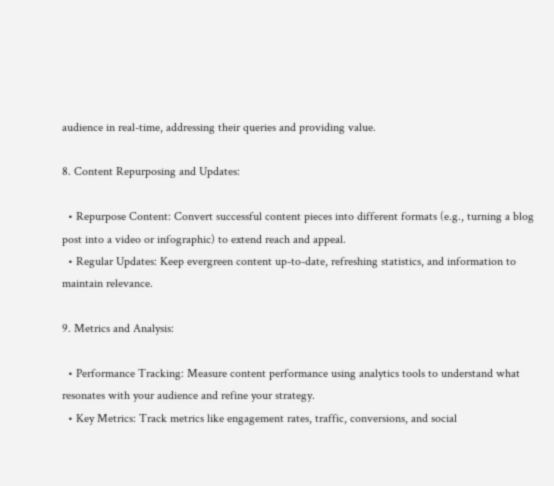audience in real-time, addressing their queries and providing value.

8. Content Repurposing and Updates:

  • Repurpose Content: Convert successful content pieces into different formats (e.g., turning a blog post into a video or infographic) to extend reach and appeal.
  • Regular Updates: Keep evergreen content up-to-date, refreshing statistics, and information to maintain relevance.

9. Metrics and Analysis:

  • Performance Tracking: Measure content performance using analytics tools to understand what resonates with your audience and refine your strategy.
  • Key Metrics: Track metrics like engagement rates, traffic, conversions, and social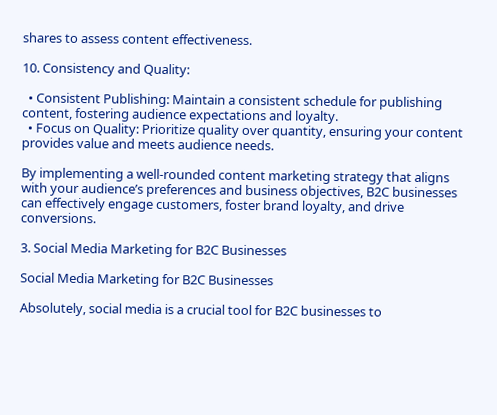shares to assess content effectiveness.

10. Consistency and Quality:

  • Consistent Publishing: Maintain a consistent schedule for publishing content, fostering audience expectations and loyalty.
  • Focus on Quality: Prioritize quality over quantity, ensuring your content provides value and meets audience needs.

By implementing a well-rounded content marketing strategy that aligns with your audience’s preferences and business objectives, B2C businesses can effectively engage customers, foster brand loyalty, and drive conversions.

3. Social Media Marketing for B2C Businesses

Social Media Marketing for B2C Businesses

Absolutely, social media is a crucial tool for B2C businesses to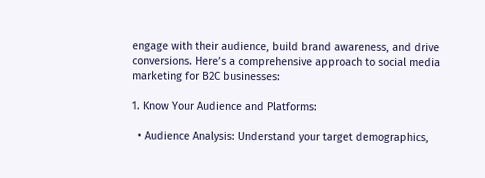engage with their audience, build brand awareness, and drive conversions. Here’s a comprehensive approach to social media marketing for B2C businesses:

1. Know Your Audience and Platforms:

  • Audience Analysis: Understand your target demographics,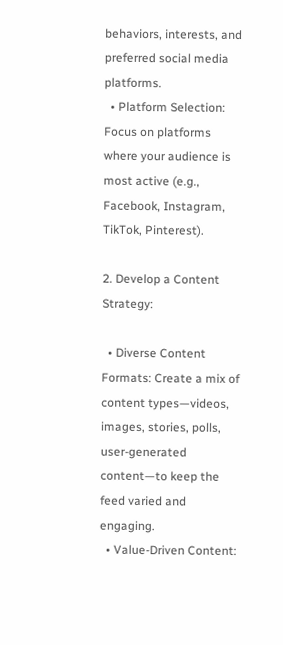behaviors, interests, and preferred social media platforms.
  • Platform Selection: Focus on platforms where your audience is most active (e.g., Facebook, Instagram, TikTok, Pinterest).

2. Develop a Content Strategy:

  • Diverse Content Formats: Create a mix of content types—videos, images, stories, polls, user-generated content—to keep the feed varied and engaging.
  • Value-Driven Content: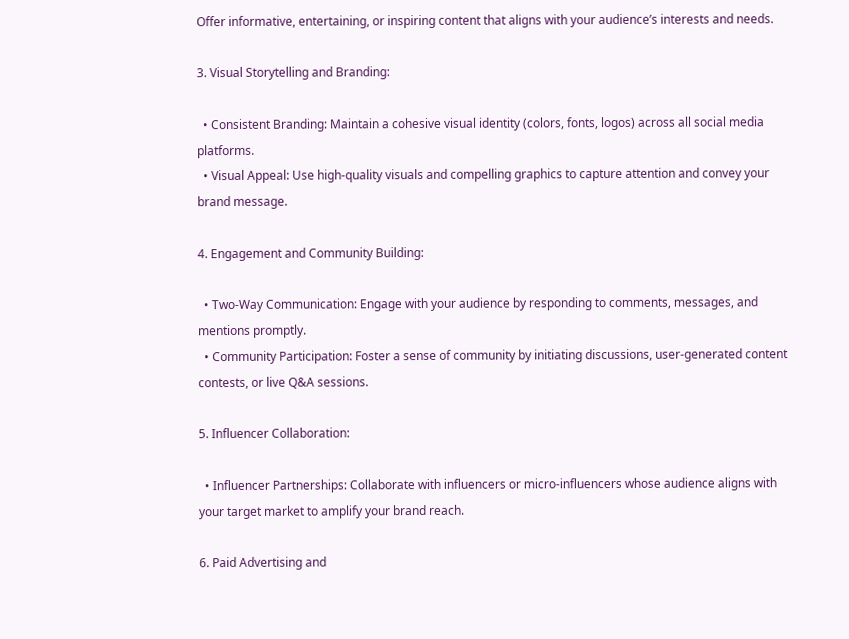Offer informative, entertaining, or inspiring content that aligns with your audience’s interests and needs.

3. Visual Storytelling and Branding:

  • Consistent Branding: Maintain a cohesive visual identity (colors, fonts, logos) across all social media platforms.
  • Visual Appeal: Use high-quality visuals and compelling graphics to capture attention and convey your brand message.

4. Engagement and Community Building:

  • Two-Way Communication: Engage with your audience by responding to comments, messages, and mentions promptly.
  • Community Participation: Foster a sense of community by initiating discussions, user-generated content contests, or live Q&A sessions.

5. Influencer Collaboration:

  • Influencer Partnerships: Collaborate with influencers or micro-influencers whose audience aligns with your target market to amplify your brand reach.

6. Paid Advertising and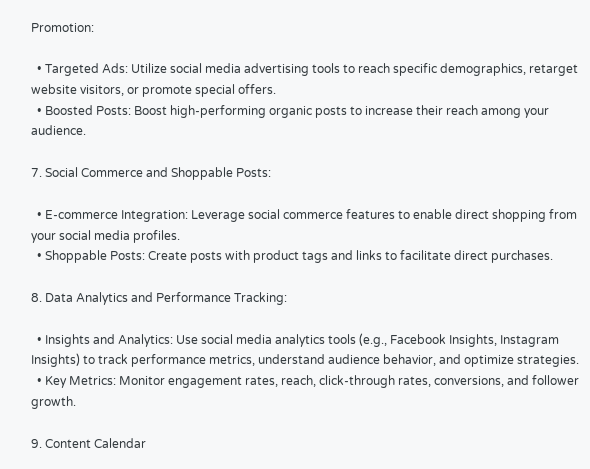Promotion:

  • Targeted Ads: Utilize social media advertising tools to reach specific demographics, retarget website visitors, or promote special offers.
  • Boosted Posts: Boost high-performing organic posts to increase their reach among your audience.

7. Social Commerce and Shoppable Posts:

  • E-commerce Integration: Leverage social commerce features to enable direct shopping from your social media profiles.
  • Shoppable Posts: Create posts with product tags and links to facilitate direct purchases.

8. Data Analytics and Performance Tracking:

  • Insights and Analytics: Use social media analytics tools (e.g., Facebook Insights, Instagram Insights) to track performance metrics, understand audience behavior, and optimize strategies.
  • Key Metrics: Monitor engagement rates, reach, click-through rates, conversions, and follower growth.

9. Content Calendar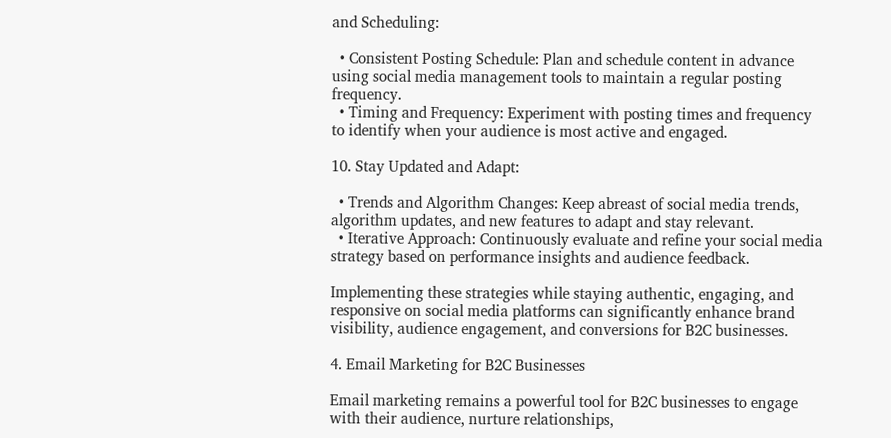and Scheduling:

  • Consistent Posting Schedule: Plan and schedule content in advance using social media management tools to maintain a regular posting frequency.
  • Timing and Frequency: Experiment with posting times and frequency to identify when your audience is most active and engaged.

10. Stay Updated and Adapt:

  • Trends and Algorithm Changes: Keep abreast of social media trends, algorithm updates, and new features to adapt and stay relevant.
  • Iterative Approach: Continuously evaluate and refine your social media strategy based on performance insights and audience feedback.

Implementing these strategies while staying authentic, engaging, and responsive on social media platforms can significantly enhance brand visibility, audience engagement, and conversions for B2C businesses.

4. Email Marketing for B2C Businesses

Email marketing remains a powerful tool for B2C businesses to engage with their audience, nurture relationships,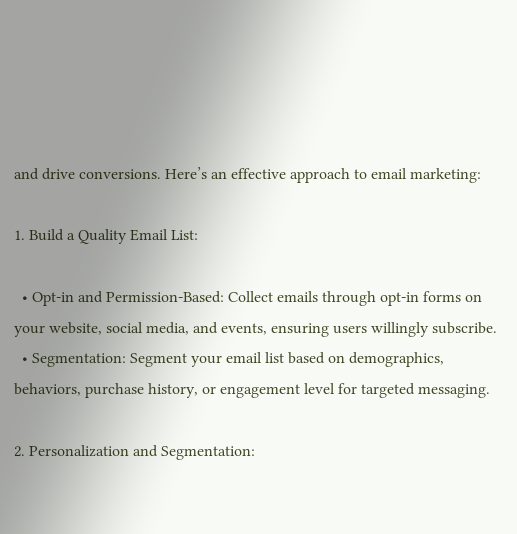and drive conversions. Here’s an effective approach to email marketing:

1. Build a Quality Email List:

  • Opt-in and Permission-Based: Collect emails through opt-in forms on your website, social media, and events, ensuring users willingly subscribe.
  • Segmentation: Segment your email list based on demographics, behaviors, purchase history, or engagement level for targeted messaging.

2. Personalization and Segmentation: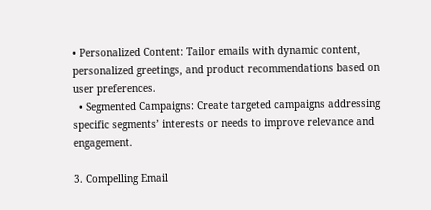• Personalized Content: Tailor emails with dynamic content, personalized greetings, and product recommendations based on user preferences.
  • Segmented Campaigns: Create targeted campaigns addressing specific segments’ interests or needs to improve relevance and engagement.

3. Compelling Email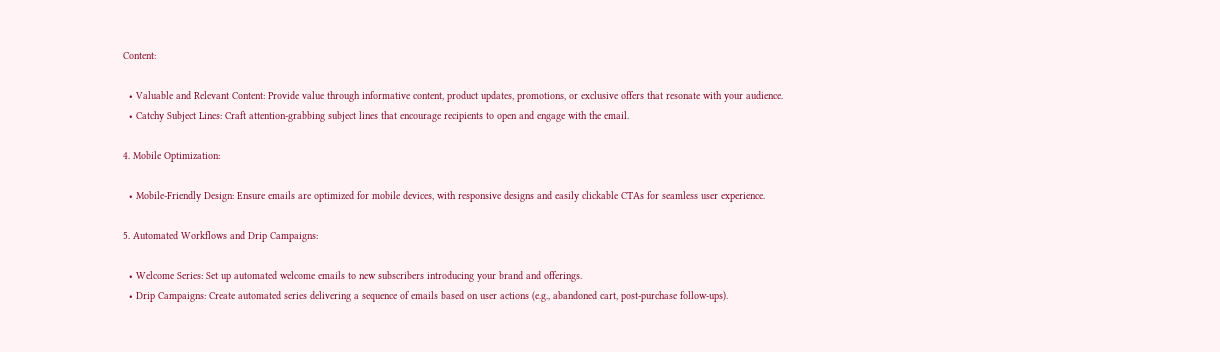Content:

  • Valuable and Relevant Content: Provide value through informative content, product updates, promotions, or exclusive offers that resonate with your audience.
  • Catchy Subject Lines: Craft attention-grabbing subject lines that encourage recipients to open and engage with the email.

4. Mobile Optimization:

  • Mobile-Friendly Design: Ensure emails are optimized for mobile devices, with responsive designs and easily clickable CTAs for seamless user experience.

5. Automated Workflows and Drip Campaigns:

  • Welcome Series: Set up automated welcome emails to new subscribers introducing your brand and offerings.
  • Drip Campaigns: Create automated series delivering a sequence of emails based on user actions (e.g., abandoned cart, post-purchase follow-ups).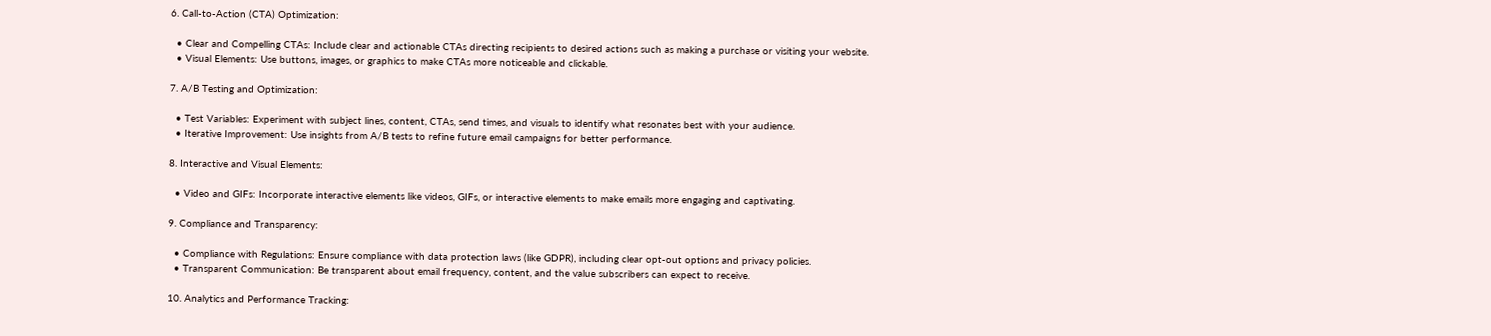6. Call-to-Action (CTA) Optimization:

  • Clear and Compelling CTAs: Include clear and actionable CTAs directing recipients to desired actions such as making a purchase or visiting your website.
  • Visual Elements: Use buttons, images, or graphics to make CTAs more noticeable and clickable.

7. A/B Testing and Optimization:

  • Test Variables: Experiment with subject lines, content, CTAs, send times, and visuals to identify what resonates best with your audience.
  • Iterative Improvement: Use insights from A/B tests to refine future email campaigns for better performance.

8. Interactive and Visual Elements:

  • Video and GIFs: Incorporate interactive elements like videos, GIFs, or interactive elements to make emails more engaging and captivating.

9. Compliance and Transparency:

  • Compliance with Regulations: Ensure compliance with data protection laws (like GDPR), including clear opt-out options and privacy policies.
  • Transparent Communication: Be transparent about email frequency, content, and the value subscribers can expect to receive.

10. Analytics and Performance Tracking: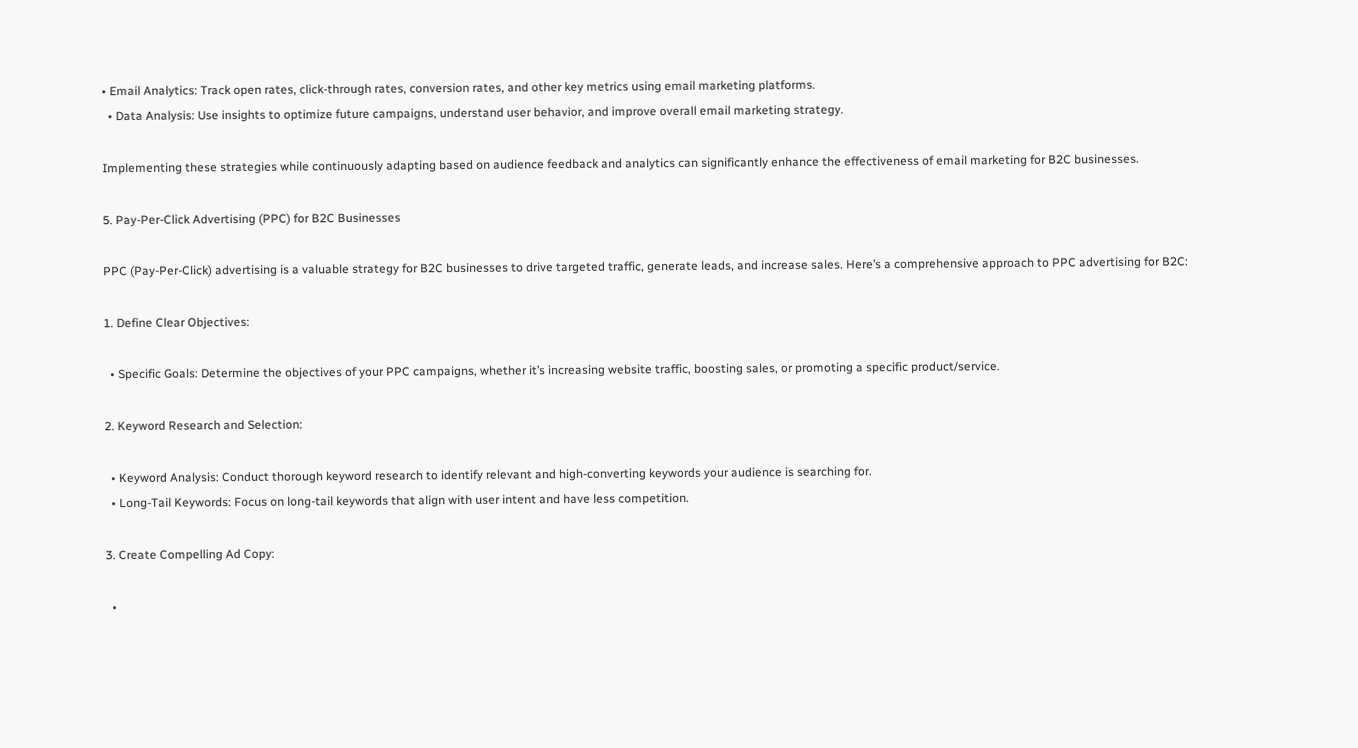• Email Analytics: Track open rates, click-through rates, conversion rates, and other key metrics using email marketing platforms.
  • Data Analysis: Use insights to optimize future campaigns, understand user behavior, and improve overall email marketing strategy.

Implementing these strategies while continuously adapting based on audience feedback and analytics can significantly enhance the effectiveness of email marketing for B2C businesses.

5. Pay-Per-Click Advertising (PPC) for B2C Businesses

PPC (Pay-Per-Click) advertising is a valuable strategy for B2C businesses to drive targeted traffic, generate leads, and increase sales. Here’s a comprehensive approach to PPC advertising for B2C:

1. Define Clear Objectives:

  • Specific Goals: Determine the objectives of your PPC campaigns, whether it’s increasing website traffic, boosting sales, or promoting a specific product/service.

2. Keyword Research and Selection:

  • Keyword Analysis: Conduct thorough keyword research to identify relevant and high-converting keywords your audience is searching for.
  • Long-Tail Keywords: Focus on long-tail keywords that align with user intent and have less competition.

3. Create Compelling Ad Copy:

  •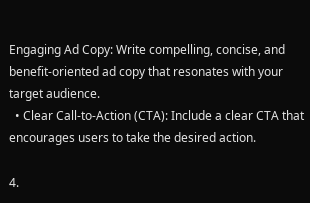Engaging Ad Copy: Write compelling, concise, and benefit-oriented ad copy that resonates with your target audience.
  • Clear Call-to-Action (CTA): Include a clear CTA that encourages users to take the desired action.

4.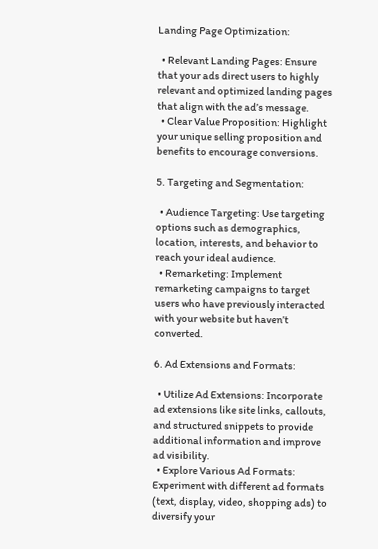Landing Page Optimization:

  • Relevant Landing Pages: Ensure that your ads direct users to highly relevant and optimized landing pages that align with the ad’s message.
  • Clear Value Proposition: Highlight your unique selling proposition and benefits to encourage conversions.

5. Targeting and Segmentation:

  • Audience Targeting: Use targeting options such as demographics, location, interests, and behavior to reach your ideal audience.
  • Remarketing: Implement remarketing campaigns to target users who have previously interacted with your website but haven’t converted.

6. Ad Extensions and Formats:

  • Utilize Ad Extensions: Incorporate ad extensions like site links, callouts, and structured snippets to provide additional information and improve ad visibility.
  • Explore Various Ad Formats: Experiment with different ad formats (text, display, video, shopping ads) to diversify your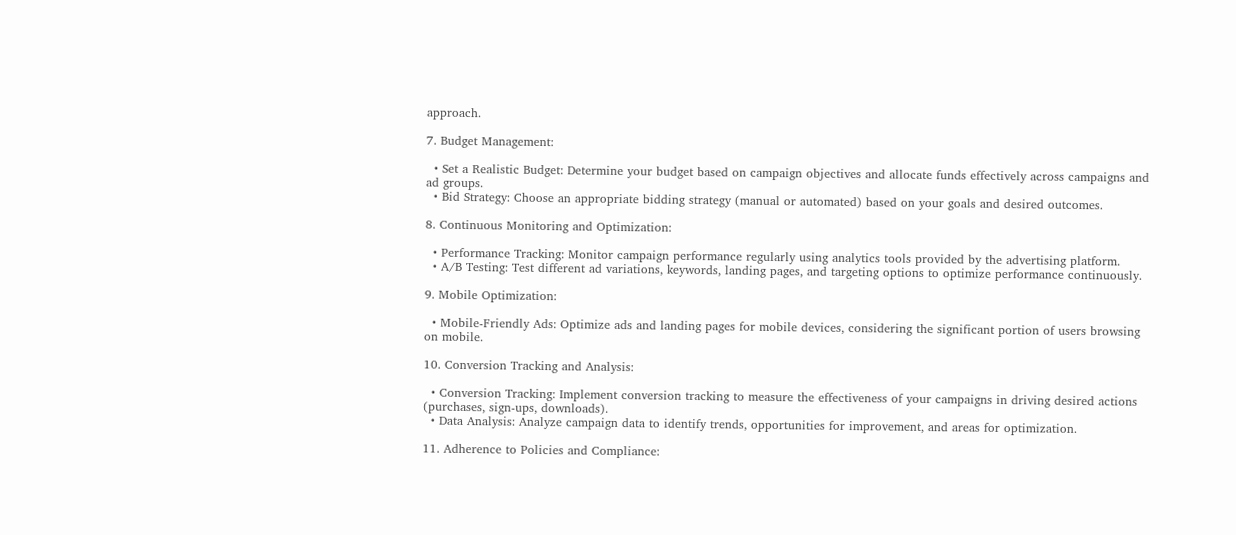approach.

7. Budget Management:

  • Set a Realistic Budget: Determine your budget based on campaign objectives and allocate funds effectively across campaigns and ad groups.
  • Bid Strategy: Choose an appropriate bidding strategy (manual or automated) based on your goals and desired outcomes.

8. Continuous Monitoring and Optimization:

  • Performance Tracking: Monitor campaign performance regularly using analytics tools provided by the advertising platform.
  • A/B Testing: Test different ad variations, keywords, landing pages, and targeting options to optimize performance continuously.

9. Mobile Optimization:

  • Mobile-Friendly Ads: Optimize ads and landing pages for mobile devices, considering the significant portion of users browsing on mobile.

10. Conversion Tracking and Analysis:

  • Conversion Tracking: Implement conversion tracking to measure the effectiveness of your campaigns in driving desired actions (purchases, sign-ups, downloads).
  • Data Analysis: Analyze campaign data to identify trends, opportunities for improvement, and areas for optimization.

11. Adherence to Policies and Compliance: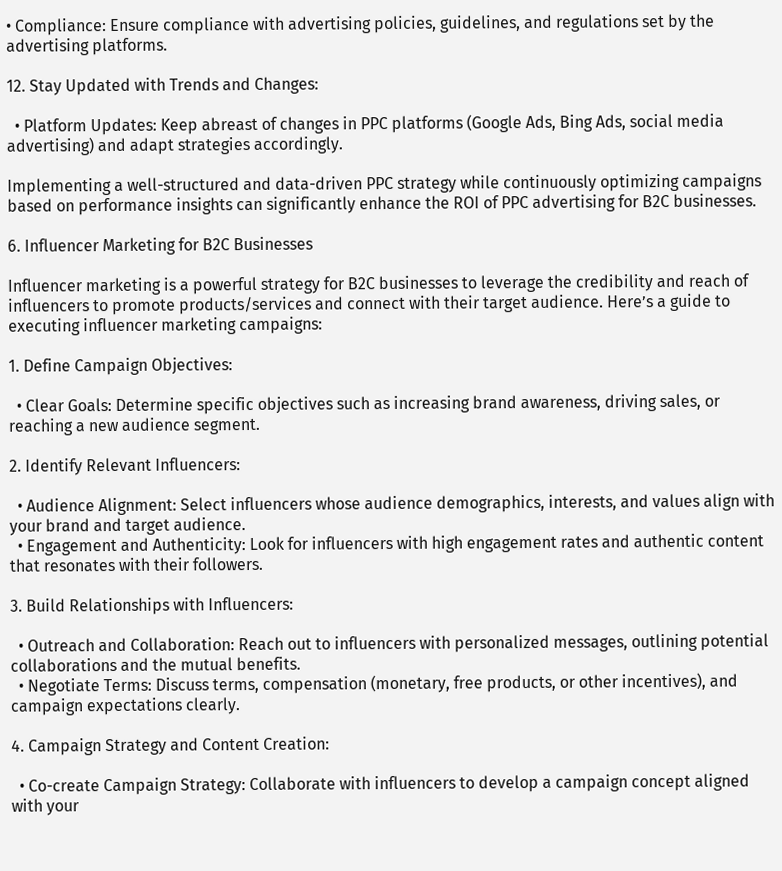• Compliance: Ensure compliance with advertising policies, guidelines, and regulations set by the advertising platforms.

12. Stay Updated with Trends and Changes:

  • Platform Updates: Keep abreast of changes in PPC platforms (Google Ads, Bing Ads, social media advertising) and adapt strategies accordingly.

Implementing a well-structured and data-driven PPC strategy while continuously optimizing campaigns based on performance insights can significantly enhance the ROI of PPC advertising for B2C businesses.

6. Influencer Marketing for B2C Businesses

Influencer marketing is a powerful strategy for B2C businesses to leverage the credibility and reach of influencers to promote products/services and connect with their target audience. Here’s a guide to executing influencer marketing campaigns:

1. Define Campaign Objectives:

  • Clear Goals: Determine specific objectives such as increasing brand awareness, driving sales, or reaching a new audience segment.

2. Identify Relevant Influencers:

  • Audience Alignment: Select influencers whose audience demographics, interests, and values align with your brand and target audience.
  • Engagement and Authenticity: Look for influencers with high engagement rates and authentic content that resonates with their followers.

3. Build Relationships with Influencers:

  • Outreach and Collaboration: Reach out to influencers with personalized messages, outlining potential collaborations and the mutual benefits.
  • Negotiate Terms: Discuss terms, compensation (monetary, free products, or other incentives), and campaign expectations clearly.

4. Campaign Strategy and Content Creation:

  • Co-create Campaign Strategy: Collaborate with influencers to develop a campaign concept aligned with your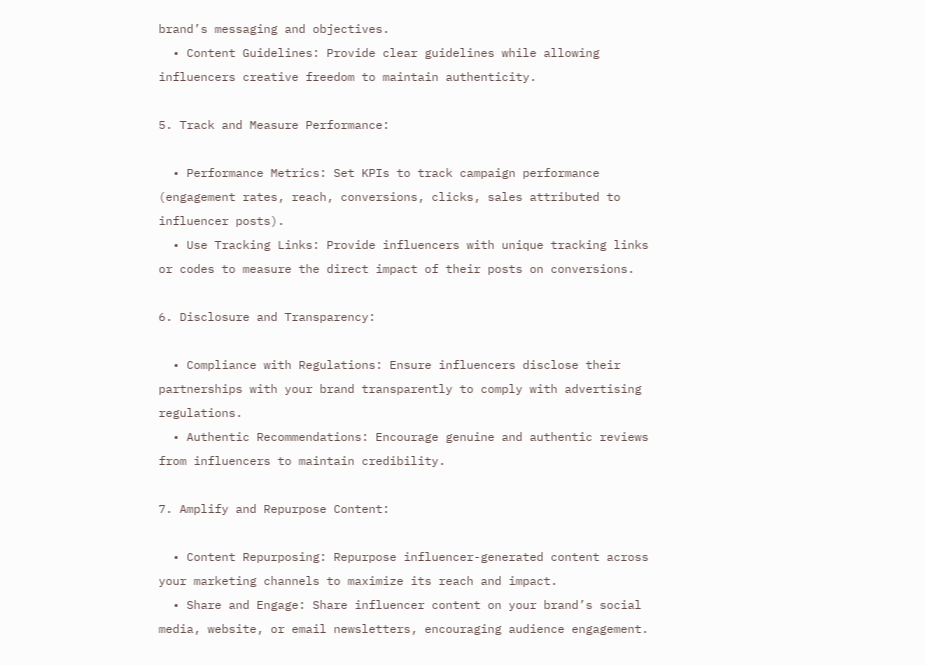brand’s messaging and objectives.
  • Content Guidelines: Provide clear guidelines while allowing influencers creative freedom to maintain authenticity.

5. Track and Measure Performance:

  • Performance Metrics: Set KPIs to track campaign performance (engagement rates, reach, conversions, clicks, sales attributed to influencer posts).
  • Use Tracking Links: Provide influencers with unique tracking links or codes to measure the direct impact of their posts on conversions.

6. Disclosure and Transparency:

  • Compliance with Regulations: Ensure influencers disclose their partnerships with your brand transparently to comply with advertising regulations.
  • Authentic Recommendations: Encourage genuine and authentic reviews from influencers to maintain credibility.

7. Amplify and Repurpose Content:

  • Content Repurposing: Repurpose influencer-generated content across your marketing channels to maximize its reach and impact.
  • Share and Engage: Share influencer content on your brand’s social media, website, or email newsletters, encouraging audience engagement.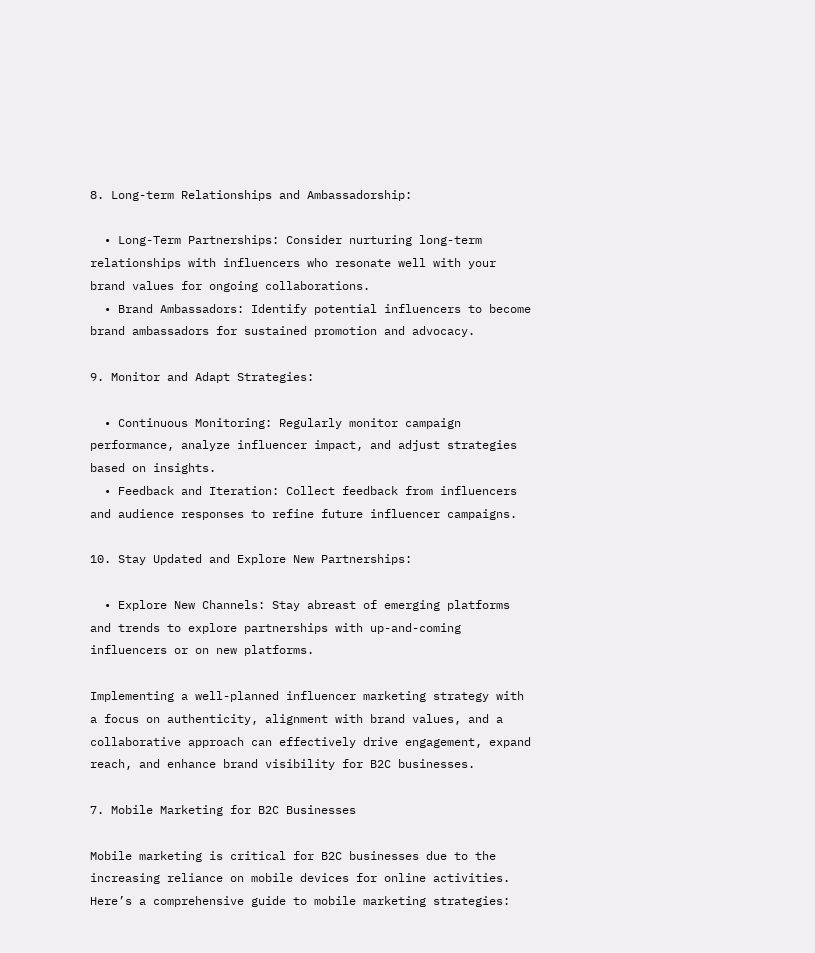8. Long-term Relationships and Ambassadorship:

  • Long-Term Partnerships: Consider nurturing long-term relationships with influencers who resonate well with your brand values for ongoing collaborations.
  • Brand Ambassadors: Identify potential influencers to become brand ambassadors for sustained promotion and advocacy.

9. Monitor and Adapt Strategies:

  • Continuous Monitoring: Regularly monitor campaign performance, analyze influencer impact, and adjust strategies based on insights.
  • Feedback and Iteration: Collect feedback from influencers and audience responses to refine future influencer campaigns.

10. Stay Updated and Explore New Partnerships:

  • Explore New Channels: Stay abreast of emerging platforms and trends to explore partnerships with up-and-coming influencers or on new platforms.

Implementing a well-planned influencer marketing strategy with a focus on authenticity, alignment with brand values, and a collaborative approach can effectively drive engagement, expand reach, and enhance brand visibility for B2C businesses.

7. Mobile Marketing for B2C Businesses

Mobile marketing is critical for B2C businesses due to the increasing reliance on mobile devices for online activities. Here’s a comprehensive guide to mobile marketing strategies: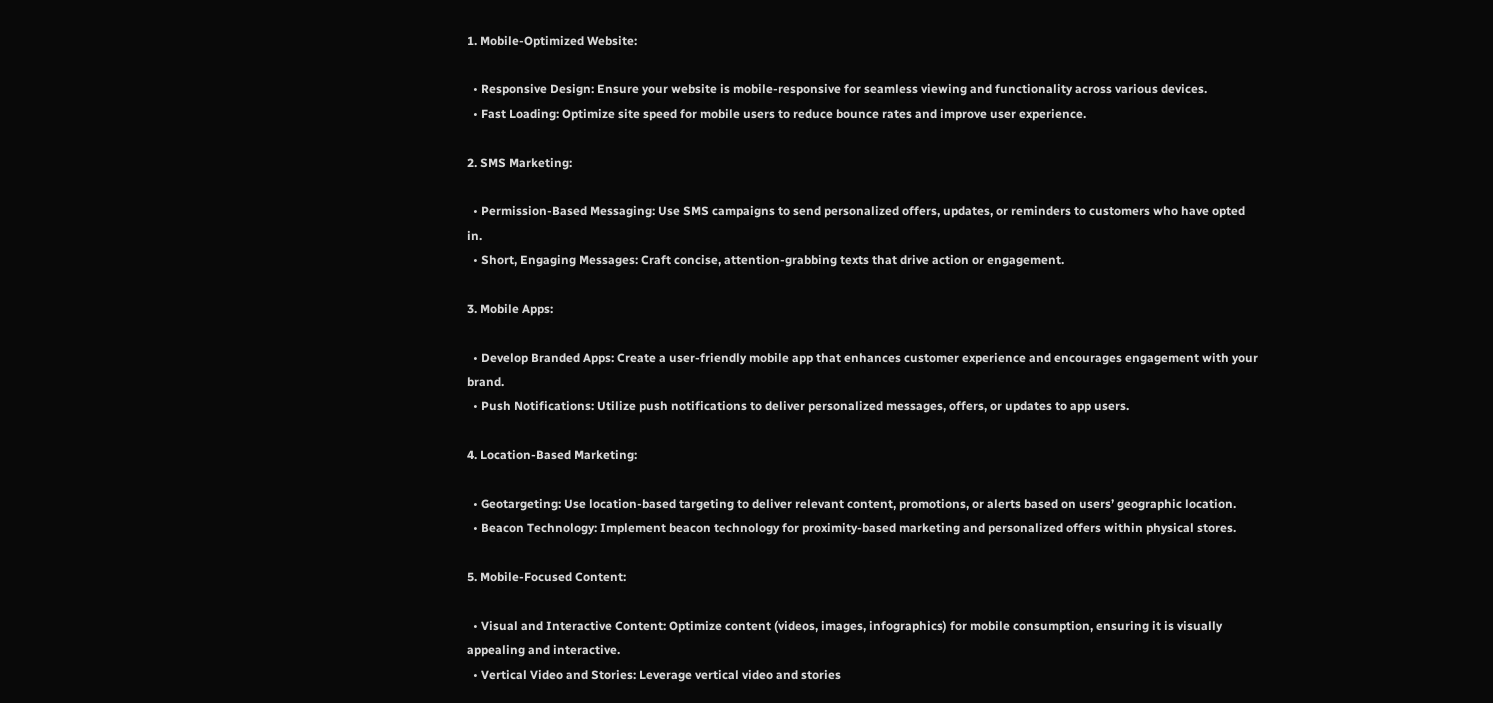1. Mobile-Optimized Website:

  • Responsive Design: Ensure your website is mobile-responsive for seamless viewing and functionality across various devices.
  • Fast Loading: Optimize site speed for mobile users to reduce bounce rates and improve user experience.

2. SMS Marketing:

  • Permission-Based Messaging: Use SMS campaigns to send personalized offers, updates, or reminders to customers who have opted in.
  • Short, Engaging Messages: Craft concise, attention-grabbing texts that drive action or engagement.

3. Mobile Apps:

  • Develop Branded Apps: Create a user-friendly mobile app that enhances customer experience and encourages engagement with your brand.
  • Push Notifications: Utilize push notifications to deliver personalized messages, offers, or updates to app users.

4. Location-Based Marketing:

  • Geotargeting: Use location-based targeting to deliver relevant content, promotions, or alerts based on users’ geographic location.
  • Beacon Technology: Implement beacon technology for proximity-based marketing and personalized offers within physical stores.

5. Mobile-Focused Content:

  • Visual and Interactive Content: Optimize content (videos, images, infographics) for mobile consumption, ensuring it is visually appealing and interactive.
  • Vertical Video and Stories: Leverage vertical video and stories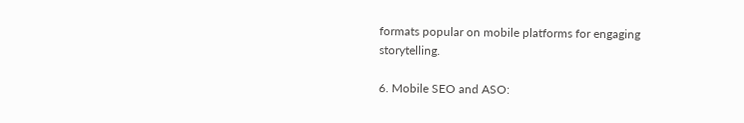formats popular on mobile platforms for engaging storytelling.

6. Mobile SEO and ASO: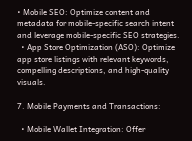• Mobile SEO: Optimize content and metadata for mobile-specific search intent and leverage mobile-specific SEO strategies.
  • App Store Optimization (ASO): Optimize app store listings with relevant keywords, compelling descriptions, and high-quality visuals.

7. Mobile Payments and Transactions:

  • Mobile Wallet Integration: Offer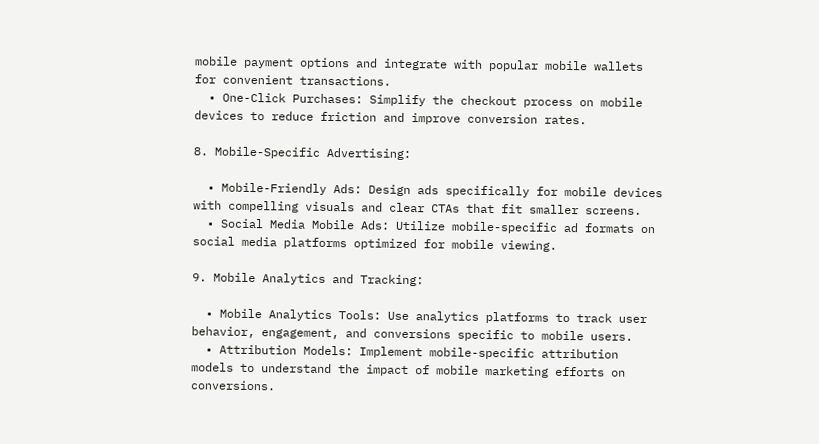mobile payment options and integrate with popular mobile wallets for convenient transactions.
  • One-Click Purchases: Simplify the checkout process on mobile devices to reduce friction and improve conversion rates.

8. Mobile-Specific Advertising:

  • Mobile-Friendly Ads: Design ads specifically for mobile devices with compelling visuals and clear CTAs that fit smaller screens.
  • Social Media Mobile Ads: Utilize mobile-specific ad formats on social media platforms optimized for mobile viewing.

9. Mobile Analytics and Tracking:

  • Mobile Analytics Tools: Use analytics platforms to track user behavior, engagement, and conversions specific to mobile users.
  • Attribution Models: Implement mobile-specific attribution models to understand the impact of mobile marketing efforts on conversions.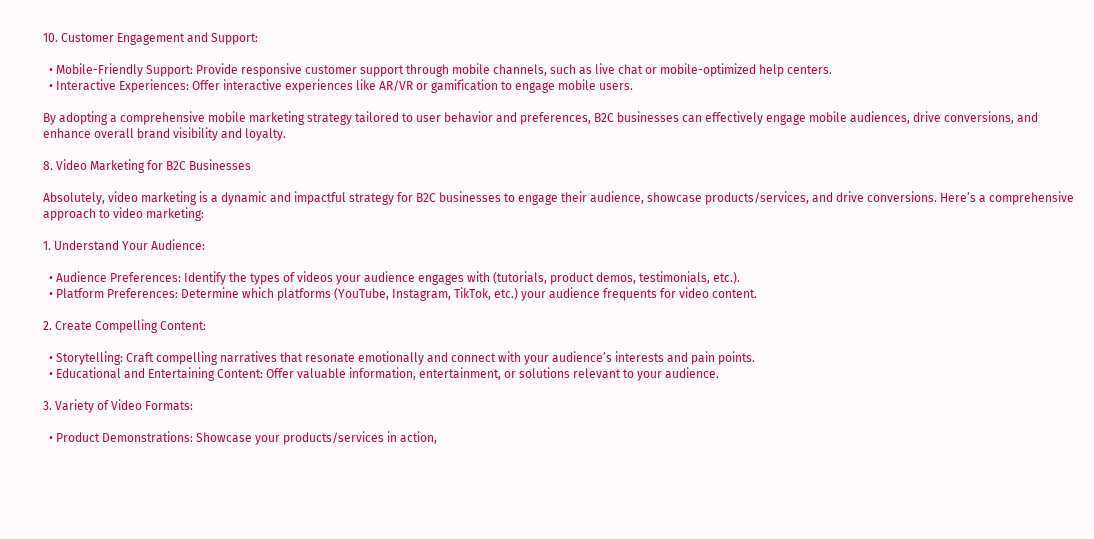10. Customer Engagement and Support:

  • Mobile-Friendly Support: Provide responsive customer support through mobile channels, such as live chat or mobile-optimized help centers.
  • Interactive Experiences: Offer interactive experiences like AR/VR or gamification to engage mobile users.

By adopting a comprehensive mobile marketing strategy tailored to user behavior and preferences, B2C businesses can effectively engage mobile audiences, drive conversions, and enhance overall brand visibility and loyalty.

8. Video Marketing for B2C Businesses

Absolutely, video marketing is a dynamic and impactful strategy for B2C businesses to engage their audience, showcase products/services, and drive conversions. Here’s a comprehensive approach to video marketing:

1. Understand Your Audience:

  • Audience Preferences: Identify the types of videos your audience engages with (tutorials, product demos, testimonials, etc.).
  • Platform Preferences: Determine which platforms (YouTube, Instagram, TikTok, etc.) your audience frequents for video content.

2. Create Compelling Content:

  • Storytelling: Craft compelling narratives that resonate emotionally and connect with your audience’s interests and pain points.
  • Educational and Entertaining Content: Offer valuable information, entertainment, or solutions relevant to your audience.

3. Variety of Video Formats:

  • Product Demonstrations: Showcase your products/services in action,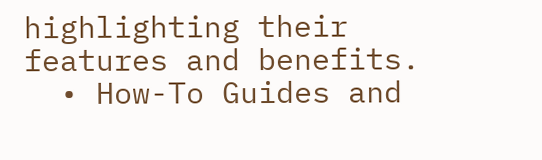highlighting their features and benefits.
  • How-To Guides and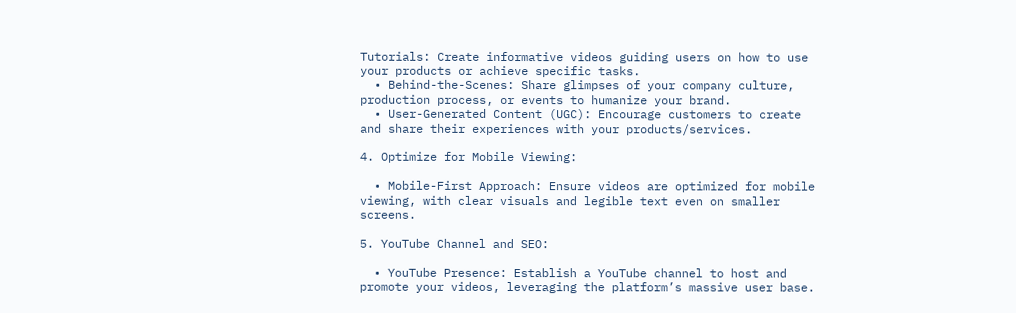Tutorials: Create informative videos guiding users on how to use your products or achieve specific tasks.
  • Behind-the-Scenes: Share glimpses of your company culture, production process, or events to humanize your brand.
  • User-Generated Content (UGC): Encourage customers to create and share their experiences with your products/services.

4. Optimize for Mobile Viewing:

  • Mobile-First Approach: Ensure videos are optimized for mobile viewing, with clear visuals and legible text even on smaller screens.

5. YouTube Channel and SEO:

  • YouTube Presence: Establish a YouTube channel to host and promote your videos, leveraging the platform’s massive user base.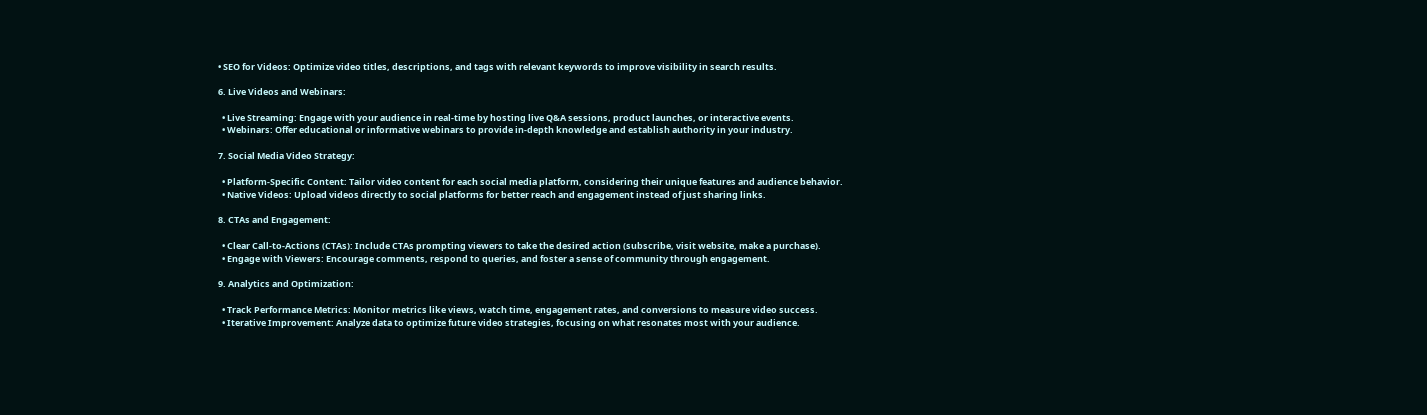• SEO for Videos: Optimize video titles, descriptions, and tags with relevant keywords to improve visibility in search results.

6. Live Videos and Webinars:

  • Live Streaming: Engage with your audience in real-time by hosting live Q&A sessions, product launches, or interactive events.
  • Webinars: Offer educational or informative webinars to provide in-depth knowledge and establish authority in your industry.

7. Social Media Video Strategy:

  • Platform-Specific Content: Tailor video content for each social media platform, considering their unique features and audience behavior.
  • Native Videos: Upload videos directly to social platforms for better reach and engagement instead of just sharing links.

8. CTAs and Engagement:

  • Clear Call-to-Actions (CTAs): Include CTAs prompting viewers to take the desired action (subscribe, visit website, make a purchase).
  • Engage with Viewers: Encourage comments, respond to queries, and foster a sense of community through engagement.

9. Analytics and Optimization:

  • Track Performance Metrics: Monitor metrics like views, watch time, engagement rates, and conversions to measure video success.
  • Iterative Improvement: Analyze data to optimize future video strategies, focusing on what resonates most with your audience.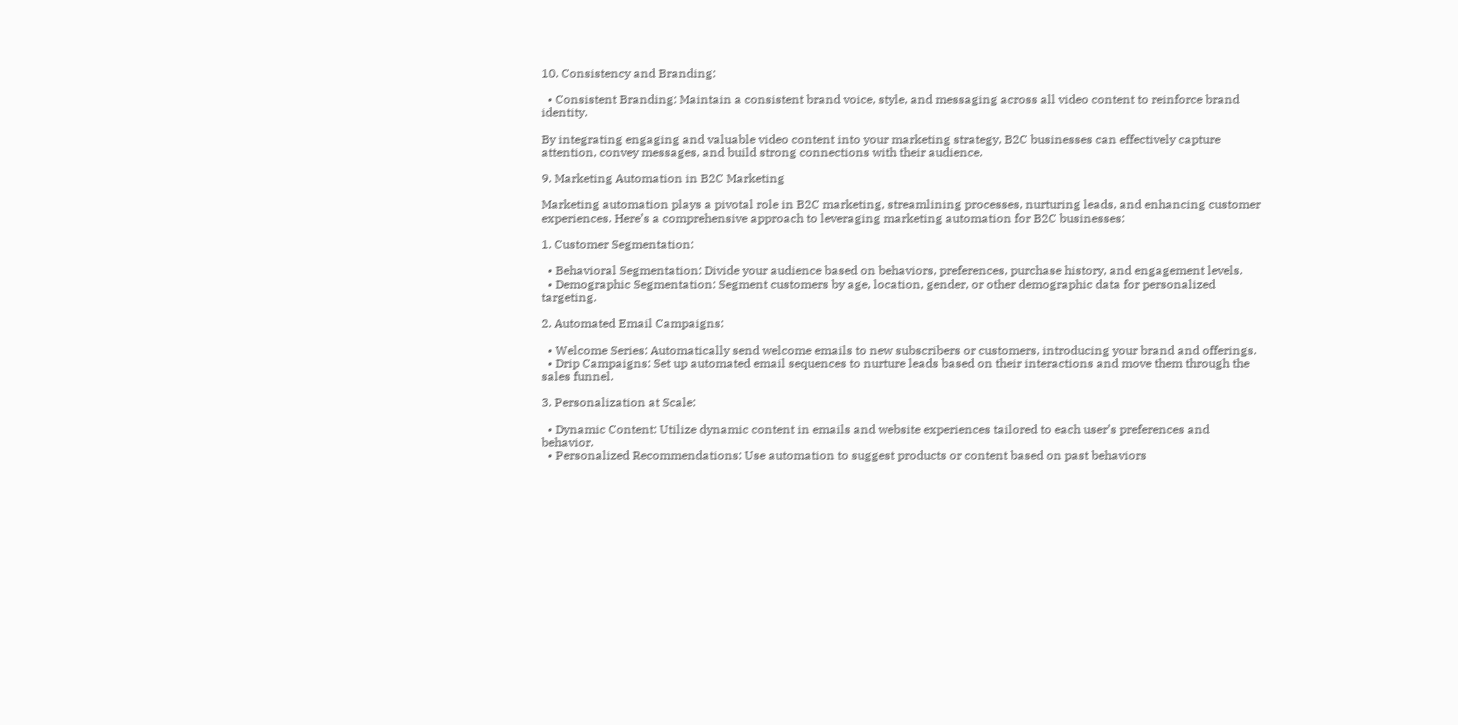10. Consistency and Branding:

  • Consistent Branding: Maintain a consistent brand voice, style, and messaging across all video content to reinforce brand identity.

By integrating engaging and valuable video content into your marketing strategy, B2C businesses can effectively capture attention, convey messages, and build strong connections with their audience.

9. Marketing Automation in B2C Marketing

Marketing automation plays a pivotal role in B2C marketing, streamlining processes, nurturing leads, and enhancing customer experiences. Here’s a comprehensive approach to leveraging marketing automation for B2C businesses:

1. Customer Segmentation:

  • Behavioral Segmentation: Divide your audience based on behaviors, preferences, purchase history, and engagement levels.
  • Demographic Segmentation: Segment customers by age, location, gender, or other demographic data for personalized targeting.

2. Automated Email Campaigns:

  • Welcome Series: Automatically send welcome emails to new subscribers or customers, introducing your brand and offerings.
  • Drip Campaigns: Set up automated email sequences to nurture leads based on their interactions and move them through the sales funnel.

3. Personalization at Scale:

  • Dynamic Content: Utilize dynamic content in emails and website experiences tailored to each user’s preferences and behavior.
  • Personalized Recommendations: Use automation to suggest products or content based on past behaviors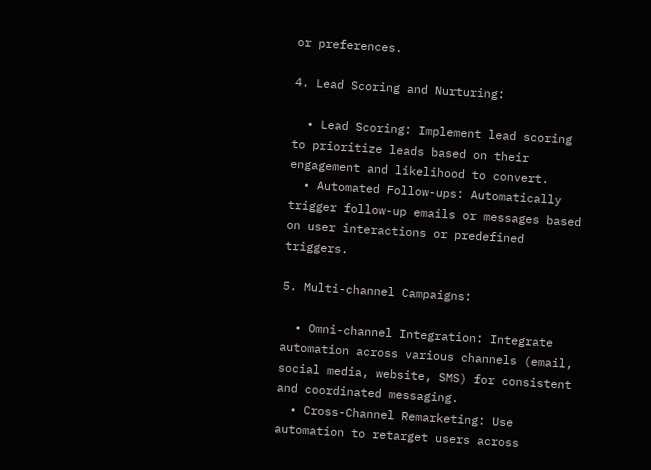or preferences.

4. Lead Scoring and Nurturing:

  • Lead Scoring: Implement lead scoring to prioritize leads based on their engagement and likelihood to convert.
  • Automated Follow-ups: Automatically trigger follow-up emails or messages based on user interactions or predefined triggers.

5. Multi-channel Campaigns:

  • Omni-channel Integration: Integrate automation across various channels (email, social media, website, SMS) for consistent and coordinated messaging.
  • Cross-Channel Remarketing: Use automation to retarget users across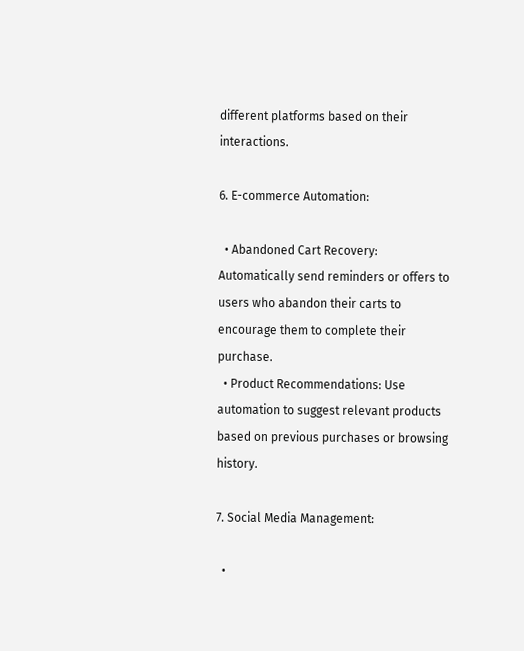different platforms based on their interactions.

6. E-commerce Automation:

  • Abandoned Cart Recovery: Automatically send reminders or offers to users who abandon their carts to encourage them to complete their purchase.
  • Product Recommendations: Use automation to suggest relevant products based on previous purchases or browsing history.

7. Social Media Management:

  •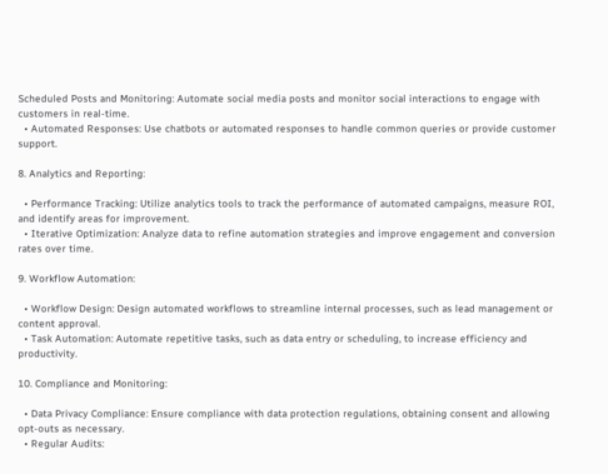Scheduled Posts and Monitoring: Automate social media posts and monitor social interactions to engage with customers in real-time.
  • Automated Responses: Use chatbots or automated responses to handle common queries or provide customer support.

8. Analytics and Reporting:

  • Performance Tracking: Utilize analytics tools to track the performance of automated campaigns, measure ROI, and identify areas for improvement.
  • Iterative Optimization: Analyze data to refine automation strategies and improve engagement and conversion rates over time.

9. Workflow Automation:

  • Workflow Design: Design automated workflows to streamline internal processes, such as lead management or content approval.
  • Task Automation: Automate repetitive tasks, such as data entry or scheduling, to increase efficiency and productivity.

10. Compliance and Monitoring:

  • Data Privacy Compliance: Ensure compliance with data protection regulations, obtaining consent and allowing opt-outs as necessary.
  • Regular Audits: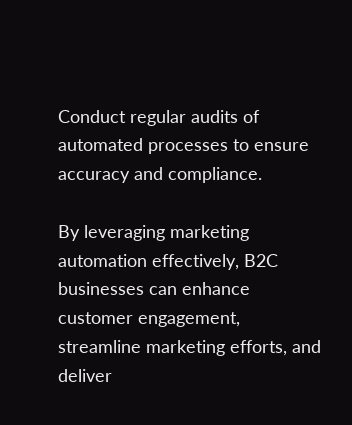Conduct regular audits of automated processes to ensure accuracy and compliance.

By leveraging marketing automation effectively, B2C businesses can enhance customer engagement, streamline marketing efforts, and deliver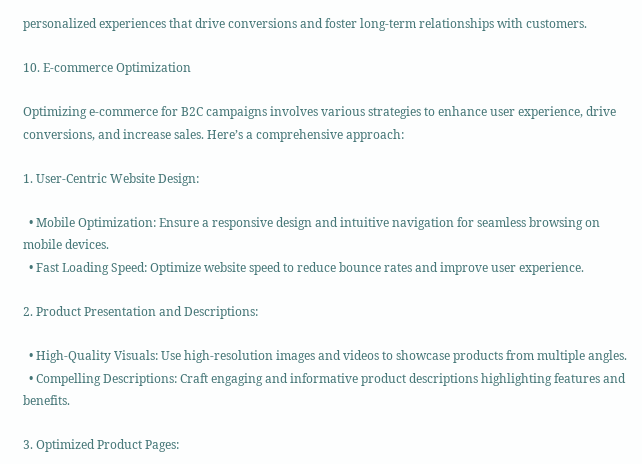personalized experiences that drive conversions and foster long-term relationships with customers.

10. E-commerce Optimization

Optimizing e-commerce for B2C campaigns involves various strategies to enhance user experience, drive conversions, and increase sales. Here’s a comprehensive approach:

1. User-Centric Website Design:

  • Mobile Optimization: Ensure a responsive design and intuitive navigation for seamless browsing on mobile devices.
  • Fast Loading Speed: Optimize website speed to reduce bounce rates and improve user experience.

2. Product Presentation and Descriptions:

  • High-Quality Visuals: Use high-resolution images and videos to showcase products from multiple angles.
  • Compelling Descriptions: Craft engaging and informative product descriptions highlighting features and benefits.

3. Optimized Product Pages: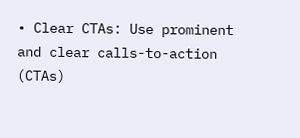• Clear CTAs: Use prominent and clear calls-to-action (CTAs)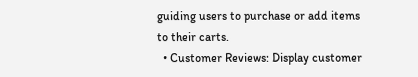guiding users to purchase or add items to their carts.
  • Customer Reviews: Display customer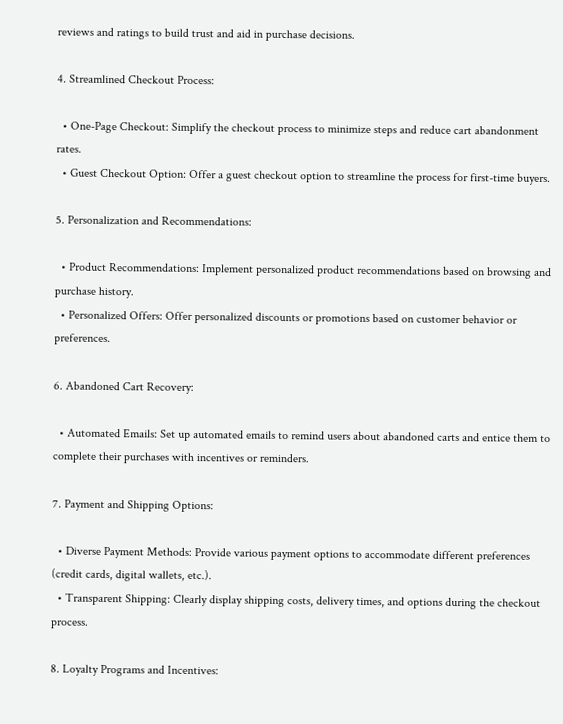reviews and ratings to build trust and aid in purchase decisions.

4. Streamlined Checkout Process:

  • One-Page Checkout: Simplify the checkout process to minimize steps and reduce cart abandonment rates.
  • Guest Checkout Option: Offer a guest checkout option to streamline the process for first-time buyers.

5. Personalization and Recommendations:

  • Product Recommendations: Implement personalized product recommendations based on browsing and purchase history.
  • Personalized Offers: Offer personalized discounts or promotions based on customer behavior or preferences.

6. Abandoned Cart Recovery:

  • Automated Emails: Set up automated emails to remind users about abandoned carts and entice them to complete their purchases with incentives or reminders.

7. Payment and Shipping Options:

  • Diverse Payment Methods: Provide various payment options to accommodate different preferences (credit cards, digital wallets, etc.).
  • Transparent Shipping: Clearly display shipping costs, delivery times, and options during the checkout process.

8. Loyalty Programs and Incentives: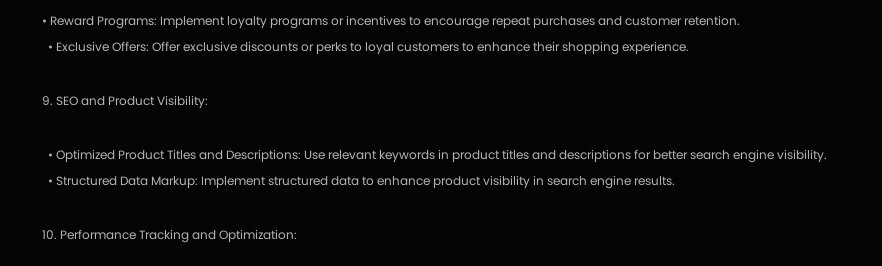• Reward Programs: Implement loyalty programs or incentives to encourage repeat purchases and customer retention.
  • Exclusive Offers: Offer exclusive discounts or perks to loyal customers to enhance their shopping experience.

9. SEO and Product Visibility:

  • Optimized Product Titles and Descriptions: Use relevant keywords in product titles and descriptions for better search engine visibility.
  • Structured Data Markup: Implement structured data to enhance product visibility in search engine results.

10. Performance Tracking and Optimization: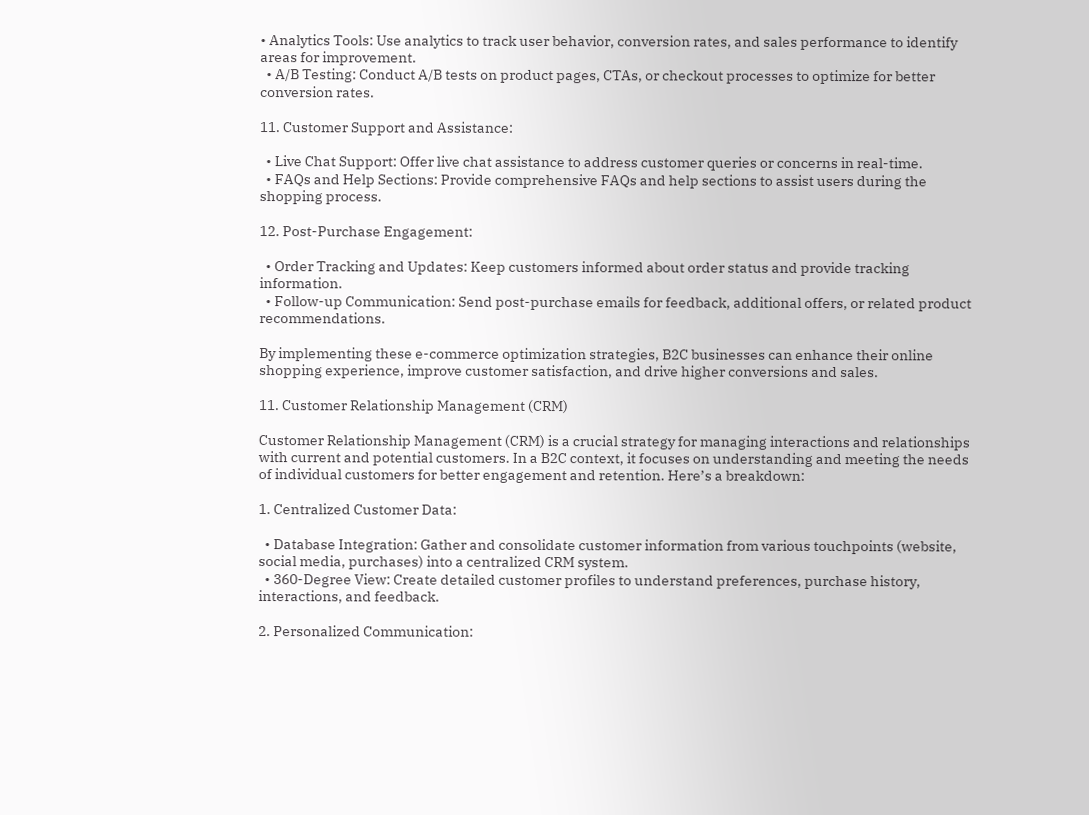• Analytics Tools: Use analytics to track user behavior, conversion rates, and sales performance to identify areas for improvement.
  • A/B Testing: Conduct A/B tests on product pages, CTAs, or checkout processes to optimize for better conversion rates.

11. Customer Support and Assistance:

  • Live Chat Support: Offer live chat assistance to address customer queries or concerns in real-time.
  • FAQs and Help Sections: Provide comprehensive FAQs and help sections to assist users during the shopping process.

12. Post-Purchase Engagement:

  • Order Tracking and Updates: Keep customers informed about order status and provide tracking information.
  • Follow-up Communication: Send post-purchase emails for feedback, additional offers, or related product recommendations.

By implementing these e-commerce optimization strategies, B2C businesses can enhance their online shopping experience, improve customer satisfaction, and drive higher conversions and sales.

11. Customer Relationship Management (CRM)

Customer Relationship Management (CRM) is a crucial strategy for managing interactions and relationships with current and potential customers. In a B2C context, it focuses on understanding and meeting the needs of individual customers for better engagement and retention. Here’s a breakdown:

1. Centralized Customer Data:

  • Database Integration: Gather and consolidate customer information from various touchpoints (website, social media, purchases) into a centralized CRM system.
  • 360-Degree View: Create detailed customer profiles to understand preferences, purchase history, interactions, and feedback.

2. Personalized Communication: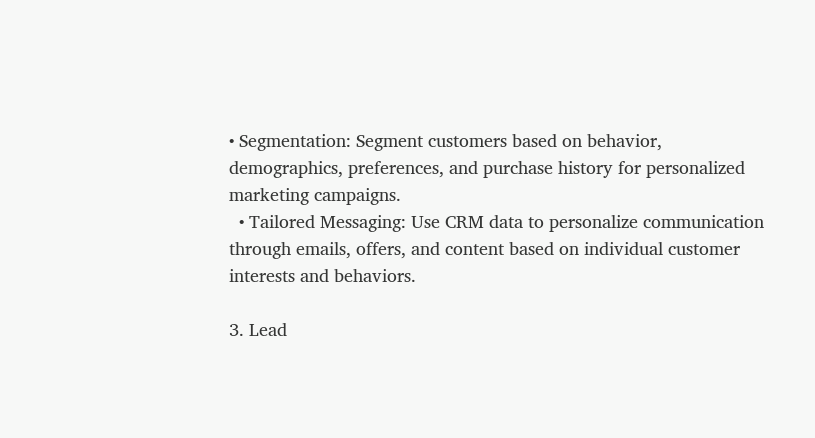• Segmentation: Segment customers based on behavior, demographics, preferences, and purchase history for personalized marketing campaigns.
  • Tailored Messaging: Use CRM data to personalize communication through emails, offers, and content based on individual customer interests and behaviors.

3. Lead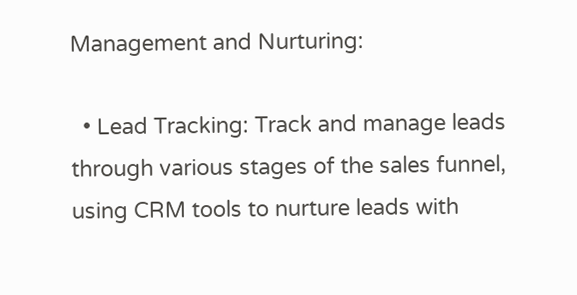Management and Nurturing:

  • Lead Tracking: Track and manage leads through various stages of the sales funnel, using CRM tools to nurture leads with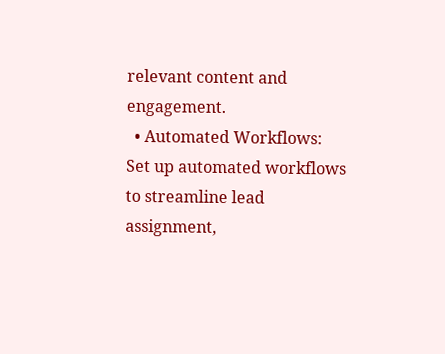relevant content and engagement.
  • Automated Workflows: Set up automated workflows to streamline lead assignment,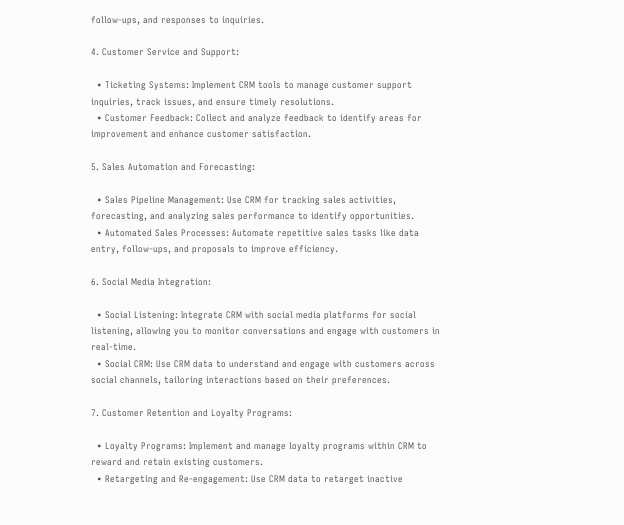follow-ups, and responses to inquiries.

4. Customer Service and Support:

  • Ticketing Systems: Implement CRM tools to manage customer support inquiries, track issues, and ensure timely resolutions.
  • Customer Feedback: Collect and analyze feedback to identify areas for improvement and enhance customer satisfaction.

5. Sales Automation and Forecasting:

  • Sales Pipeline Management: Use CRM for tracking sales activities, forecasting, and analyzing sales performance to identify opportunities.
  • Automated Sales Processes: Automate repetitive sales tasks like data entry, follow-ups, and proposals to improve efficiency.

6. Social Media Integration:

  • Social Listening: Integrate CRM with social media platforms for social listening, allowing you to monitor conversations and engage with customers in real-time.
  • Social CRM: Use CRM data to understand and engage with customers across social channels, tailoring interactions based on their preferences.

7. Customer Retention and Loyalty Programs:

  • Loyalty Programs: Implement and manage loyalty programs within CRM to reward and retain existing customers.
  • Retargeting and Re-engagement: Use CRM data to retarget inactive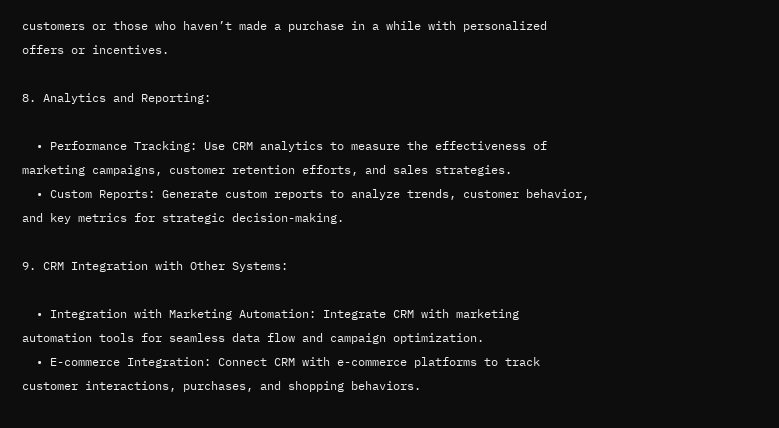customers or those who haven’t made a purchase in a while with personalized offers or incentives.

8. Analytics and Reporting:

  • Performance Tracking: Use CRM analytics to measure the effectiveness of marketing campaigns, customer retention efforts, and sales strategies.
  • Custom Reports: Generate custom reports to analyze trends, customer behavior, and key metrics for strategic decision-making.

9. CRM Integration with Other Systems:

  • Integration with Marketing Automation: Integrate CRM with marketing automation tools for seamless data flow and campaign optimization.
  • E-commerce Integration: Connect CRM with e-commerce platforms to track customer interactions, purchases, and shopping behaviors.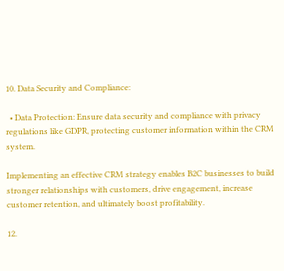10. Data Security and Compliance:

  • Data Protection: Ensure data security and compliance with privacy regulations like GDPR, protecting customer information within the CRM system.

Implementing an effective CRM strategy enables B2C businesses to build stronger relationships with customers, drive engagement, increase customer retention, and ultimately boost profitability.

12.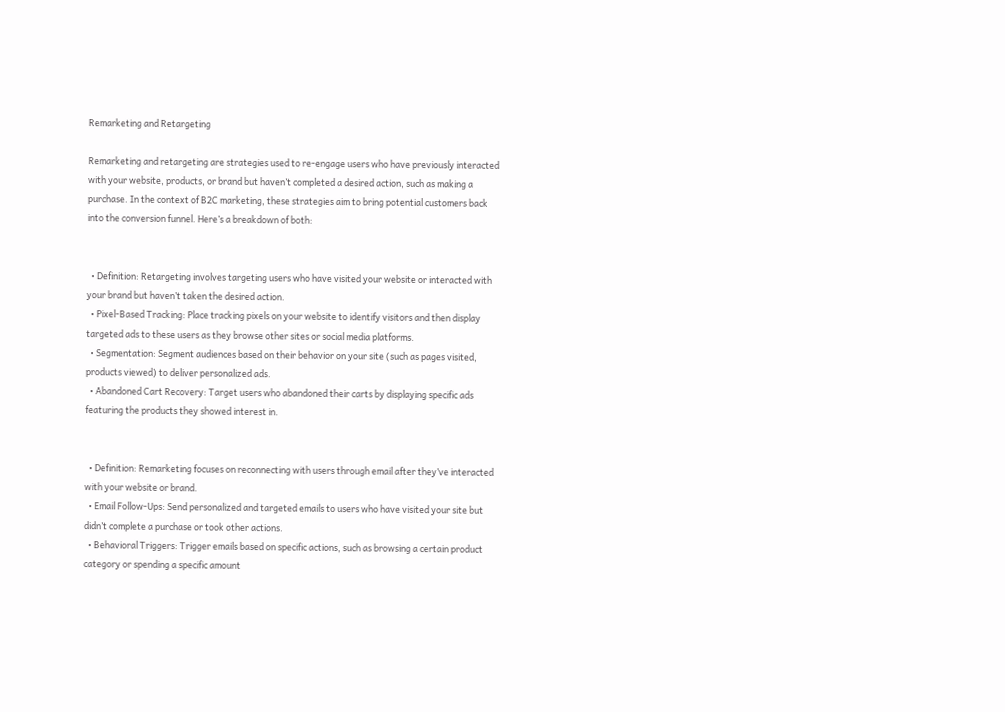Remarketing and Retargeting

Remarketing and retargeting are strategies used to re-engage users who have previously interacted with your website, products, or brand but haven’t completed a desired action, such as making a purchase. In the context of B2C marketing, these strategies aim to bring potential customers back into the conversion funnel. Here’s a breakdown of both:


  • Definition: Retargeting involves targeting users who have visited your website or interacted with your brand but haven’t taken the desired action.
  • Pixel-Based Tracking: Place tracking pixels on your website to identify visitors and then display targeted ads to these users as they browse other sites or social media platforms.
  • Segmentation: Segment audiences based on their behavior on your site (such as pages visited, products viewed) to deliver personalized ads.
  • Abandoned Cart Recovery: Target users who abandoned their carts by displaying specific ads featuring the products they showed interest in.


  • Definition: Remarketing focuses on reconnecting with users through email after they’ve interacted with your website or brand.
  • Email Follow-Ups: Send personalized and targeted emails to users who have visited your site but didn’t complete a purchase or took other actions.
  • Behavioral Triggers: Trigger emails based on specific actions, such as browsing a certain product category or spending a specific amount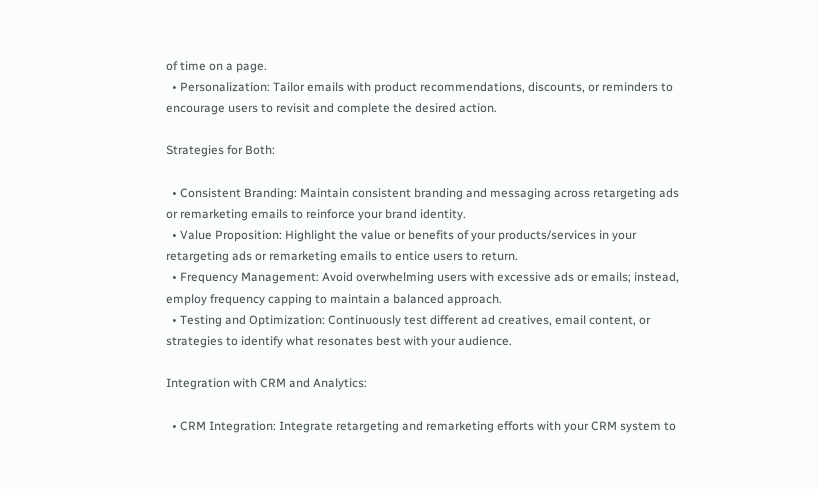of time on a page.
  • Personalization: Tailor emails with product recommendations, discounts, or reminders to encourage users to revisit and complete the desired action.

Strategies for Both:

  • Consistent Branding: Maintain consistent branding and messaging across retargeting ads or remarketing emails to reinforce your brand identity.
  • Value Proposition: Highlight the value or benefits of your products/services in your retargeting ads or remarketing emails to entice users to return.
  • Frequency Management: Avoid overwhelming users with excessive ads or emails; instead, employ frequency capping to maintain a balanced approach.
  • Testing and Optimization: Continuously test different ad creatives, email content, or strategies to identify what resonates best with your audience.

Integration with CRM and Analytics:

  • CRM Integration: Integrate retargeting and remarketing efforts with your CRM system to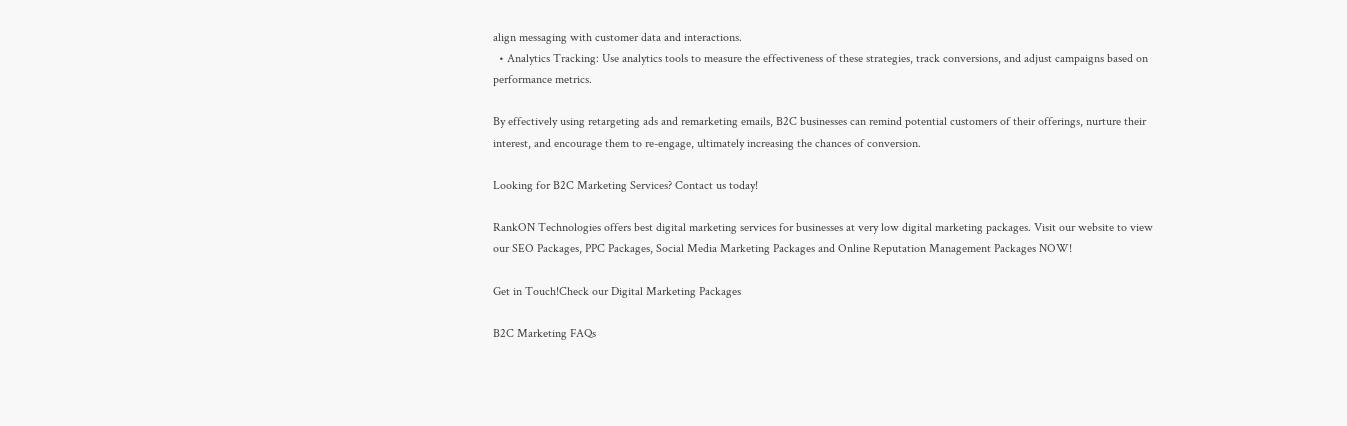align messaging with customer data and interactions.
  • Analytics Tracking: Use analytics tools to measure the effectiveness of these strategies, track conversions, and adjust campaigns based on performance metrics.

By effectively using retargeting ads and remarketing emails, B2C businesses can remind potential customers of their offerings, nurture their interest, and encourage them to re-engage, ultimately increasing the chances of conversion.

Looking for B2C Marketing Services? Contact us today!

RankON Technologies offers best digital marketing services for businesses at very low digital marketing packages. Visit our website to view our SEO Packages, PPC Packages, Social Media Marketing Packages and Online Reputation Management Packages NOW!

Get in Touch!Check our Digital Marketing Packages

B2C Marketing FAQs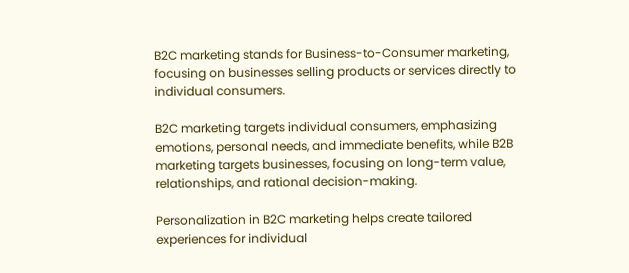B2C marketing stands for Business-to-Consumer marketing, focusing on businesses selling products or services directly to individual consumers.

B2C marketing targets individual consumers, emphasizing emotions, personal needs, and immediate benefits, while B2B marketing targets businesses, focusing on long-term value, relationships, and rational decision-making.

Personalization in B2C marketing helps create tailored experiences for individual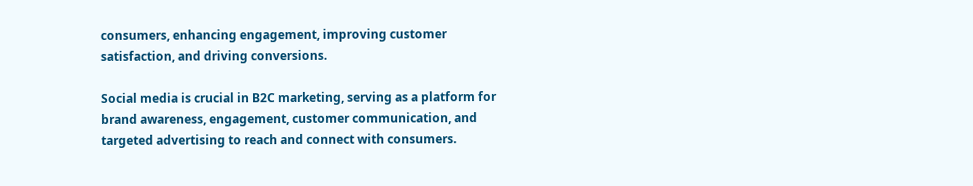consumers, enhancing engagement, improving customer satisfaction, and driving conversions.

Social media is crucial in B2C marketing, serving as a platform for brand awareness, engagement, customer communication, and targeted advertising to reach and connect with consumers.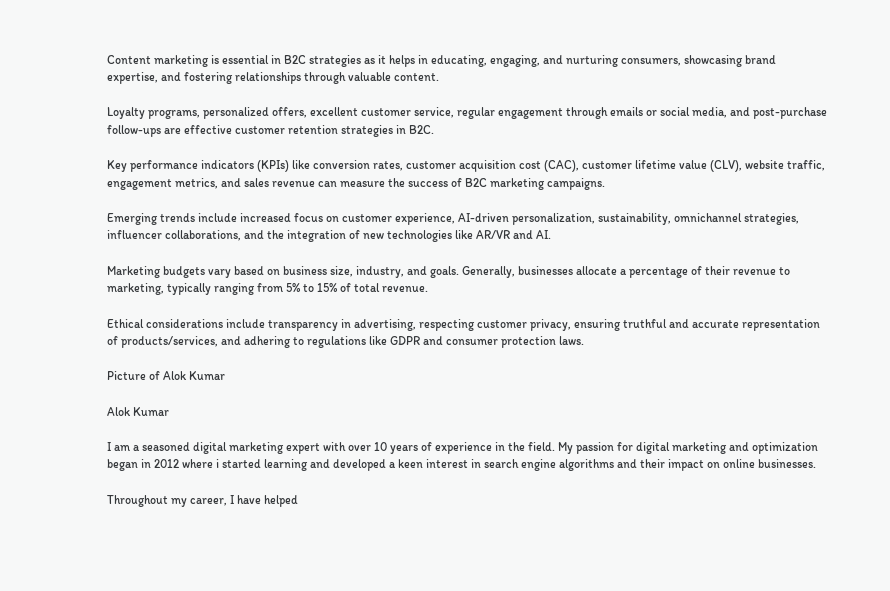Content marketing is essential in B2C strategies as it helps in educating, engaging, and nurturing consumers, showcasing brand expertise, and fostering relationships through valuable content.

Loyalty programs, personalized offers, excellent customer service, regular engagement through emails or social media, and post-purchase follow-ups are effective customer retention strategies in B2C.

Key performance indicators (KPIs) like conversion rates, customer acquisition cost (CAC), customer lifetime value (CLV), website traffic, engagement metrics, and sales revenue can measure the success of B2C marketing campaigns.

Emerging trends include increased focus on customer experience, AI-driven personalization, sustainability, omnichannel strategies, influencer collaborations, and the integration of new technologies like AR/VR and AI.

Marketing budgets vary based on business size, industry, and goals. Generally, businesses allocate a percentage of their revenue to marketing, typically ranging from 5% to 15% of total revenue.

Ethical considerations include transparency in advertising, respecting customer privacy, ensuring truthful and accurate representation of products/services, and adhering to regulations like GDPR and consumer protection laws.

Picture of Alok Kumar

Alok Kumar

I am a seasoned digital marketing expert with over 10 years of experience in the field. My passion for digital marketing and optimization began in 2012 where i started learning and developed a keen interest in search engine algorithms and their impact on online businesses.

Throughout my career, I have helped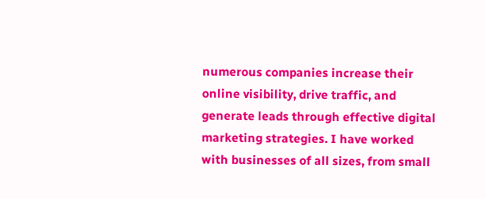numerous companies increase their online visibility, drive traffic, and generate leads through effective digital marketing strategies. I have worked with businesses of all sizes, from small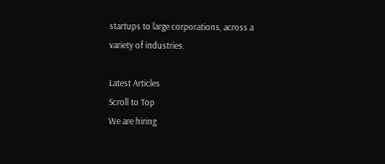startups to large corporations, across a variety of industries.

Latest Articles
Scroll to Top
We are hiring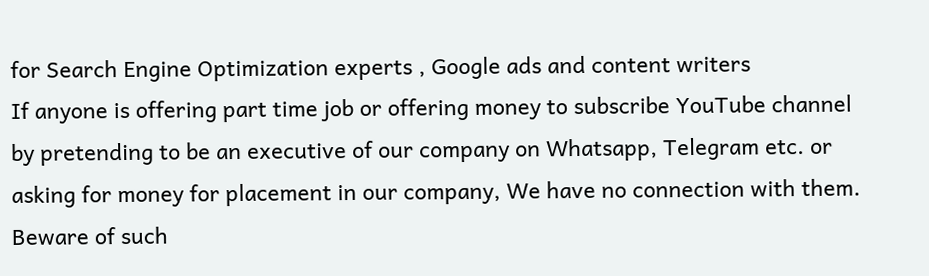for Search Engine Optimization experts , Google ads and content writers
If anyone is offering part time job or offering money to subscribe YouTube channel by pretending to be an executive of our company on Whatsapp, Telegram etc. or asking for money for placement in our company, We have no connection with them. Beware of such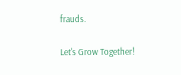frauds.

Let's Grow Together!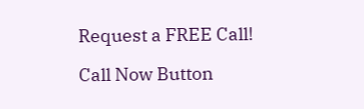Request a FREE Call!

Call Now Button